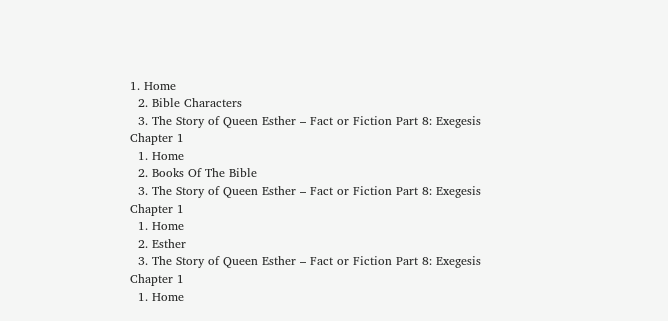1. Home
  2. Bible Characters
  3. The Story of Queen Esther – Fact or Fiction Part 8: Exegesis Chapter 1
  1. Home
  2. Books Of The Bible
  3. The Story of Queen Esther – Fact or Fiction Part 8: Exegesis Chapter 1
  1. Home
  2. Esther
  3. The Story of Queen Esther – Fact or Fiction Part 8: Exegesis Chapter 1
  1. Home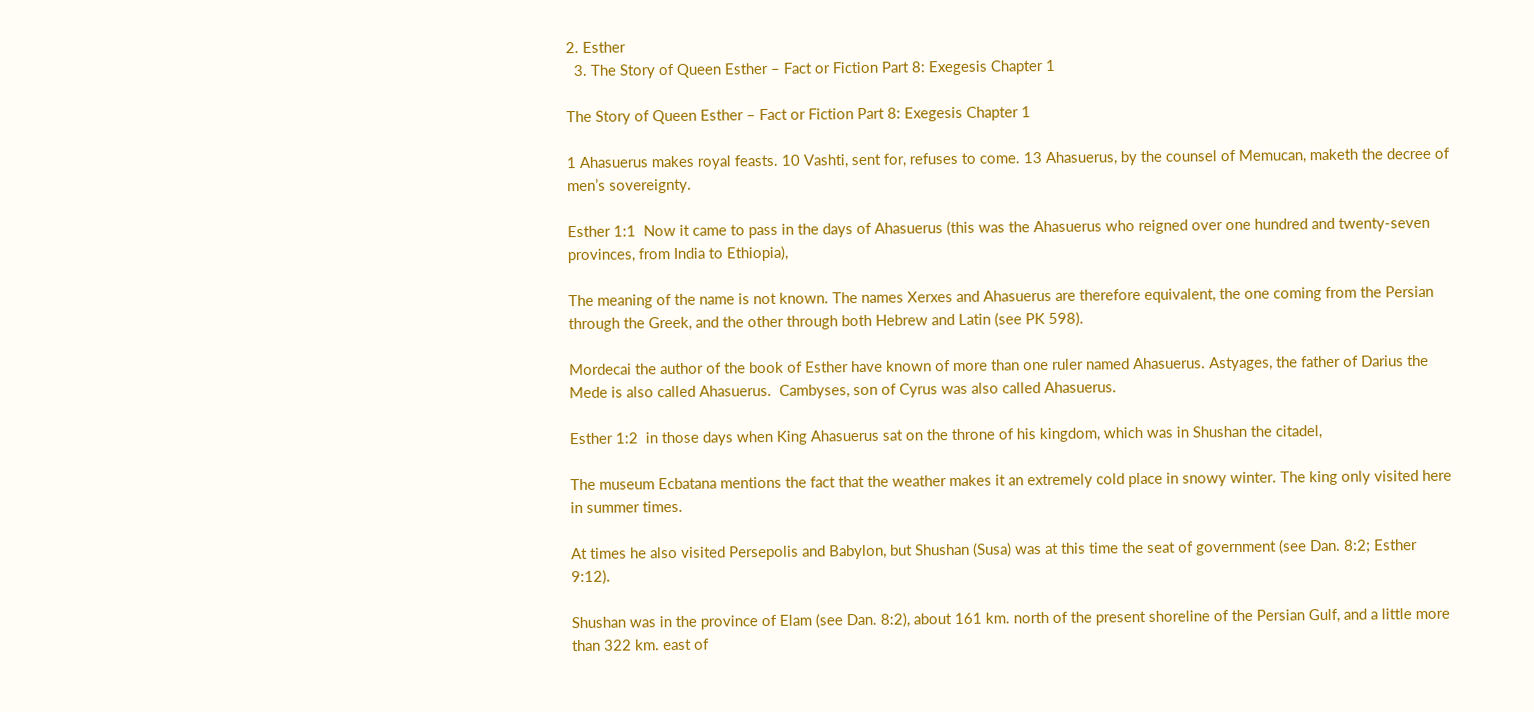2. Esther
  3. The Story of Queen Esther – Fact or Fiction Part 8: Exegesis Chapter 1

The Story of Queen Esther – Fact or Fiction Part 8: Exegesis Chapter 1

1 Ahasuerus makes royal feasts. 10 Vashti, sent for, refuses to come. 13 Ahasuerus, by the counsel of Memucan, maketh the decree of men’s sovereignty.

Esther 1:1  Now it came to pass in the days of Ahasuerus (this was the Ahasuerus who reigned over one hundred and twenty-seven provinces, from India to Ethiopia),

The meaning of the name is not known. The names Xerxes and Ahasuerus are therefore equivalent, the one coming from the Persian through the Greek, and the other through both Hebrew and Latin (see PK 598).

Mordecai the author of the book of Esther have known of more than one ruler named Ahasuerus. Astyages, the father of Darius the Mede is also called Ahasuerus.  Cambyses, son of Cyrus was also called Ahasuerus.

Esther 1:2  in those days when King Ahasuerus sat on the throne of his kingdom, which was in Shushan the citadel,

The museum Ecbatana mentions the fact that the weather makes it an extremely cold place in snowy winter. The king only visited here in summer times.

At times he also visited Persepolis and Babylon, but Shushan (Susa) was at this time the seat of government (see Dan. 8:2; Esther 9:12).

Shushan was in the province of Elam (see Dan. 8:2), about 161 km. north of the present shoreline of the Persian Gulf, and a little more than 322 km. east of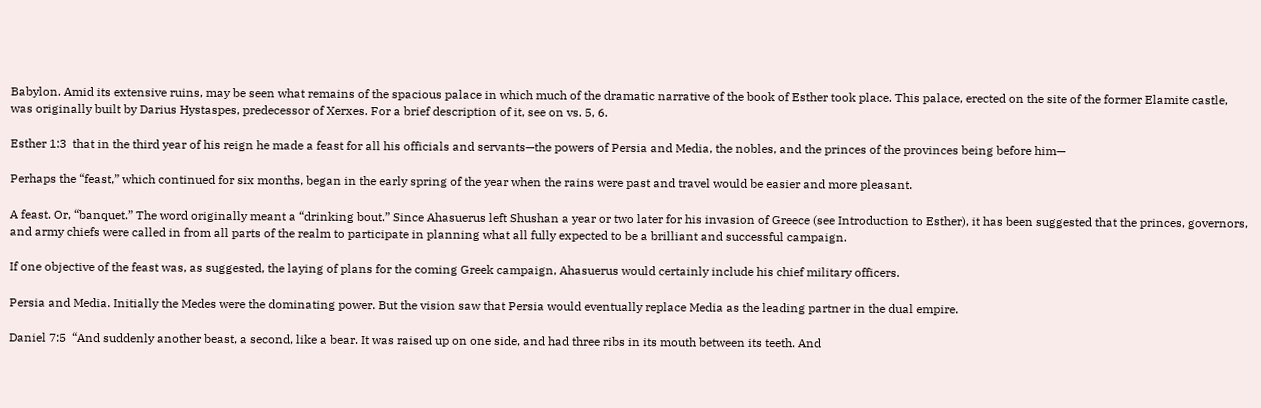Babylon. Amid its extensive ruins, may be seen what remains of the spacious palace in which much of the dramatic narrative of the book of Esther took place. This palace, erected on the site of the former Elamite castle, was originally built by Darius Hystaspes, predecessor of Xerxes. For a brief description of it, see on vs. 5, 6.

Esther 1:3  that in the third year of his reign he made a feast for all his officials and servants—the powers of Persia and Media, the nobles, and the princes of the provinces being before him—

Perhaps the “feast,” which continued for six months, began in the early spring of the year when the rains were past and travel would be easier and more pleasant.

A feast. Or, “banquet.” The word originally meant a “drinking bout.” Since Ahasuerus left Shushan a year or two later for his invasion of Greece (see Introduction to Esther), it has been suggested that the princes, governors, and army chiefs were called in from all parts of the realm to participate in planning what all fully expected to be a brilliant and successful campaign.

If one objective of the feast was, as suggested, the laying of plans for the coming Greek campaign, Ahasuerus would certainly include his chief military officers.

Persia and Media. Initially the Medes were the dominating power. But the vision saw that Persia would eventually replace Media as the leading partner in the dual empire.

Daniel 7:5  “And suddenly another beast, a second, like a bear. It was raised up on one side, and had three ribs in its mouth between its teeth. And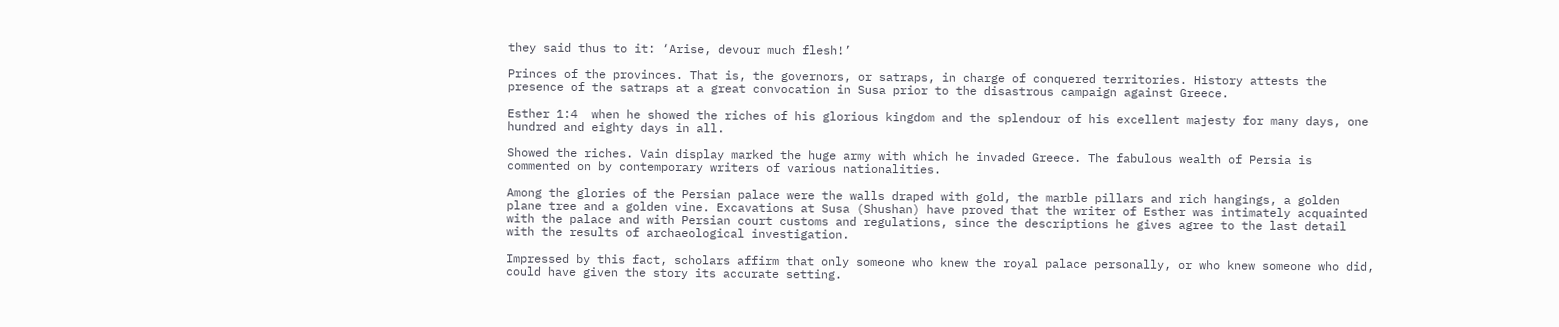they said thus to it: ‘Arise, devour much flesh!’

Princes of the provinces. That is, the governors, or satraps, in charge of conquered territories. History attests the presence of the satraps at a great convocation in Susa prior to the disastrous campaign against Greece.

Esther 1:4  when he showed the riches of his glorious kingdom and the splendour of his excellent majesty for many days, one hundred and eighty days in all.

Showed the riches. Vain display marked the huge army with which he invaded Greece. The fabulous wealth of Persia is commented on by contemporary writers of various nationalities.

Among the glories of the Persian palace were the walls draped with gold, the marble pillars and rich hangings, a golden plane tree and a golden vine. Excavations at Susa (Shushan) have proved that the writer of Esther was intimately acquainted with the palace and with Persian court customs and regulations, since the descriptions he gives agree to the last detail with the results of archaeological investigation.

Impressed by this fact, scholars affirm that only someone who knew the royal palace personally, or who knew someone who did, could have given the story its accurate setting.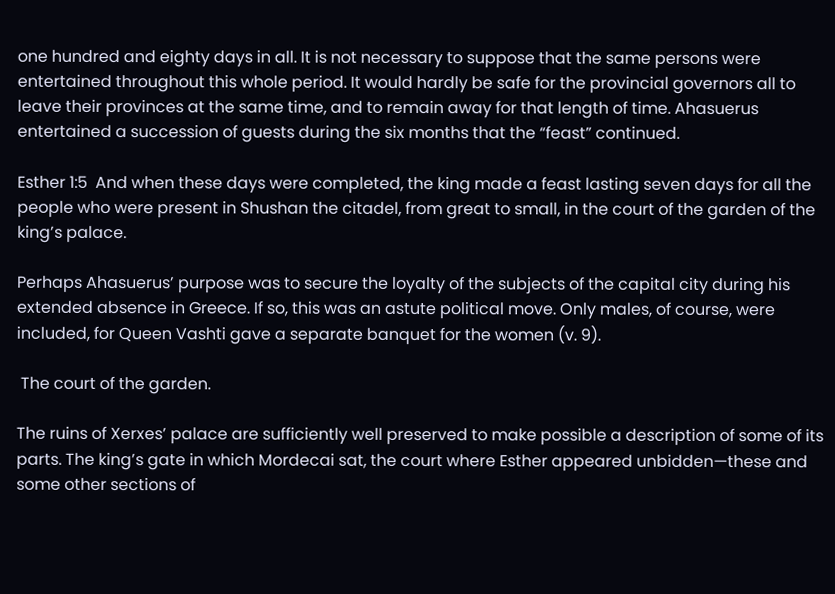one hundred and eighty days in all. It is not necessary to suppose that the same persons were entertained throughout this whole period. It would hardly be safe for the provincial governors all to leave their provinces at the same time, and to remain away for that length of time. Ahasuerus entertained a succession of guests during the six months that the “feast” continued.

Esther 1:5  And when these days were completed, the king made a feast lasting seven days for all the people who were present in Shushan the citadel, from great to small, in the court of the garden of the king’s palace.

Perhaps Ahasuerus’ purpose was to secure the loyalty of the subjects of the capital city during his extended absence in Greece. If so, this was an astute political move. Only males, of course, were included, for Queen Vashti gave a separate banquet for the women (v. 9).

 The court of the garden.

The ruins of Xerxes’ palace are sufficiently well preserved to make possible a description of some of its parts. The king’s gate in which Mordecai sat, the court where Esther appeared unbidden—these and some other sections of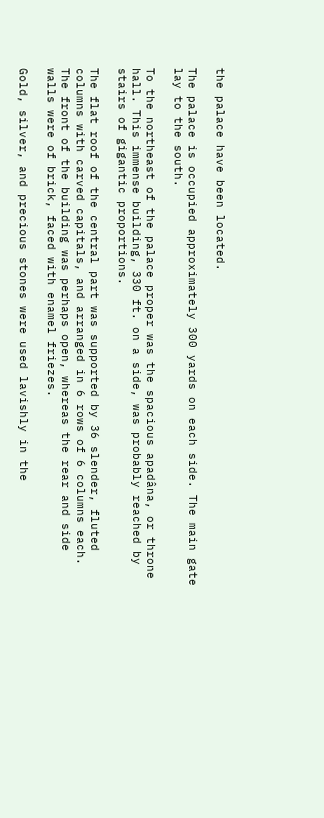the palace have been located.

The palace is occupied approximately 300 yards on each side. The main gate lay to the south.

To the northeast of the palace proper was the spacious apadâna, or throne hall. This immense building, 330 ft. on a side, was probably reached by stairs of gigantic proportions.

The flat roof of the central part was supported by 36 slender, fluted columns with carved capitals, and arranged in 6 rows of 6 columns each. The front of the building was perhaps open, whereas the rear and side walls were of brick, faced with enamel friezes.

Gold, silver, and precious stones were used lavishly in the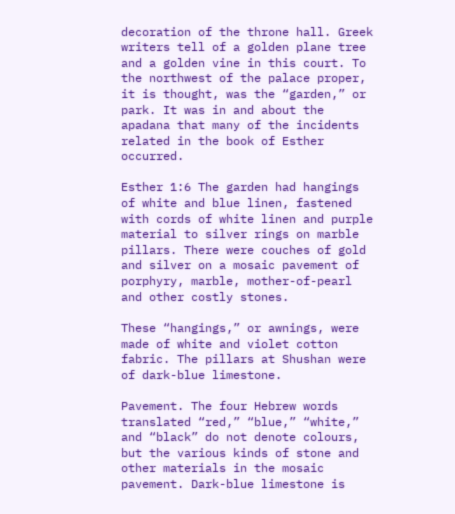decoration of the throne hall. Greek writers tell of a golden plane tree and a golden vine in this court. To the northwest of the palace proper, it is thought, was the “garden,” or park. It was in and about the apadana that many of the incidents related in the book of Esther occurred.

Esther 1:6 The garden had hangings of white and blue linen, fastened with cords of white linen and purple material to silver rings on marble pillars. There were couches of gold and silver on a mosaic pavement of porphyry, marble, mother-of-pearl and other costly stones.

These “hangings,” or awnings, were made of white and violet cotton fabric. The pillars at Shushan were of dark-blue limestone.

Pavement. The four Hebrew words translated “red,” “blue,” “white,” and “black” do not denote colours, but the various kinds of stone and other materials in the mosaic pavement. Dark-blue limestone is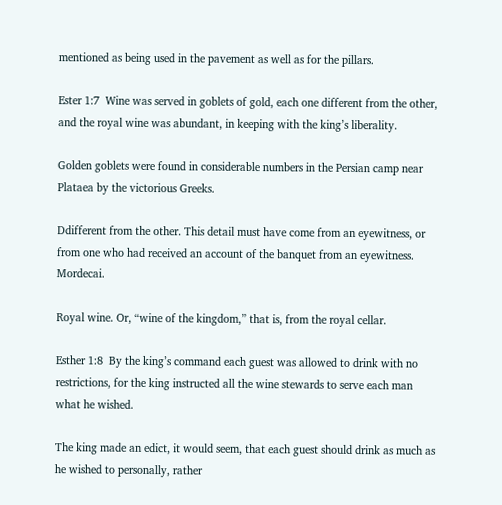mentioned as being used in the pavement as well as for the pillars.

Ester 1:7  Wine was served in goblets of gold, each one different from the other, and the royal wine was abundant, in keeping with the king’s liberality.

Golden goblets were found in considerable numbers in the Persian camp near Plataea by the victorious Greeks.

Ddifferent from the other. This detail must have come from an eyewitness, or from one who had received an account of the banquet from an eyewitness. Mordecai.

Royal wine. Or, “wine of the kingdom,” that is, from the royal cellar.

Esther 1:8  By the king’s command each guest was allowed to drink with no restrictions, for the king instructed all the wine stewards to serve each man what he wished.

The king made an edict, it would seem, that each guest should drink as much as he wished to personally, rather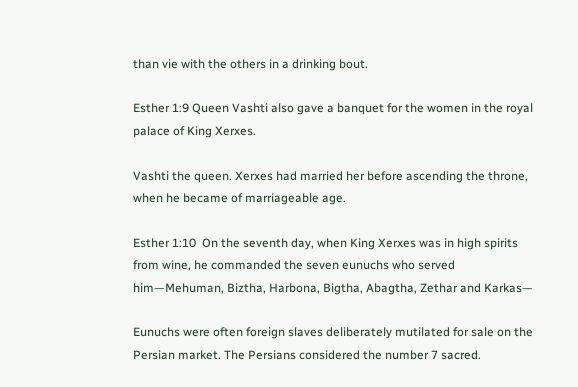than vie with the others in a drinking bout.

Esther 1:9 Queen Vashti also gave a banquet for the women in the royal palace of King Xerxes.

Vashti the queen. Xerxes had married her before ascending the throne, when he became of marriageable age.

Esther 1:10  On the seventh day, when King Xerxes was in high spirits from wine, he commanded the seven eunuchs who served him—Mehuman, Biztha, Harbona, Bigtha, Abagtha, Zethar and Karkas—

Eunuchs were often foreign slaves deliberately mutilated for sale on the Persian market. The Persians considered the number 7 sacred.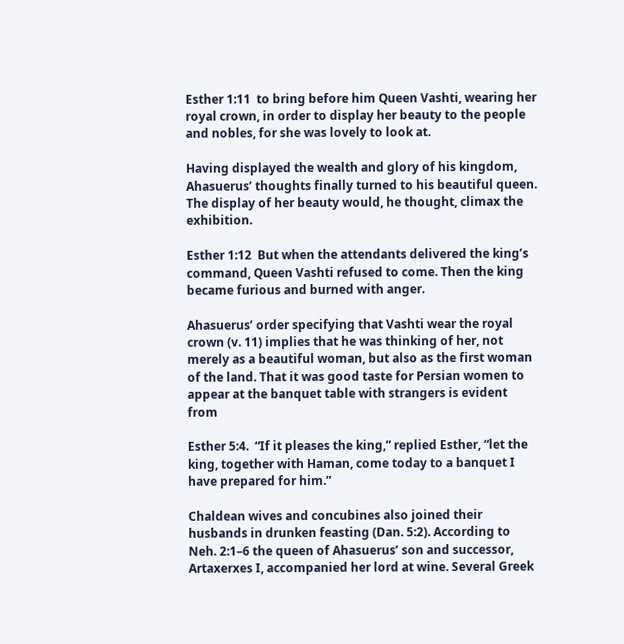Esther 1:11  to bring before him Queen Vashti, wearing her royal crown, in order to display her beauty to the people and nobles, for she was lovely to look at.

Having displayed the wealth and glory of his kingdom, Ahasuerus’ thoughts finally turned to his beautiful queen. The display of her beauty would, he thought, climax the exhibition.

Esther 1:12  But when the attendants delivered the king’s command, Queen Vashti refused to come. Then the king became furious and burned with anger.

Ahasuerus’ order specifying that Vashti wear the royal crown (v. 11) implies that he was thinking of her, not merely as a beautiful woman, but also as the first woman of the land. That it was good taste for Persian women to appear at the banquet table with strangers is evident from

Esther 5:4.  “If it pleases the king,” replied Esther, “let the king, together with Haman, come today to a banquet I have prepared for him.”

Chaldean wives and concubines also joined their husbands in drunken feasting (Dan. 5:2). According to Neh. 2:1–6 the queen of Ahasuerus’ son and successor, Artaxerxes I, accompanied her lord at wine. Several Greek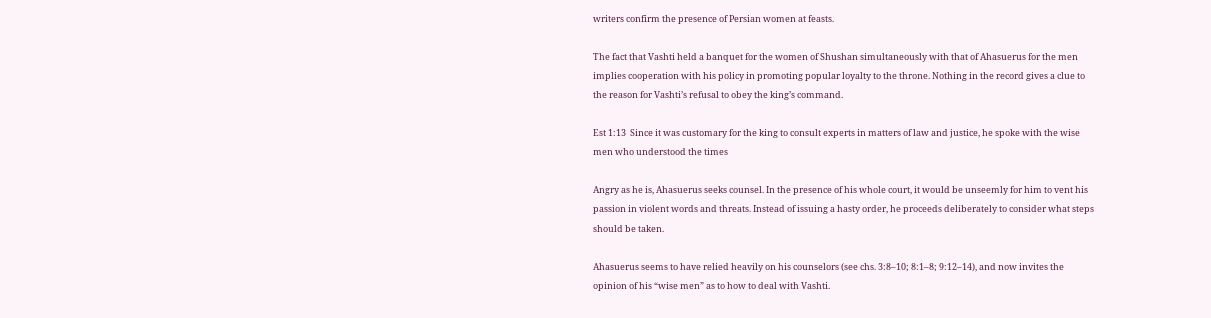writers confirm the presence of Persian women at feasts.

The fact that Vashti held a banquet for the women of Shushan simultaneously with that of Ahasuerus for the men implies cooperation with his policy in promoting popular loyalty to the throne. Nothing in the record gives a clue to the reason for Vashti’s refusal to obey the king’s command.

Est 1:13  Since it was customary for the king to consult experts in matters of law and justice, he spoke with the wise men who understood the times

Angry as he is, Ahasuerus seeks counsel. In the presence of his whole court, it would be unseemly for him to vent his passion in violent words and threats. Instead of issuing a hasty order, he proceeds deliberately to consider what steps should be taken.

Ahasuerus seems to have relied heavily on his counselors (see chs. 3:8–10; 8:1–8; 9:12–14), and now invites the opinion of his “wise men” as to how to deal with Vashti.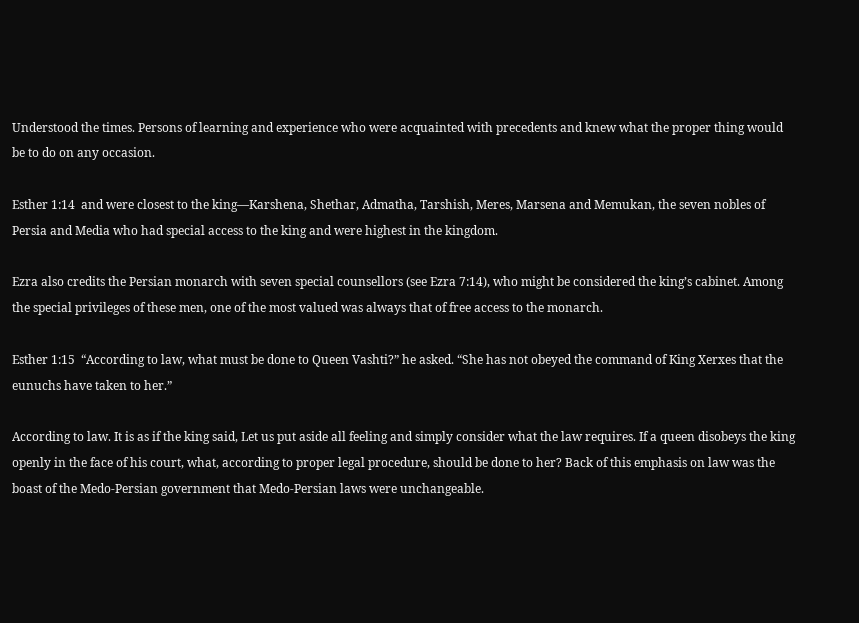Understood the times. Persons of learning and experience who were acquainted with precedents and knew what the proper thing would be to do on any occasion.

Esther 1:14  and were closest to the king—Karshena, Shethar, Admatha, Tarshish, Meres, Marsena and Memukan, the seven nobles of Persia and Media who had special access to the king and were highest in the kingdom.

Ezra also credits the Persian monarch with seven special counsellors (see Ezra 7:14), who might be considered the king’s cabinet. Among the special privileges of these men, one of the most valued was always that of free access to the monarch.

Esther 1:15  “According to law, what must be done to Queen Vashti?” he asked. “She has not obeyed the command of King Xerxes that the eunuchs have taken to her.”

According to law. It is as if the king said, Let us put aside all feeling and simply consider what the law requires. If a queen disobeys the king openly in the face of his court, what, according to proper legal procedure, should be done to her? Back of this emphasis on law was the boast of the Medo-Persian government that Medo-Persian laws were unchangeable.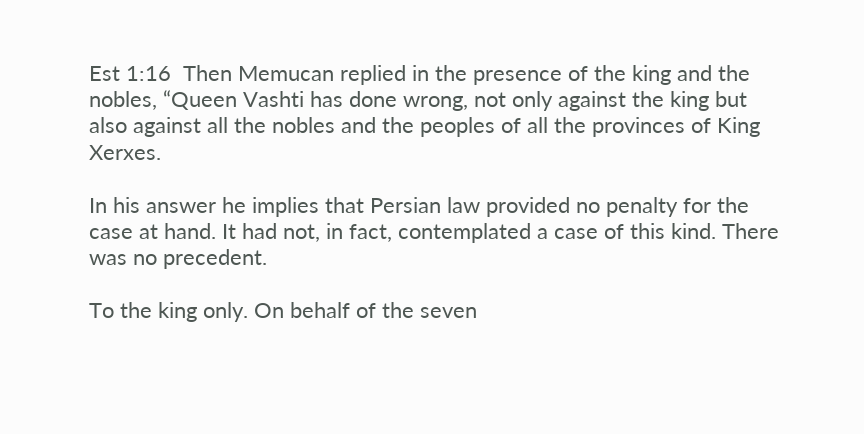Est 1:16  Then Memucan replied in the presence of the king and the nobles, “Queen Vashti has done wrong, not only against the king but also against all the nobles and the peoples of all the provinces of King Xerxes.

In his answer he implies that Persian law provided no penalty for the case at hand. It had not, in fact, contemplated a case of this kind. There was no precedent.

To the king only. On behalf of the seven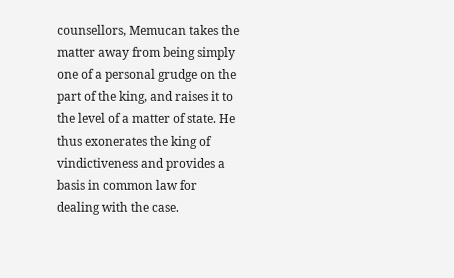counsellors, Memucan takes the matter away from being simply one of a personal grudge on the part of the king, and raises it to the level of a matter of state. He thus exonerates the king of vindictiveness and provides a basis in common law for dealing with the case.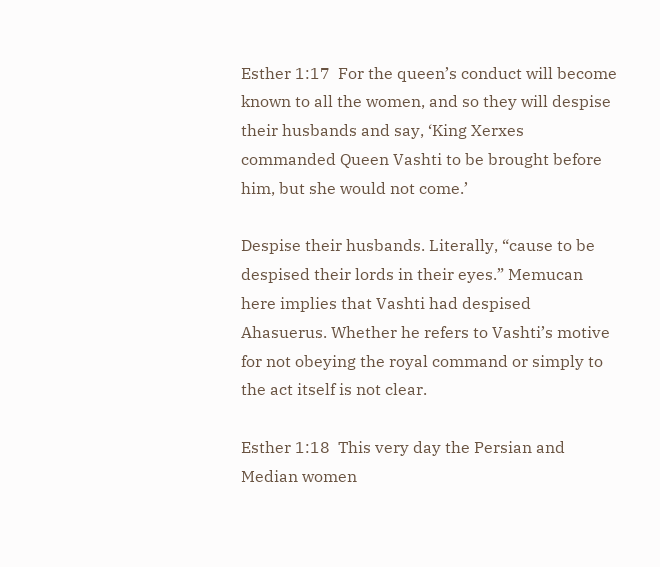Esther 1:17  For the queen’s conduct will become known to all the women, and so they will despise their husbands and say, ‘King Xerxes commanded Queen Vashti to be brought before him, but she would not come.’

Despise their husbands. Literally, “cause to be despised their lords in their eyes.” Memucan here implies that Vashti had despised Ahasuerus. Whether he refers to Vashti’s motive for not obeying the royal command or simply to the act itself is not clear.

Esther 1:18  This very day the Persian and Median women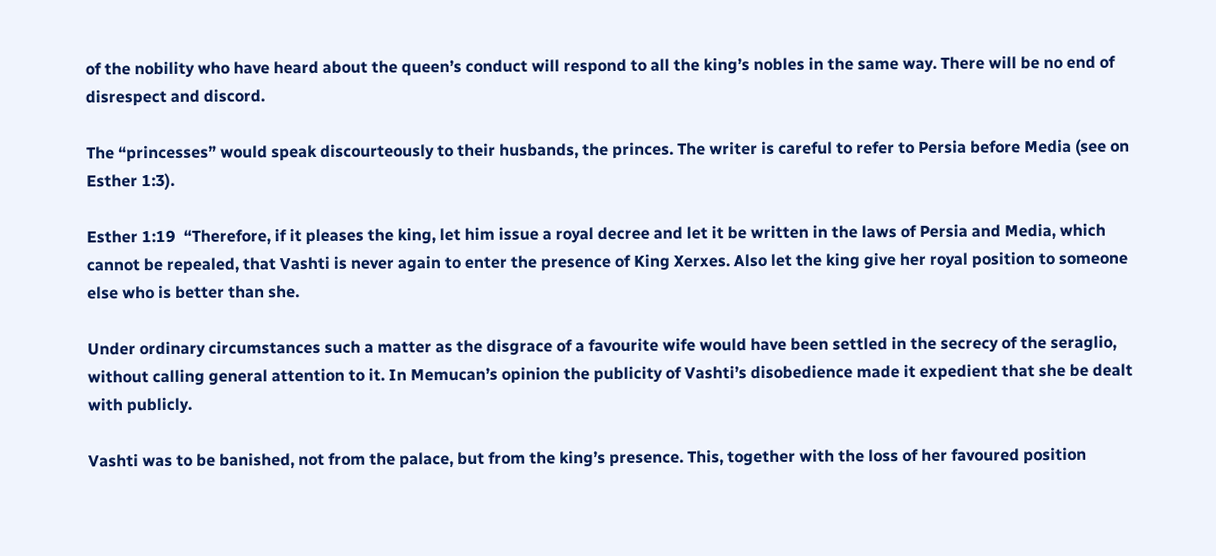of the nobility who have heard about the queen’s conduct will respond to all the king’s nobles in the same way. There will be no end of disrespect and discord.

The “princesses” would speak discourteously to their husbands, the princes. The writer is careful to refer to Persia before Media (see on Esther 1:3).

Esther 1:19  “Therefore, if it pleases the king, let him issue a royal decree and let it be written in the laws of Persia and Media, which cannot be repealed, that Vashti is never again to enter the presence of King Xerxes. Also let the king give her royal position to someone else who is better than she.

Under ordinary circumstances such a matter as the disgrace of a favourite wife would have been settled in the secrecy of the seraglio, without calling general attention to it. In Memucan’s opinion the publicity of Vashti’s disobedience made it expedient that she be dealt with publicly.

Vashti was to be banished, not from the palace, but from the king’s presence. This, together with the loss of her favoured position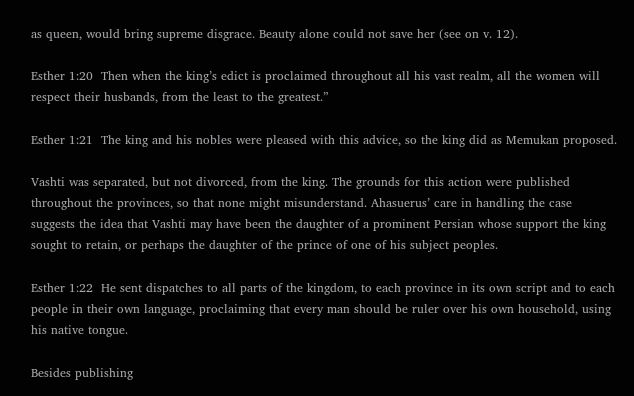as queen, would bring supreme disgrace. Beauty alone could not save her (see on v. 12).

Esther 1:20  Then when the king’s edict is proclaimed throughout all his vast realm, all the women will respect their husbands, from the least to the greatest.”

Esther 1:21  The king and his nobles were pleased with this advice, so the king did as Memukan proposed.

Vashti was separated, but not divorced, from the king. The grounds for this action were published throughout the provinces, so that none might misunderstand. Ahasuerus’ care in handling the case suggests the idea that Vashti may have been the daughter of a prominent Persian whose support the king sought to retain, or perhaps the daughter of the prince of one of his subject peoples.

Esther 1:22  He sent dispatches to all parts of the kingdom, to each province in its own script and to each people in their own language, proclaiming that every man should be ruler over his own household, using his native tongue.

Besides publishing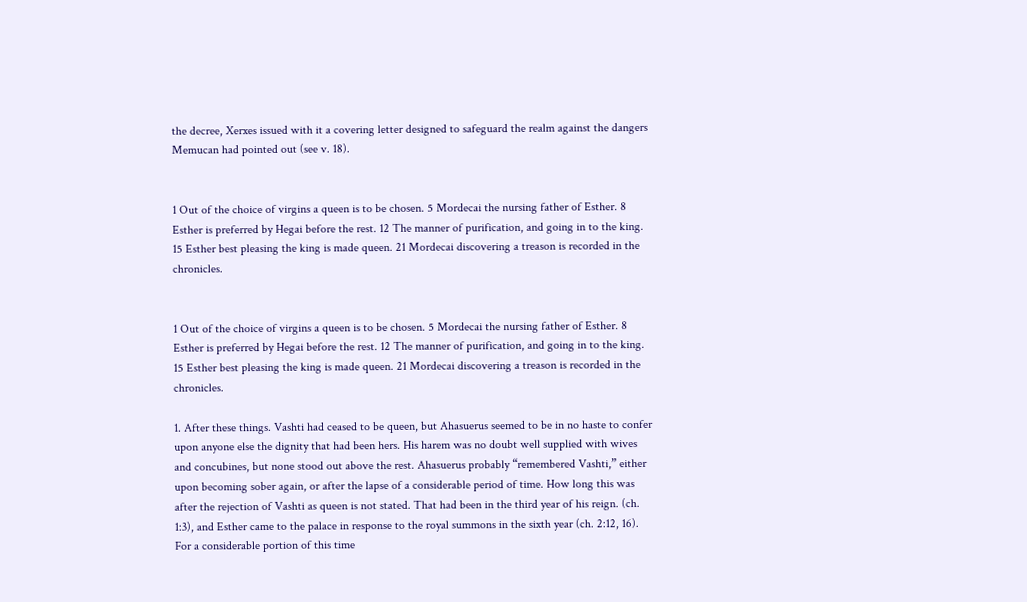the decree, Xerxes issued with it a covering letter designed to safeguard the realm against the dangers Memucan had pointed out (see v. 18).


1 Out of the choice of virgins a queen is to be chosen. 5 Mordecai the nursing father of Esther. 8 Esther is preferred by Hegai before the rest. 12 The manner of purification, and going in to the king. 15 Esther best pleasing the king is made queen. 21 Mordecai discovering a treason is recorded in the chronicles.


1 Out of the choice of virgins a queen is to be chosen. 5 Mordecai the nursing father of Esther. 8 Esther is preferred by Hegai before the rest. 12 The manner of purification, and going in to the king. 15 Esther best pleasing the king is made queen. 21 Mordecai discovering a treason is recorded in the chronicles.

1. After these things. Vashti had ceased to be queen, but Ahasuerus seemed to be in no haste to confer upon anyone else the dignity that had been hers. His harem was no doubt well supplied with wives and concubines, but none stood out above the rest. Ahasuerus probably “remembered Vashti,” either upon becoming sober again, or after the lapse of a considerable period of time. How long this was after the rejection of Vashti as queen is not stated. That had been in the third year of his reign. (ch. 1:3), and Esther came to the palace in response to the royal summons in the sixth year (ch. 2:12, 16). For a considerable portion of this time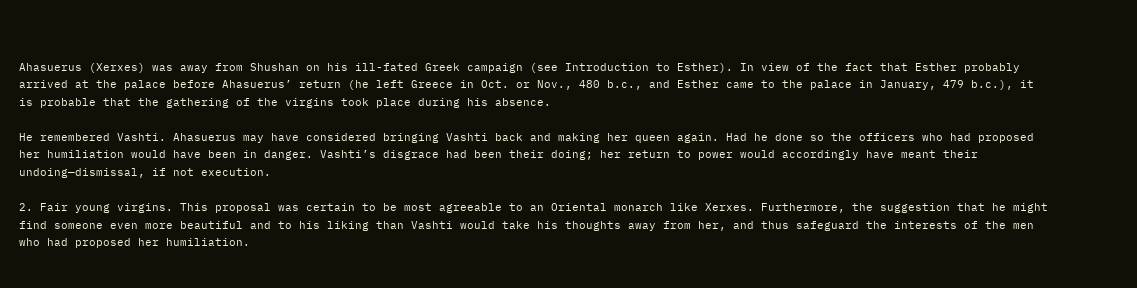Ahasuerus (Xerxes) was away from Shushan on his ill-fated Greek campaign (see Introduction to Esther). In view of the fact that Esther probably arrived at the palace before Ahasuerus’ return (he left Greece in Oct. or Nov., 480 b.c., and Esther came to the palace in January, 479 b.c.), it is probable that the gathering of the virgins took place during his absence.

He remembered Vashti. Ahasuerus may have considered bringing Vashti back and making her queen again. Had he done so the officers who had proposed her humiliation would have been in danger. Vashti’s disgrace had been their doing; her return to power would accordingly have meant their undoing—dismissal, if not execution.

2. Fair young virgins. This proposal was certain to be most agreeable to an Oriental monarch like Xerxes. Furthermore, the suggestion that he might find someone even more beautiful and to his liking than Vashti would take his thoughts away from her, and thus safeguard the interests of the men who had proposed her humiliation.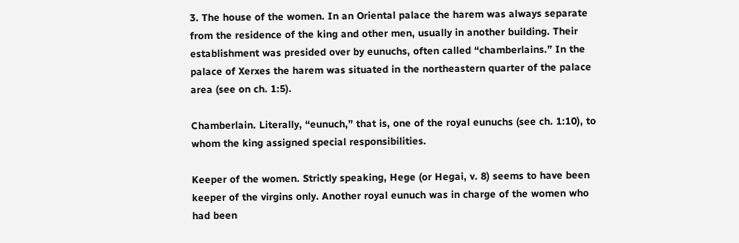3. The house of the women. In an Oriental palace the harem was always separate from the residence of the king and other men, usually in another building. Their establishment was presided over by eunuchs, often called “chamberlains.” In the palace of Xerxes the harem was situated in the northeastern quarter of the palace area (see on ch. 1:5).

Chamberlain. Literally, “eunuch,” that is, one of the royal eunuchs (see ch. 1:10), to whom the king assigned special responsibilities.

Keeper of the women. Strictly speaking, Hege (or Hegai, v. 8) seems to have been keeper of the virgins only. Another royal eunuch was in charge of the women who had been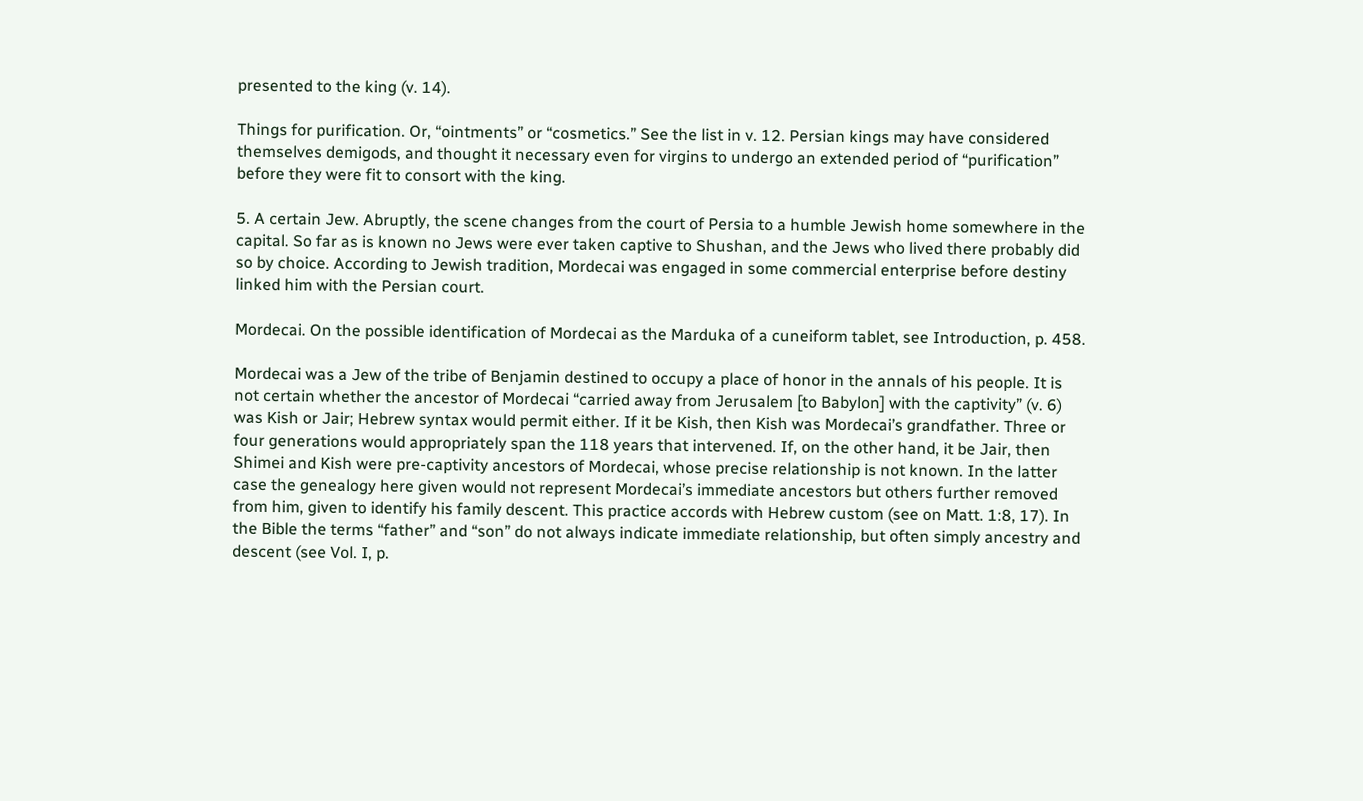presented to the king (v. 14).

Things for purification. Or, “ointments” or “cosmetics.” See the list in v. 12. Persian kings may have considered themselves demigods, and thought it necessary even for virgins to undergo an extended period of “purification” before they were fit to consort with the king.

5. A certain Jew. Abruptly, the scene changes from the court of Persia to a humble Jewish home somewhere in the capital. So far as is known no Jews were ever taken captive to Shushan, and the Jews who lived there probably did so by choice. According to Jewish tradition, Mordecai was engaged in some commercial enterprise before destiny linked him with the Persian court.

Mordecai. On the possible identification of Mordecai as the Marduka of a cuneiform tablet, see Introduction, p. 458.

Mordecai was a Jew of the tribe of Benjamin destined to occupy a place of honor in the annals of his people. It is not certain whether the ancestor of Mordecai “carried away from Jerusalem [to Babylon] with the captivity” (v. 6) was Kish or Jair; Hebrew syntax would permit either. If it be Kish, then Kish was Mordecai’s grandfather. Three or four generations would appropriately span the 118 years that intervened. If, on the other hand, it be Jair, then Shimei and Kish were pre-captivity ancestors of Mordecai, whose precise relationship is not known. In the latter case the genealogy here given would not represent Mordecai’s immediate ancestors but others further removed from him, given to identify his family descent. This practice accords with Hebrew custom (see on Matt. 1:8, 17). In the Bible the terms “father” and “son” do not always indicate immediate relationship, but often simply ancestry and descent (see Vol. I, p.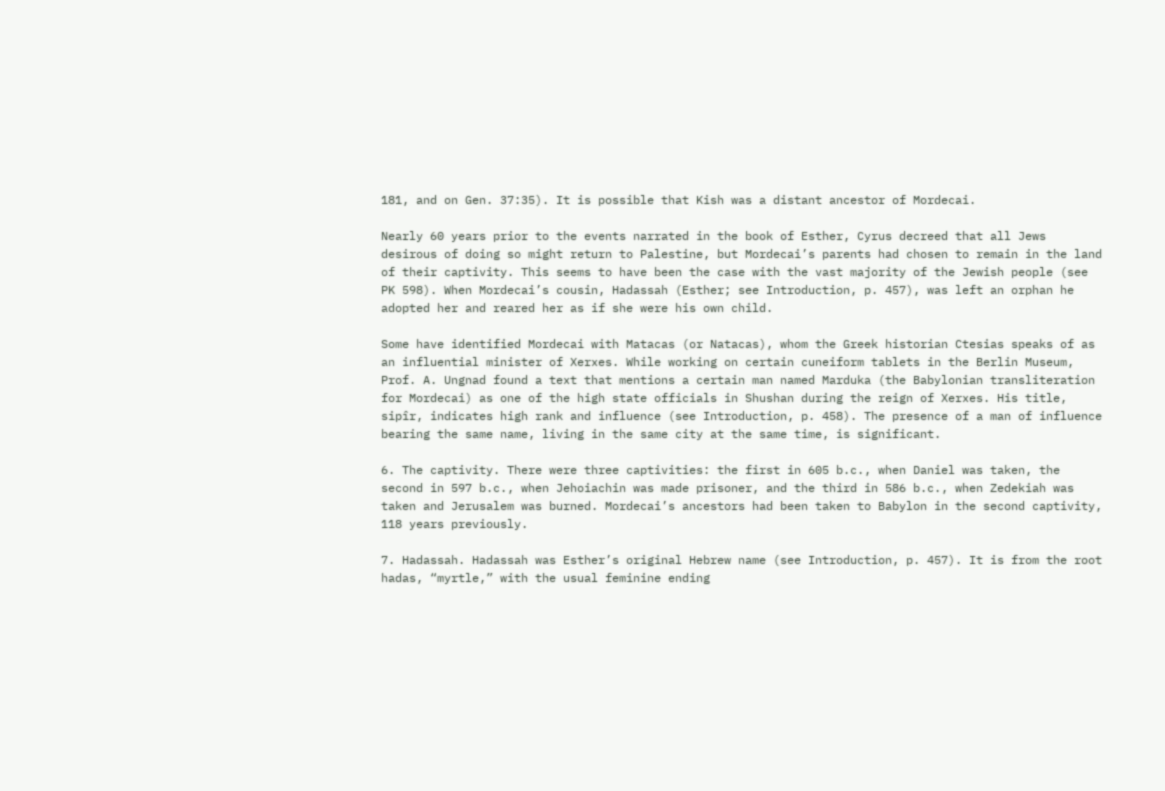181, and on Gen. 37:35). It is possible that Kish was a distant ancestor of Mordecai.

Nearly 60 years prior to the events narrated in the book of Esther, Cyrus decreed that all Jews desirous of doing so might return to Palestine, but Mordecai’s parents had chosen to remain in the land of their captivity. This seems to have been the case with the vast majority of the Jewish people (see PK 598). When Mordecai’s cousin, Hadassah (Esther; see Introduction, p. 457), was left an orphan he adopted her and reared her as if she were his own child.

Some have identified Mordecai with Matacas (or Natacas), whom the Greek historian Ctesias speaks of as an influential minister of Xerxes. While working on certain cuneiform tablets in the Berlin Museum, Prof. A. Ungnad found a text that mentions a certain man named Marduka (the Babylonian transliteration for Mordecai) as one of the high state officials in Shushan during the reign of Xerxes. His title, sipîr, indicates high rank and influence (see Introduction, p. 458). The presence of a man of influence bearing the same name, living in the same city at the same time, is significant.

6. The captivity. There were three captivities: the first in 605 b.c., when Daniel was taken, the second in 597 b.c., when Jehoiachin was made prisoner, and the third in 586 b.c., when Zedekiah was taken and Jerusalem was burned. Mordecai’s ancestors had been taken to Babylon in the second captivity, 118 years previously.

7. Hadassah. Hadassah was Esther’s original Hebrew name (see Introduction, p. 457). It is from the root hadas, “myrtle,” with the usual feminine ending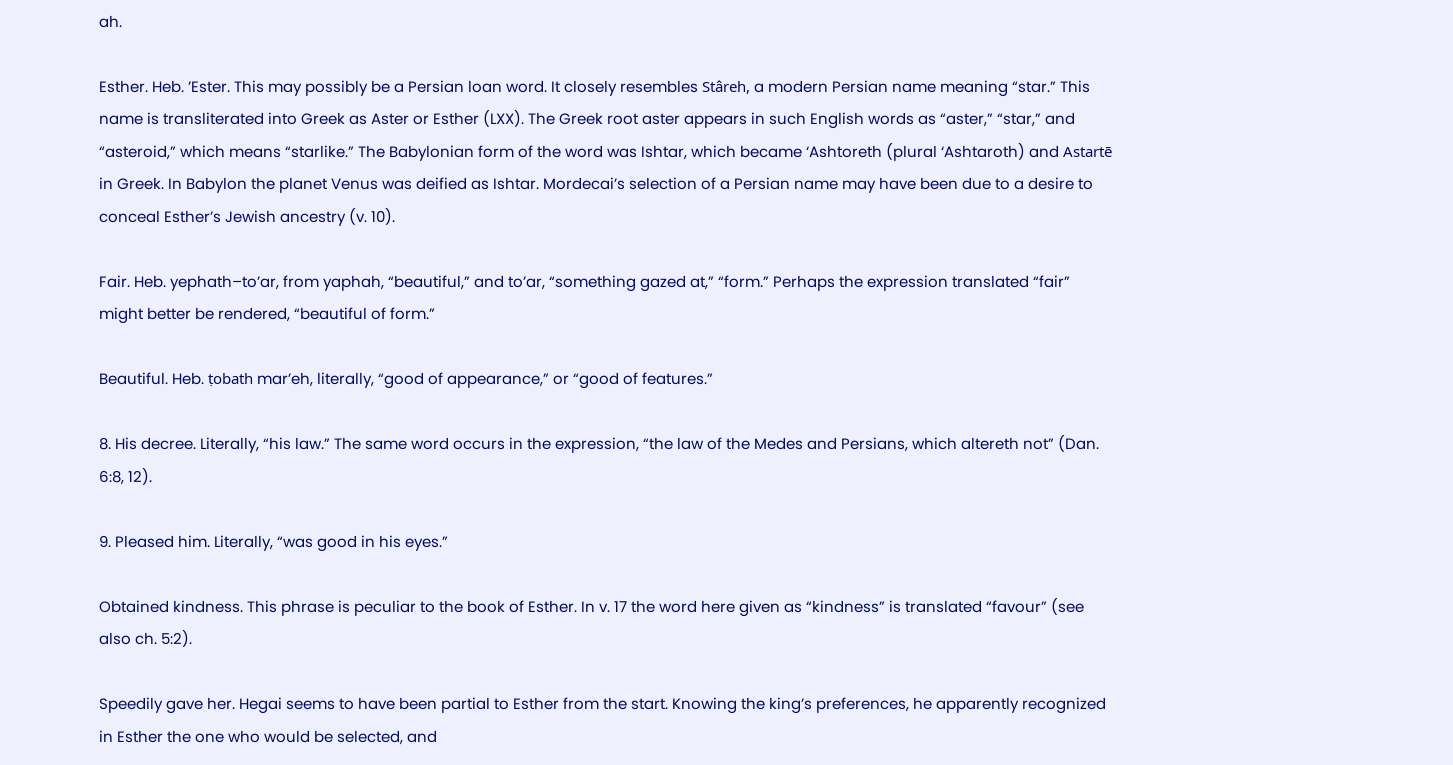ah.

Esther. Heb. ’Ester. This may possibly be a Persian loan word. It closely resembles Stâreh, a modern Persian name meaning “star.” This name is transliterated into Greek as Aster or Esther (LXX). The Greek root aster appears in such English words as “aster,” “star,” and “asteroid,” which means “starlike.” The Babylonian form of the word was Ishtar, which became ‘Ashtoreth (plural ‘Ashtaroth) and Astartē in Greek. In Babylon the planet Venus was deified as Ishtar. Mordecai’s selection of a Persian name may have been due to a desire to conceal Esther’s Jewish ancestry (v. 10).

Fair. Heb. yephath–to’ar, from yaphah, “beautiful,” and to’ar, “something gazed at,” “form.” Perhaps the expression translated “fair” might better be rendered, “beautiful of form.”

Beautiful. Heb. ṭobath mar’eh, literally, “good of appearance,” or “good of features.”

8. His decree. Literally, “his law.” The same word occurs in the expression, “the law of the Medes and Persians, which altereth not” (Dan. 6:8, 12).

9. Pleased him. Literally, “was good in his eyes.”

Obtained kindness. This phrase is peculiar to the book of Esther. In v. 17 the word here given as “kindness” is translated “favour” (see also ch. 5:2).

Speedily gave her. Hegai seems to have been partial to Esther from the start. Knowing the king’s preferences, he apparently recognized in Esther the one who would be selected, and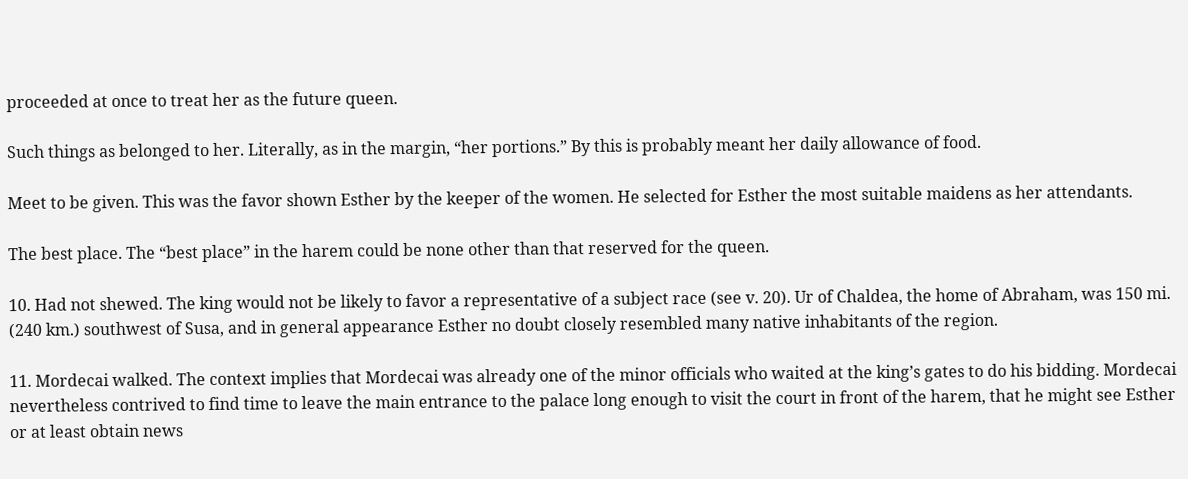proceeded at once to treat her as the future queen.

Such things as belonged to her. Literally, as in the margin, “her portions.” By this is probably meant her daily allowance of food.

Meet to be given. This was the favor shown Esther by the keeper of the women. He selected for Esther the most suitable maidens as her attendants.

The best place. The “best place” in the harem could be none other than that reserved for the queen.

10. Had not shewed. The king would not be likely to favor a representative of a subject race (see v. 20). Ur of Chaldea, the home of Abraham, was 150 mi. (240 km.) southwest of Susa, and in general appearance Esther no doubt closely resembled many native inhabitants of the region.

11. Mordecai walked. The context implies that Mordecai was already one of the minor officials who waited at the king’s gates to do his bidding. Mordecai nevertheless contrived to find time to leave the main entrance to the palace long enough to visit the court in front of the harem, that he might see Esther or at least obtain news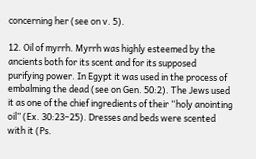concerning her (see on v. 5).

12. Oil of myrrh. Myrrh was highly esteemed by the ancients both for its scent and for its supposed purifying power. In Egypt it was used in the process of embalming the dead (see on Gen. 50:2). The Jews used it as one of the chief ingredients of their “holy anointing oil” (Ex. 30:23–25). Dresses and beds were scented with it (Ps.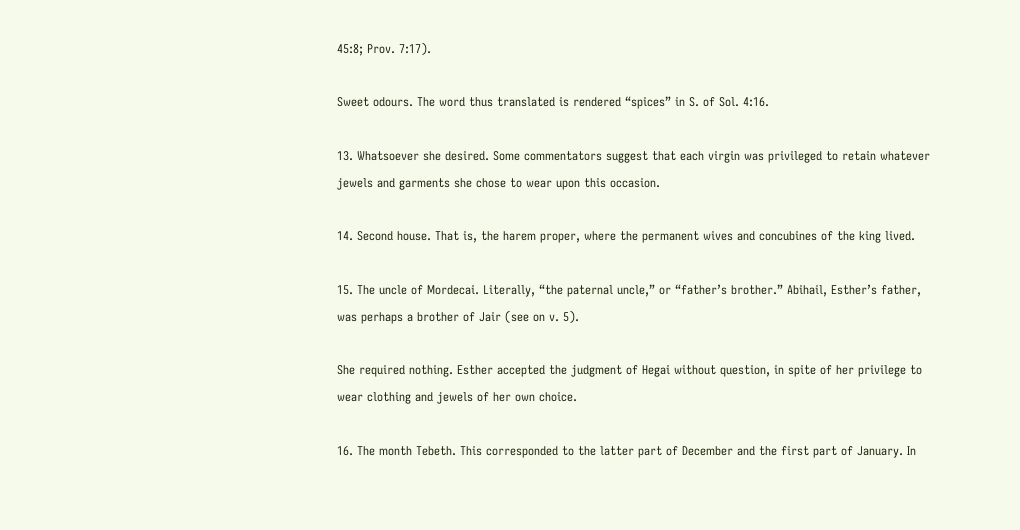45:8; Prov. 7:17).

Sweet odours. The word thus translated is rendered “spices” in S. of Sol. 4:16.

13. Whatsoever she desired. Some commentators suggest that each virgin was privileged to retain whatever jewels and garments she chose to wear upon this occasion.

14. Second house. That is, the harem proper, where the permanent wives and concubines of the king lived.

15. The uncle of Mordecai. Literally, “the paternal uncle,” or “father’s brother.” Abihail, Esther’s father, was perhaps a brother of Jair (see on v. 5).

She required nothing. Esther accepted the judgment of Hegai without question, in spite of her privilege to wear clothing and jewels of her own choice.

16. The month Tebeth. This corresponded to the latter part of December and the first part of January. In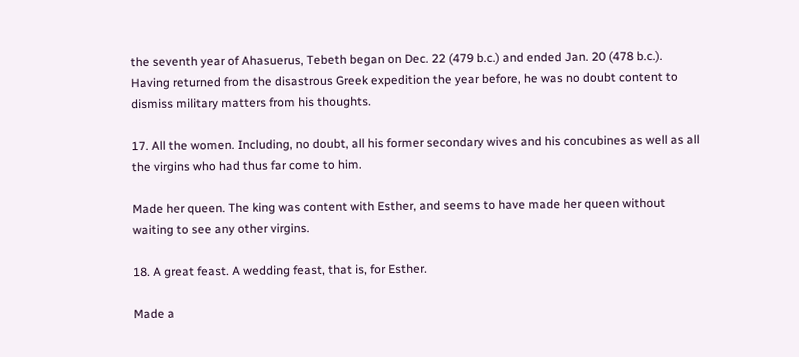the seventh year of Ahasuerus, Tebeth began on Dec. 22 (479 b.c.) and ended Jan. 20 (478 b.c.). Having returned from the disastrous Greek expedition the year before, he was no doubt content to dismiss military matters from his thoughts.

17. All the women. Including, no doubt, all his former secondary wives and his concubines as well as all the virgins who had thus far come to him.

Made her queen. The king was content with Esther, and seems to have made her queen without waiting to see any other virgins.

18. A great feast. A wedding feast, that is, for Esther.

Made a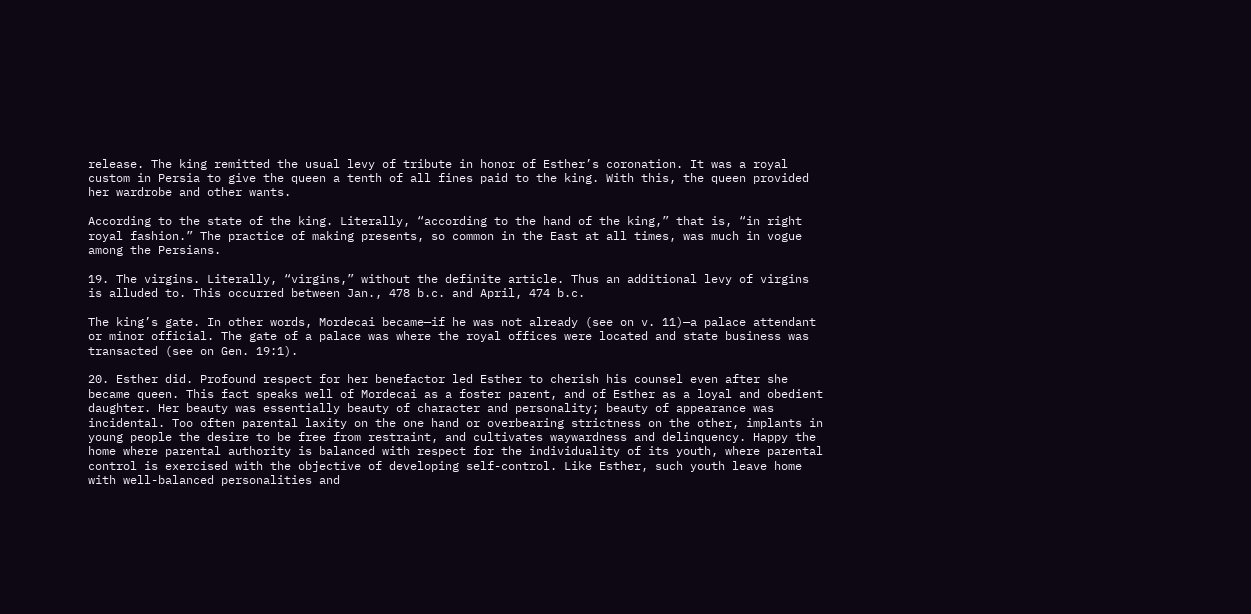release. The king remitted the usual levy of tribute in honor of Esther’s coronation. It was a royal custom in Persia to give the queen a tenth of all fines paid to the king. With this, the queen provided her wardrobe and other wants.

According to the state of the king. Literally, “according to the hand of the king,” that is, “in right royal fashion.” The practice of making presents, so common in the East at all times, was much in vogue among the Persians.

19. The virgins. Literally, “virgins,” without the definite article. Thus an additional levy of virgins is alluded to. This occurred between Jan., 478 b.c. and April, 474 b.c.

The king’s gate. In other words, Mordecai became—if he was not already (see on v. 11)—a palace attendant or minor official. The gate of a palace was where the royal offices were located and state business was transacted (see on Gen. 19:1).

20. Esther did. Profound respect for her benefactor led Esther to cherish his counsel even after she became queen. This fact speaks well of Mordecai as a foster parent, and of Esther as a loyal and obedient daughter. Her beauty was essentially beauty of character and personality; beauty of appearance was incidental. Too often parental laxity on the one hand or overbearing strictness on the other, implants in young people the desire to be free from restraint, and cultivates waywardness and delinquency. Happy the home where parental authority is balanced with respect for the individuality of its youth, where parental control is exercised with the objective of developing self-control. Like Esther, such youth leave home with well-balanced personalities and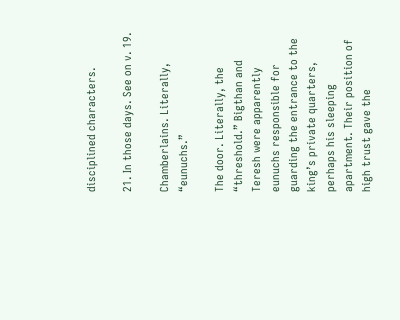disciplined characters.

21. In those days. See on v. 19.

Chamberlains. Literally, “eunuchs.”

The door. Literally, the “threshold.” Bigthan and Teresh were apparently eunuchs responsible for guarding the entrance to the king’s private quarters, perhaps his sleeping apartment. Their position of high trust gave the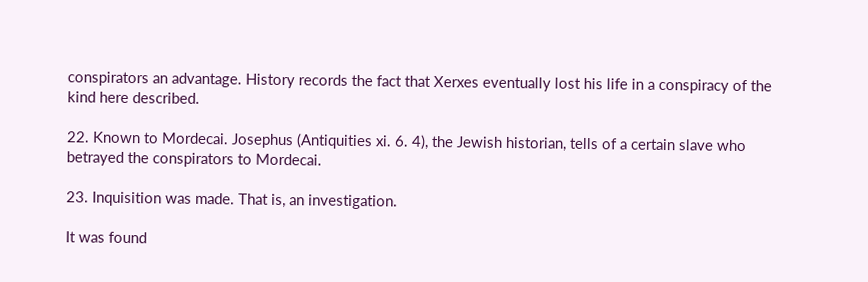conspirators an advantage. History records the fact that Xerxes eventually lost his life in a conspiracy of the kind here described.

22. Known to Mordecai. Josephus (Antiquities xi. 6. 4), the Jewish historian, tells of a certain slave who betrayed the conspirators to Mordecai.

23. Inquisition was made. That is, an investigation.

It was found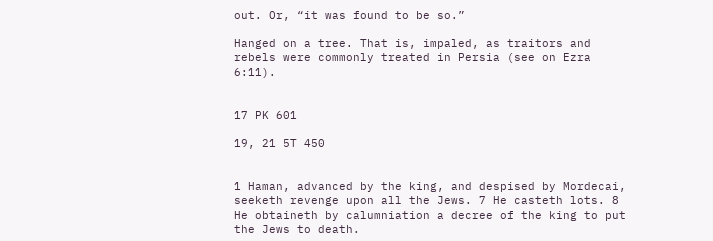out. Or, “it was found to be so.”

Hanged on a tree. That is, impaled, as traitors and rebels were commonly treated in Persia (see on Ezra 6:11).


17 PK 601

19, 21 5T 450


1 Haman, advanced by the king, and despised by Mordecai, seeketh revenge upon all the Jews. 7 He casteth lots. 8 He obtaineth by calumniation a decree of the king to put the Jews to death.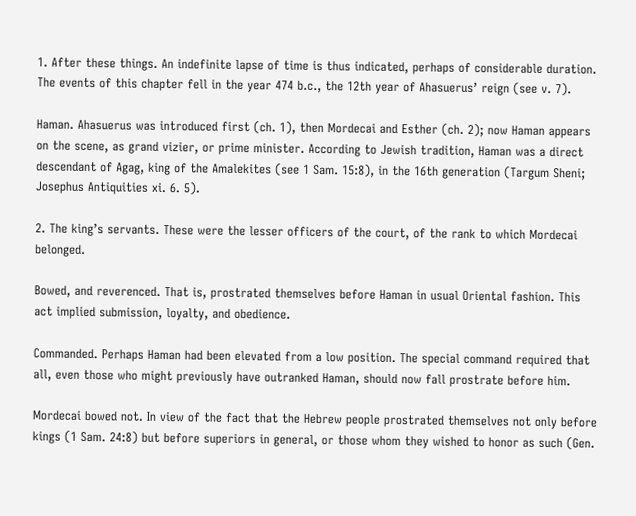1. After these things. An indefinite lapse of time is thus indicated, perhaps of considerable duration. The events of this chapter fell in the year 474 b.c., the 12th year of Ahasuerus’ reign (see v. 7).

Haman. Ahasuerus was introduced first (ch. 1), then Mordecai and Esther (ch. 2); now Haman appears on the scene, as grand vizier, or prime minister. According to Jewish tradition, Haman was a direct descendant of Agag, king of the Amalekites (see 1 Sam. 15:8), in the 16th generation (Targum Sheni; Josephus Antiquities xi. 6. 5).

2. The king’s servants. These were the lesser officers of the court, of the rank to which Mordecai belonged.

Bowed, and reverenced. That is, prostrated themselves before Haman in usual Oriental fashion. This act implied submission, loyalty, and obedience.

Commanded. Perhaps Haman had been elevated from a low position. The special command required that all, even those who might previously have outranked Haman, should now fall prostrate before him.

Mordecai bowed not. In view of the fact that the Hebrew people prostrated themselves not only before kings (1 Sam. 24:8) but before superiors in general, or those whom they wished to honor as such (Gen.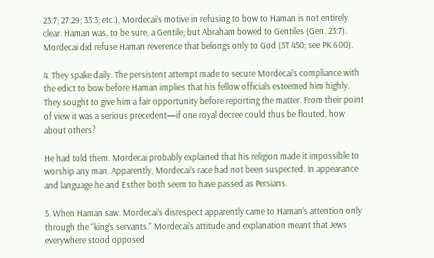23:7; 27:29; 33:3; etc.), Mordecai’s motive in refusing to bow to Haman is not entirely clear. Haman was, to be sure, a Gentile; but Abraham bowed to Gentiles (Gen. 23:7). Mordecai did refuse Haman reverence that belongs only to God (5T 450; see PK 600).

4. They spake daily. The persistent attempt made to secure Mordecai’s compliance with the edict to bow before Haman implies that his fellow officials esteemed him highly. They sought to give him a fair opportunity before reporting the matter. From their point of view it was a serious precedent—if one royal decree could thus be flouted, how about others?

He had told them. Mordecai probably explained that his religion made it impossible to worship any man. Apparently, Mordecai’s race had not been suspected. In appearance and language he and Esther both seem to have passed as Persians.

5. When Haman saw. Mordecai’s disrespect apparently came to Haman’s attention only through the “king’s servants.” Mordecai’s attitude and explanation meant that Jews everywhere stood opposed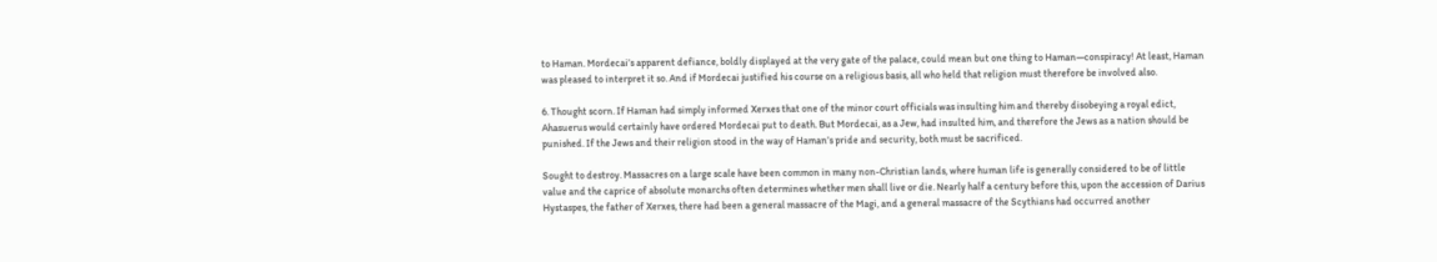to Haman. Mordecai’s apparent defiance, boldly displayed at the very gate of the palace, could mean but one thing to Haman—conspiracy! At least, Haman was pleased to interpret it so. And if Mordecai justified his course on a religious basis, all who held that religion must therefore be involved also.

6. Thought scorn. If Haman had simply informed Xerxes that one of the minor court officials was insulting him and thereby disobeying a royal edict, Ahasuerus would certainly have ordered Mordecai put to death. But Mordecai, as a Jew, had insulted him, and therefore the Jews as a nation should be punished. If the Jews and their religion stood in the way of Haman’s pride and security, both must be sacrificed.

Sought to destroy. Massacres on a large scale have been common in many non-Christian lands, where human life is generally considered to be of little value and the caprice of absolute monarchs often determines whether men shall live or die. Nearly half a century before this, upon the accession of Darius Hystaspes, the father of Xerxes, there had been a general massacre of the Magi, and a general massacre of the Scythians had occurred another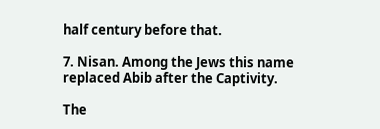half century before that.

7. Nisan. Among the Jews this name replaced Abib after the Captivity.

The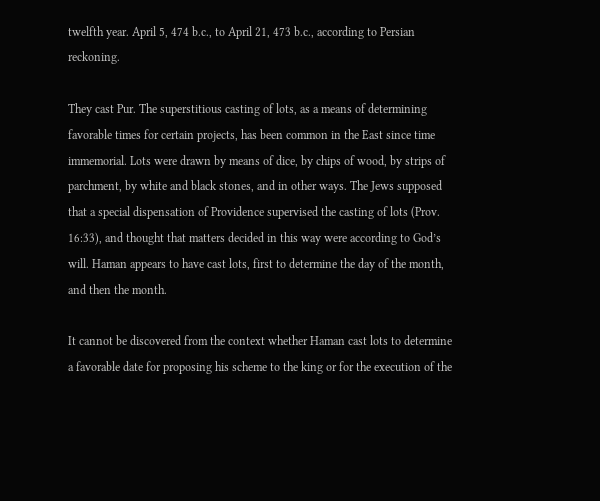twelfth year. April 5, 474 b.c., to April 21, 473 b.c., according to Persian reckoning.

They cast Pur. The superstitious casting of lots, as a means of determining favorable times for certain projects, has been common in the East since time immemorial. Lots were drawn by means of dice, by chips of wood, by strips of parchment, by white and black stones, and in other ways. The Jews supposed that a special dispensation of Providence supervised the casting of lots (Prov. 16:33), and thought that matters decided in this way were according to God’s will. Haman appears to have cast lots, first to determine the day of the month, and then the month.

It cannot be discovered from the context whether Haman cast lots to determine a favorable date for proposing his scheme to the king or for the execution of the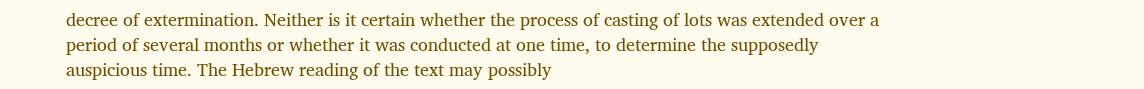decree of extermination. Neither is it certain whether the process of casting of lots was extended over a period of several months or whether it was conducted at one time, to determine the supposedly auspicious time. The Hebrew reading of the text may possibly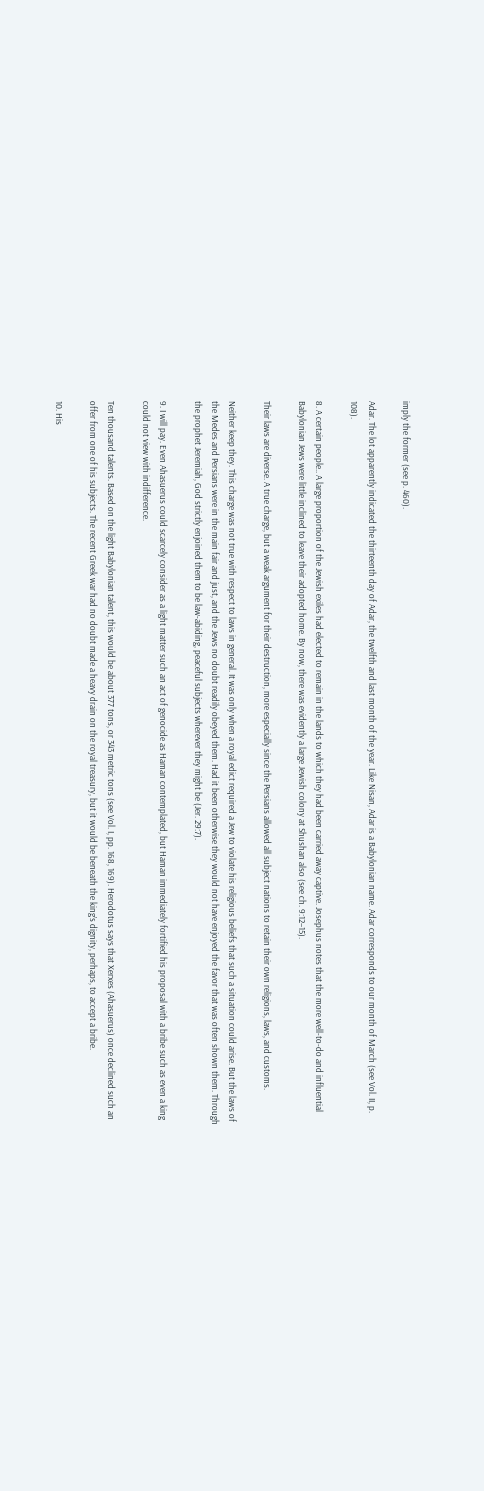imply the former (see p. 460).

Adar. The lot apparently indicated the thirteenth day of Adar, the twelfth and last month of the year. Like Nisan, Adar is a Babylonian name. Adar corresponds to our month of March (see Vol. II, p. 108).

8. A certain people.. A large proportion of the Jewish exiles had elected to remain in the lands to which they had been carried away captive. Josephus notes that the more well-to-do and influential Babylonian Jews were little inclined to leave their adopted home. By now, there was evidently a large Jewish colony at Shushan also (see ch. 9:12–15).

Their laws are diverse. A true charge, but a weak argument for their destruction, more especially since the Persians allowed all subject nations to retain their own religions, laws, and customs.

Neither keep they. This charge was not true with respect to laws in general. It was only when a royal edict required a Jew to violate his religious beliefs that such a situation could arise. But the laws of the Medes and Persians were in the main fair and just, and the Jews no doubt readily obeyed them. Had it been otherwise they would not have enjoyed the favor that was often shown them. Through the prophet Jeremiah, God strictly enjoined them to be law-abiding, peaceful subjects wherever they might be (Jer. 29:7).

9. I will pay. Even Ahasuerus could scarcely consider as a light matter such an act of genocide as Haman contemplated, but Haman immediately fortified his proposal with a bribe such as even a king could not view with indifference.

Ten thousand talents. Based on the light Babylonian talent, this would be about 377 tons, or 343 metric tons (see Vol. I, pp. 168, 169). Herodotus says that Xerxes (Ahasuerus) once declined such an offer from one of his subjects. The recent Greek war had no doubt made a heavy drain on the royal treasury, but it would be beneath the king’s dignity, perhaps, to accept a bribe.

10. His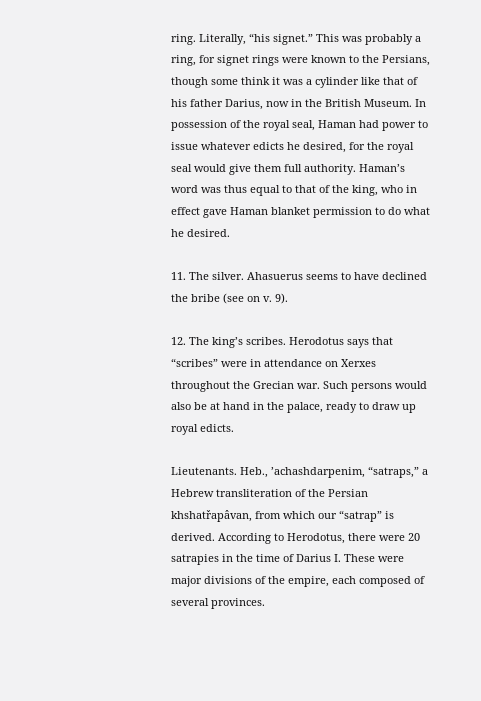ring. Literally, “his signet.” This was probably a ring, for signet rings were known to the Persians, though some think it was a cylinder like that of his father Darius, now in the British Museum. In possession of the royal seal, Haman had power to issue whatever edicts he desired, for the royal seal would give them full authority. Haman’s word was thus equal to that of the king, who in effect gave Haman blanket permission to do what he desired.

11. The silver. Ahasuerus seems to have declined the bribe (see on v. 9).

12. The king’s scribes. Herodotus says that “scribes” were in attendance on Xerxes throughout the Grecian war. Such persons would also be at hand in the palace, ready to draw up royal edicts.

Lieutenants. Heb., ’achashdarpenim, “satraps,” a Hebrew transliteration of the Persian khshatřapâvan, from which our “satrap” is derived. According to Herodotus, there were 20 satrapies in the time of Darius I. These were major divisions of the empire, each composed of several provinces.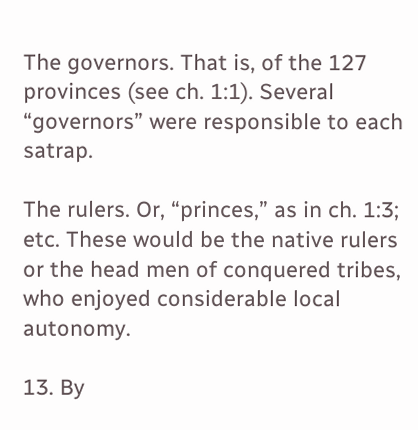The governors. That is, of the 127 provinces (see ch. 1:1). Several “governors” were responsible to each satrap.

The rulers. Or, “princes,” as in ch. 1:3; etc. These would be the native rulers or the head men of conquered tribes, who enjoyed considerable local autonomy.

13. By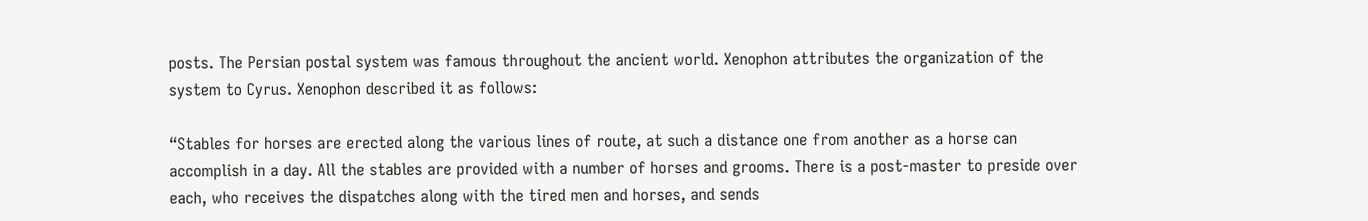posts. The Persian postal system was famous throughout the ancient world. Xenophon attributes the organization of the system to Cyrus. Xenophon described it as follows:

“Stables for horses are erected along the various lines of route, at such a distance one from another as a horse can accomplish in a day. All the stables are provided with a number of horses and grooms. There is a post-master to preside over each, who receives the dispatches along with the tired men and horses, and sends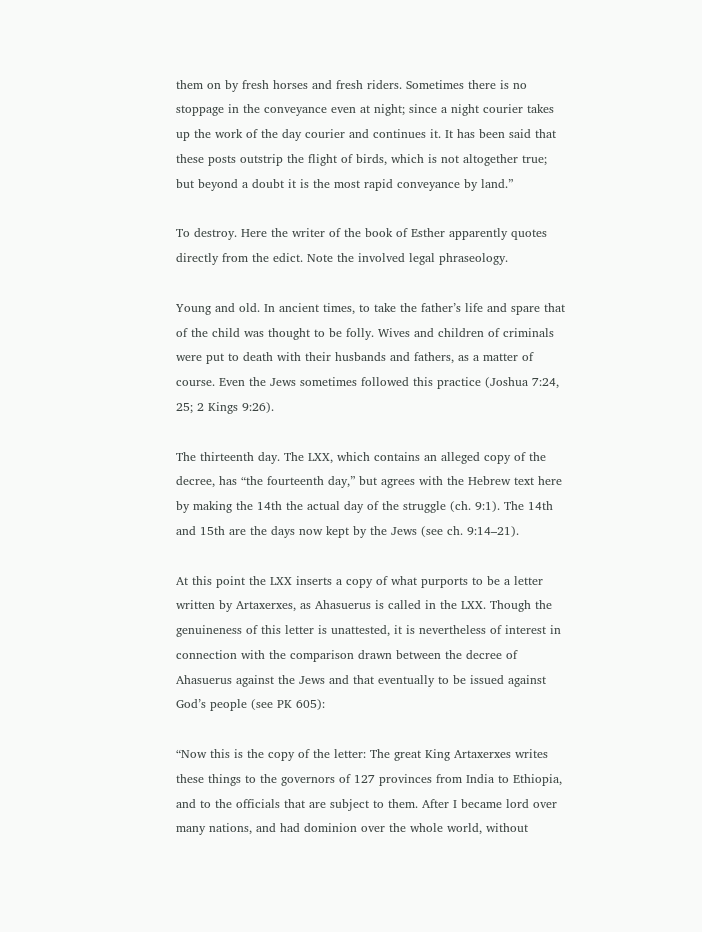them on by fresh horses and fresh riders. Sometimes there is no stoppage in the conveyance even at night; since a night courier takes up the work of the day courier and continues it. It has been said that these posts outstrip the flight of birds, which is not altogether true; but beyond a doubt it is the most rapid conveyance by land.”

To destroy. Here the writer of the book of Esther apparently quotes directly from the edict. Note the involved legal phraseology.

Young and old. In ancient times, to take the father’s life and spare that of the child was thought to be folly. Wives and children of criminals were put to death with their husbands and fathers, as a matter of course. Even the Jews sometimes followed this practice (Joshua 7:24, 25; 2 Kings 9:26).

The thirteenth day. The LXX, which contains an alleged copy of the decree, has “the fourteenth day,” but agrees with the Hebrew text here by making the 14th the actual day of the struggle (ch. 9:1). The 14th and 15th are the days now kept by the Jews (see ch. 9:14–21).

At this point the LXX inserts a copy of what purports to be a letter written by Artaxerxes, as Ahasuerus is called in the LXX. Though the genuineness of this letter is unattested, it is nevertheless of interest in connection with the comparison drawn between the decree of Ahasuerus against the Jews and that eventually to be issued against God’s people (see PK 605):

“Now this is the copy of the letter: The great King Artaxerxes writes these things to the governors of 127 provinces from India to Ethiopia, and to the officials that are subject to them. After I became lord over many nations, and had dominion over the whole world, without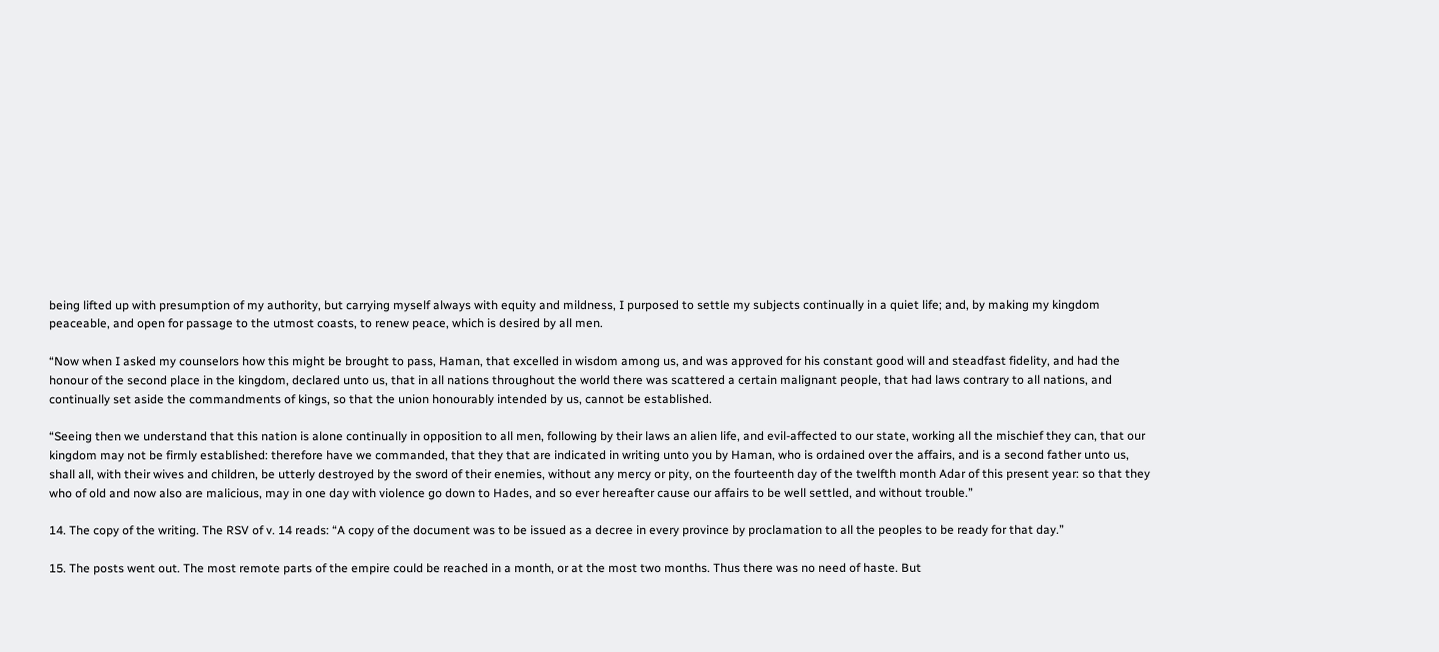being lifted up with presumption of my authority, but carrying myself always with equity and mildness, I purposed to settle my subjects continually in a quiet life; and, by making my kingdom peaceable, and open for passage to the utmost coasts, to renew peace, which is desired by all men.

“Now when I asked my counselors how this might be brought to pass, Haman, that excelled in wisdom among us, and was approved for his constant good will and steadfast fidelity, and had the honour of the second place in the kingdom, declared unto us, that in all nations throughout the world there was scattered a certain malignant people, that had laws contrary to all nations, and continually set aside the commandments of kings, so that the union honourably intended by us, cannot be established.

“Seeing then we understand that this nation is alone continually in opposition to all men, following by their laws an alien life, and evil-affected to our state, working all the mischief they can, that our kingdom may not be firmly established: therefore have we commanded, that they that are indicated in writing unto you by Haman, who is ordained over the affairs, and is a second father unto us, shall all, with their wives and children, be utterly destroyed by the sword of their enemies, without any mercy or pity, on the fourteenth day of the twelfth month Adar of this present year: so that they who of old and now also are malicious, may in one day with violence go down to Hades, and so ever hereafter cause our affairs to be well settled, and without trouble.”

14. The copy of the writing. The RSV of v. 14 reads: “A copy of the document was to be issued as a decree in every province by proclamation to all the peoples to be ready for that day.”

15. The posts went out. The most remote parts of the empire could be reached in a month, or at the most two months. Thus there was no need of haste. But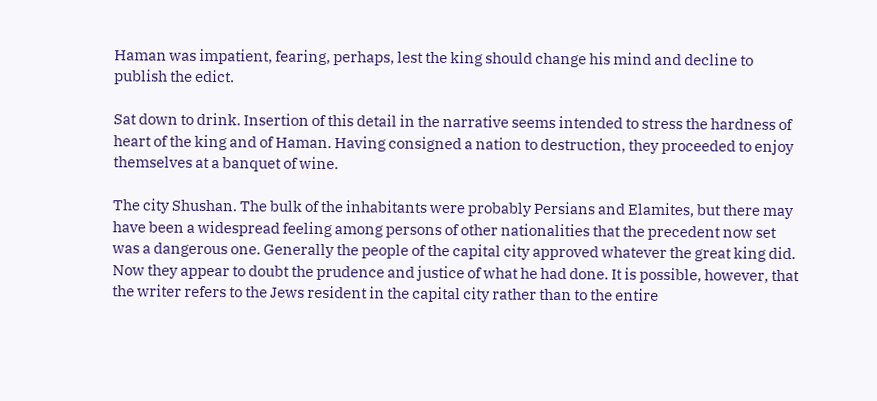Haman was impatient, fearing, perhaps, lest the king should change his mind and decline to publish the edict.

Sat down to drink. Insertion of this detail in the narrative seems intended to stress the hardness of heart of the king and of Haman. Having consigned a nation to destruction, they proceeded to enjoy themselves at a banquet of wine.

The city Shushan. The bulk of the inhabitants were probably Persians and Elamites, but there may have been a widespread feeling among persons of other nationalities that the precedent now set was a dangerous one. Generally the people of the capital city approved whatever the great king did. Now they appear to doubt the prudence and justice of what he had done. It is possible, however, that the writer refers to the Jews resident in the capital city rather than to the entire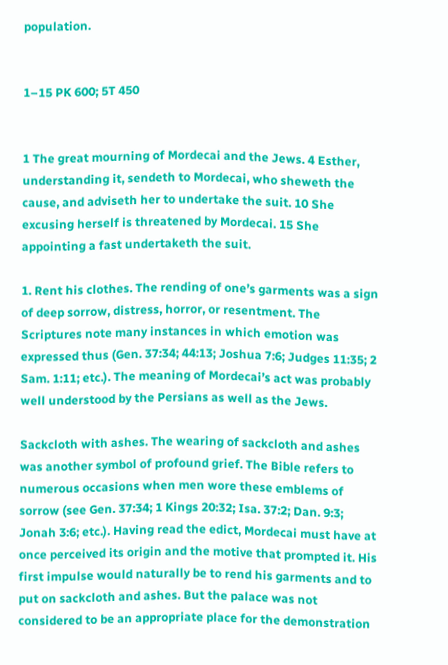population.


1–15 PK 600; 5T 450


1 The great mourning of Mordecai and the Jews. 4 Esther, understanding it, sendeth to Mordecai, who sheweth the cause, and adviseth her to undertake the suit. 10 She excusing herself is threatened by Mordecai. 15 She appointing a fast undertaketh the suit.

1. Rent his clothes. The rending of one’s garments was a sign of deep sorrow, distress, horror, or resentment. The Scriptures note many instances in which emotion was expressed thus (Gen. 37:34; 44:13; Joshua 7:6; Judges 11:35; 2 Sam. 1:11; etc.). The meaning of Mordecai’s act was probably well understood by the Persians as well as the Jews.

Sackcloth with ashes. The wearing of sackcloth and ashes was another symbol of profound grief. The Bible refers to numerous occasions when men wore these emblems of sorrow (see Gen. 37:34; 1 Kings 20:32; Isa. 37:2; Dan. 9:3; Jonah 3:6; etc.). Having read the edict, Mordecai must have at once perceived its origin and the motive that prompted it. His first impulse would naturally be to rend his garments and to put on sackcloth and ashes. But the palace was not considered to be an appropriate place for the demonstration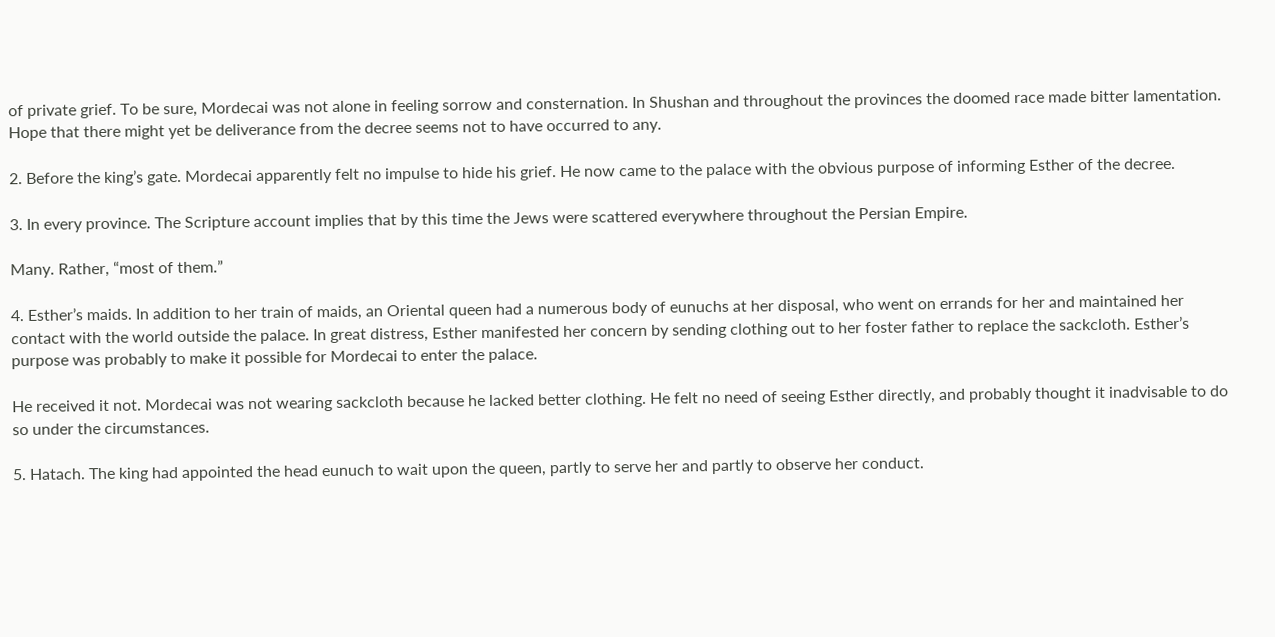of private grief. To be sure, Mordecai was not alone in feeling sorrow and consternation. In Shushan and throughout the provinces the doomed race made bitter lamentation. Hope that there might yet be deliverance from the decree seems not to have occurred to any.

2. Before the king’s gate. Mordecai apparently felt no impulse to hide his grief. He now came to the palace with the obvious purpose of informing Esther of the decree.

3. In every province. The Scripture account implies that by this time the Jews were scattered everywhere throughout the Persian Empire.

Many. Rather, “most of them.”

4. Esther’s maids. In addition to her train of maids, an Oriental queen had a numerous body of eunuchs at her disposal, who went on errands for her and maintained her contact with the world outside the palace. In great distress, Esther manifested her concern by sending clothing out to her foster father to replace the sackcloth. Esther’s purpose was probably to make it possible for Mordecai to enter the palace.

He received it not. Mordecai was not wearing sackcloth because he lacked better clothing. He felt no need of seeing Esther directly, and probably thought it inadvisable to do so under the circumstances.

5. Hatach. The king had appointed the head eunuch to wait upon the queen, partly to serve her and partly to observe her conduct.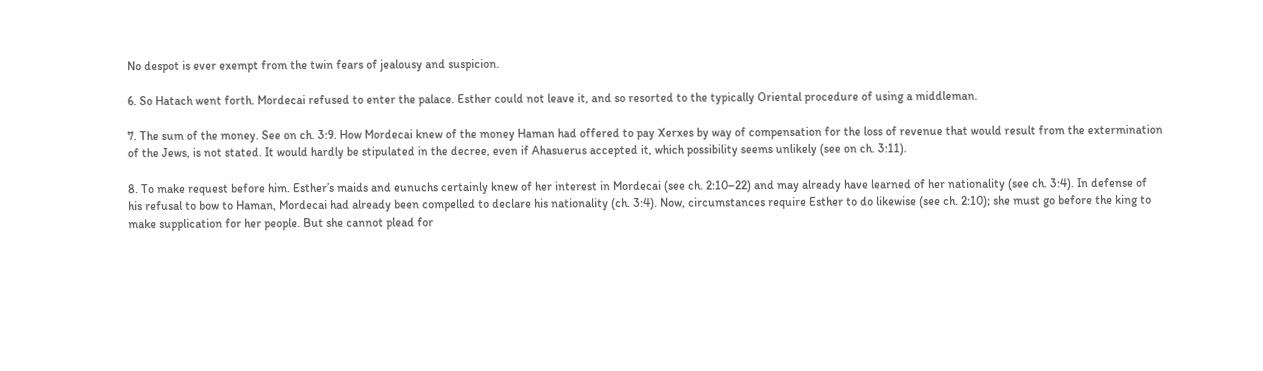No despot is ever exempt from the twin fears of jealousy and suspicion.

6. So Hatach went forth. Mordecai refused to enter the palace. Esther could not leave it, and so resorted to the typically Oriental procedure of using a middleman.

7. The sum of the money. See on ch. 3:9. How Mordecai knew of the money Haman had offered to pay Xerxes by way of compensation for the loss of revenue that would result from the extermination of the Jews, is not stated. It would hardly be stipulated in the decree, even if Ahasuerus accepted it, which possibility seems unlikely (see on ch. 3:11).

8. To make request before him. Esther’s maids and eunuchs certainly knew of her interest in Mordecai (see ch. 2:10–22) and may already have learned of her nationality (see ch. 3:4). In defense of his refusal to bow to Haman, Mordecai had already been compelled to declare his nationality (ch. 3:4). Now, circumstances require Esther to do likewise (see ch. 2:10); she must go before the king to make supplication for her people. But she cannot plead for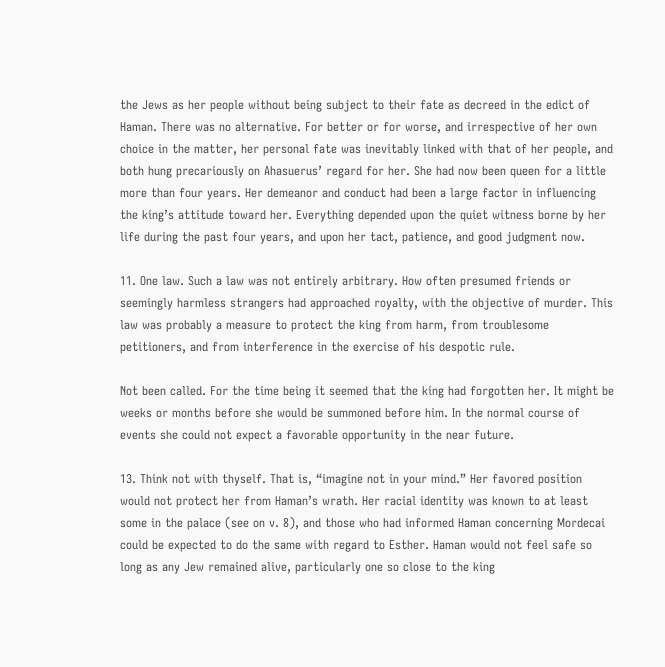the Jews as her people without being subject to their fate as decreed in the edict of Haman. There was no alternative. For better or for worse, and irrespective of her own choice in the matter, her personal fate was inevitably linked with that of her people, and both hung precariously on Ahasuerus’ regard for her. She had now been queen for a little more than four years. Her demeanor and conduct had been a large factor in influencing the king’s attitude toward her. Everything depended upon the quiet witness borne by her life during the past four years, and upon her tact, patience, and good judgment now.

11. One law. Such a law was not entirely arbitrary. How often presumed friends or seemingly harmless strangers had approached royalty, with the objective of murder. This law was probably a measure to protect the king from harm, from troublesome petitioners, and from interference in the exercise of his despotic rule.

Not been called. For the time being it seemed that the king had forgotten her. It might be weeks or months before she would be summoned before him. In the normal course of events she could not expect a favorable opportunity in the near future.

13. Think not with thyself. That is, “imagine not in your mind.” Her favored position would not protect her from Haman’s wrath. Her racial identity was known to at least some in the palace (see on v. 8), and those who had informed Haman concerning Mordecai could be expected to do the same with regard to Esther. Haman would not feel safe so long as any Jew remained alive, particularly one so close to the king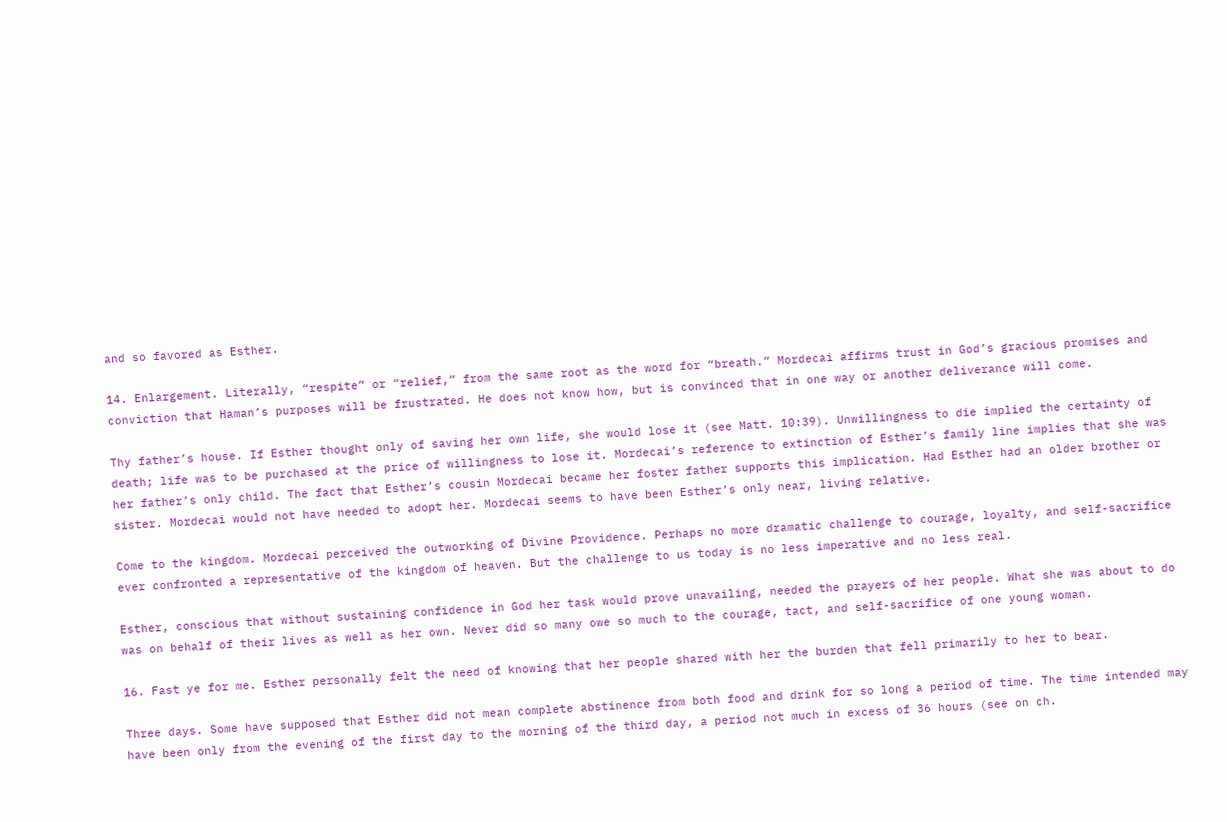and so favored as Esther.

14. Enlargement. Literally, “respite” or “relief,” from the same root as the word for “breath.” Mordecai affirms trust in God’s gracious promises and conviction that Haman’s purposes will be frustrated. He does not know how, but is convinced that in one way or another deliverance will come.

Thy father’s house. If Esther thought only of saving her own life, she would lose it (see Matt. 10:39). Unwillingness to die implied the certainty of death; life was to be purchased at the price of willingness to lose it. Mordecai’s reference to extinction of Esther’s family line implies that she was her father’s only child. The fact that Esther’s cousin Mordecai became her foster father supports this implication. Had Esther had an older brother or sister. Mordecai would not have needed to adopt her. Mordecai seems to have been Esther’s only near, living relative.

Come to the kingdom. Mordecai perceived the outworking of Divine Providence. Perhaps no more dramatic challenge to courage, loyalty, and self-sacrifice ever confronted a representative of the kingdom of heaven. But the challenge to us today is no less imperative and no less real.

Esther, conscious that without sustaining confidence in God her task would prove unavailing, needed the prayers of her people. What she was about to do was on behalf of their lives as well as her own. Never did so many owe so much to the courage, tact, and self-sacrifice of one young woman.

16. Fast ye for me. Esther personally felt the need of knowing that her people shared with her the burden that fell primarily to her to bear.

Three days. Some have supposed that Esther did not mean complete abstinence from both food and drink for so long a period of time. The time intended may have been only from the evening of the first day to the morning of the third day, a period not much in excess of 36 hours (see on ch.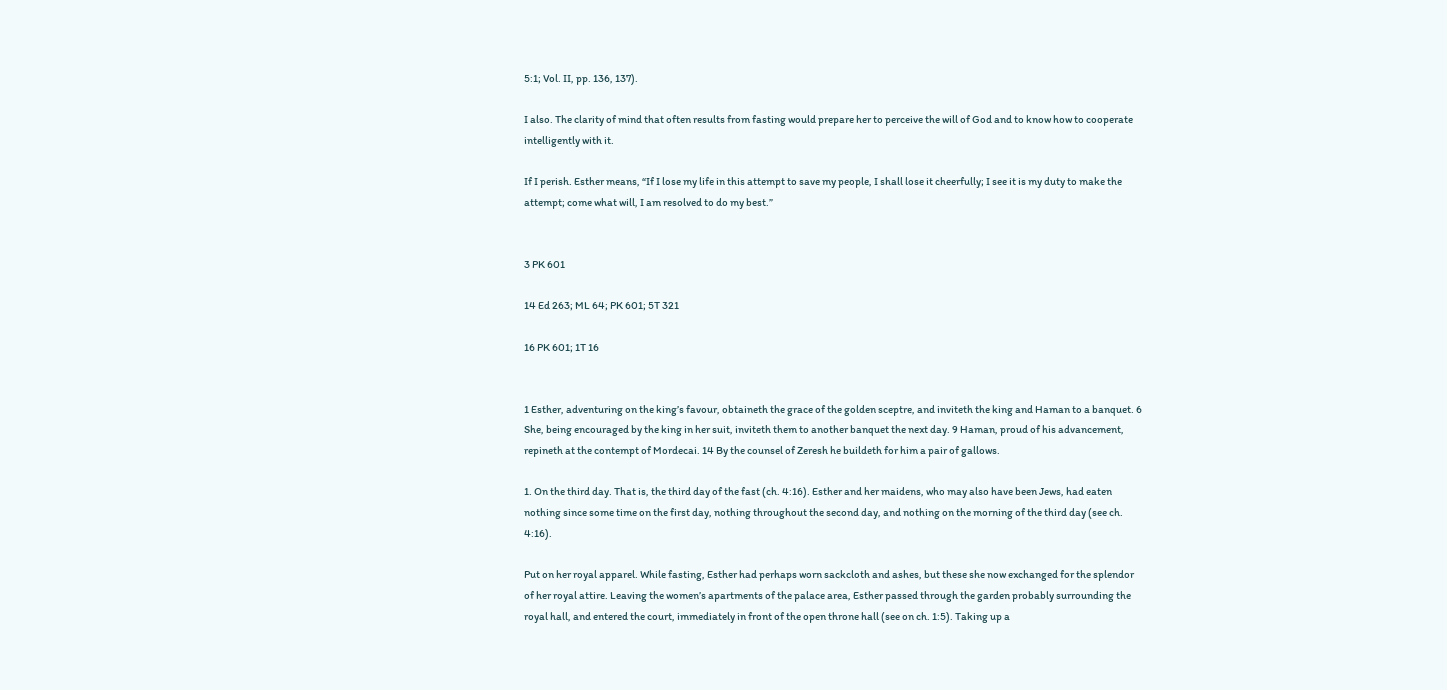5:1; Vol. II, pp. 136, 137).

I also. The clarity of mind that often results from fasting would prepare her to perceive the will of God and to know how to cooperate intelligently with it.

If I perish. Esther means, “If I lose my life in this attempt to save my people, I shall lose it cheerfully; I see it is my duty to make the attempt; come what will, I am resolved to do my best.”


3 PK 601

14 Ed 263; ML 64; PK 601; 5T 321

16 PK 601; 1T 16


1 Esther, adventuring on the king’s favour, obtaineth the grace of the golden sceptre, and inviteth the king and Haman to a banquet. 6 She, being encouraged by the king in her suit, inviteth them to another banquet the next day. 9 Haman, proud of his advancement, repineth at the contempt of Mordecai. 14 By the counsel of Zeresh he buildeth for him a pair of gallows.

1. On the third day. That is, the third day of the fast (ch. 4:16). Esther and her maidens, who may also have been Jews, had eaten nothing since some time on the first day, nothing throughout the second day, and nothing on the morning of the third day (see ch. 4:16).

Put on her royal apparel. While fasting, Esther had perhaps worn sackcloth and ashes, but these she now exchanged for the splendor of her royal attire. Leaving the women’s apartments of the palace area, Esther passed through the garden probably surrounding the royal hall, and entered the court, immediately in front of the open throne hall (see on ch. 1:5). Taking up a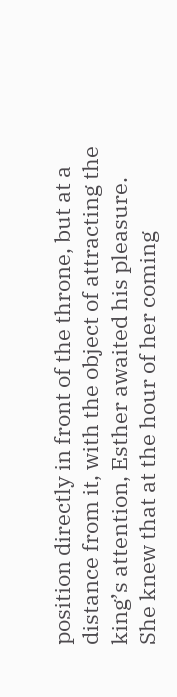position directly in front of the throne, but at a distance from it, with the object of attracting the king’s attention, Esther awaited his pleasure. She knew that at the hour of her coming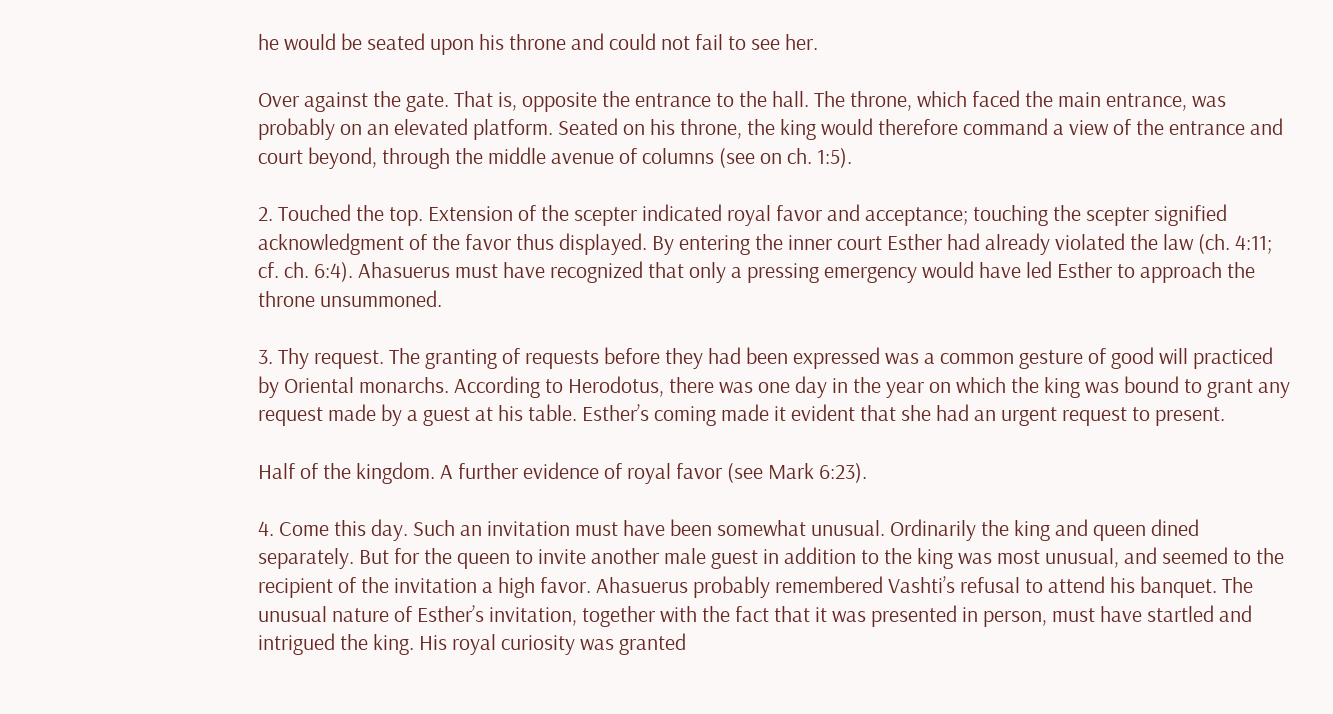he would be seated upon his throne and could not fail to see her.

Over against the gate. That is, opposite the entrance to the hall. The throne, which faced the main entrance, was probably on an elevated platform. Seated on his throne, the king would therefore command a view of the entrance and court beyond, through the middle avenue of columns (see on ch. 1:5).

2. Touched the top. Extension of the scepter indicated royal favor and acceptance; touching the scepter signified acknowledgment of the favor thus displayed. By entering the inner court Esther had already violated the law (ch. 4:11; cf. ch. 6:4). Ahasuerus must have recognized that only a pressing emergency would have led Esther to approach the throne unsummoned.

3. Thy request. The granting of requests before they had been expressed was a common gesture of good will practiced by Oriental monarchs. According to Herodotus, there was one day in the year on which the king was bound to grant any request made by a guest at his table. Esther’s coming made it evident that she had an urgent request to present.

Half of the kingdom. A further evidence of royal favor (see Mark 6:23).

4. Come this day. Such an invitation must have been somewhat unusual. Ordinarily the king and queen dined separately. But for the queen to invite another male guest in addition to the king was most unusual, and seemed to the recipient of the invitation a high favor. Ahasuerus probably remembered Vashti’s refusal to attend his banquet. The unusual nature of Esther’s invitation, together with the fact that it was presented in person, must have startled and intrigued the king. His royal curiosity was granted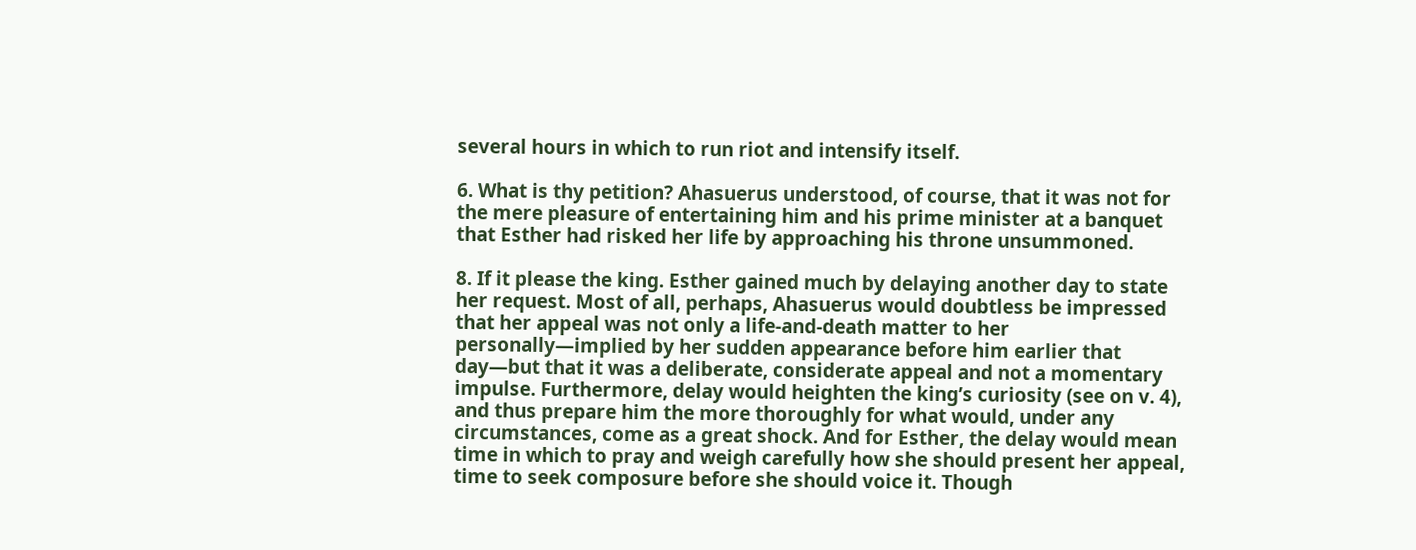several hours in which to run riot and intensify itself.

6. What is thy petition? Ahasuerus understood, of course, that it was not for the mere pleasure of entertaining him and his prime minister at a banquet that Esther had risked her life by approaching his throne unsummoned.

8. If it please the king. Esther gained much by delaying another day to state her request. Most of all, perhaps, Ahasuerus would doubtless be impressed that her appeal was not only a life-and-death matter to her personally—implied by her sudden appearance before him earlier that day—but that it was a deliberate, considerate appeal and not a momentary impulse. Furthermore, delay would heighten the king’s curiosity (see on v. 4), and thus prepare him the more thoroughly for what would, under any circumstances, come as a great shock. And for Esther, the delay would mean time in which to pray and weigh carefully how she should present her appeal, time to seek composure before she should voice it. Though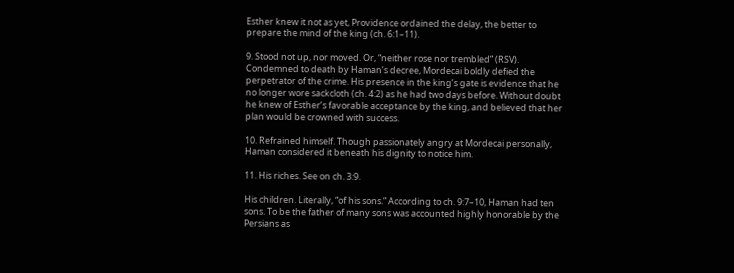Esther knew it not as yet, Providence ordained the delay, the better to prepare the mind of the king (ch. 6:1–11).

9. Stood not up, nor moved. Or, “neither rose nor trembled” (RSV). Condemned to death by Haman’s decree, Mordecai boldly defied the perpetrator of the crime. His presence in the king’s gate is evidence that he no longer wore sackcloth (ch. 4:2) as he had two days before. Without doubt he knew of Esther’s favorable acceptance by the king, and believed that her plan would be crowned with success.

10. Refrained himself. Though passionately angry at Mordecai personally, Haman considered it beneath his dignity to notice him.

11. His riches. See on ch. 3:9.

His children. Literally, “of his sons.” According to ch. 9:7–10, Haman had ten sons. To be the father of many sons was accounted highly honorable by the Persians as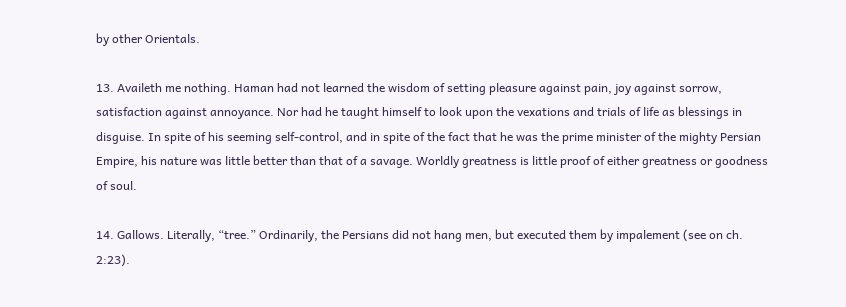by other Orientals.

13. Availeth me nothing. Haman had not learned the wisdom of setting pleasure against pain, joy against sorrow, satisfaction against annoyance. Nor had he taught himself to look upon the vexations and trials of life as blessings in disguise. In spite of his seeming self-control, and in spite of the fact that he was the prime minister of the mighty Persian Empire, his nature was little better than that of a savage. Worldly greatness is little proof of either greatness or goodness of soul.

14. Gallows. Literally, “tree.” Ordinarily, the Persians did not hang men, but executed them by impalement (see on ch. 2:23).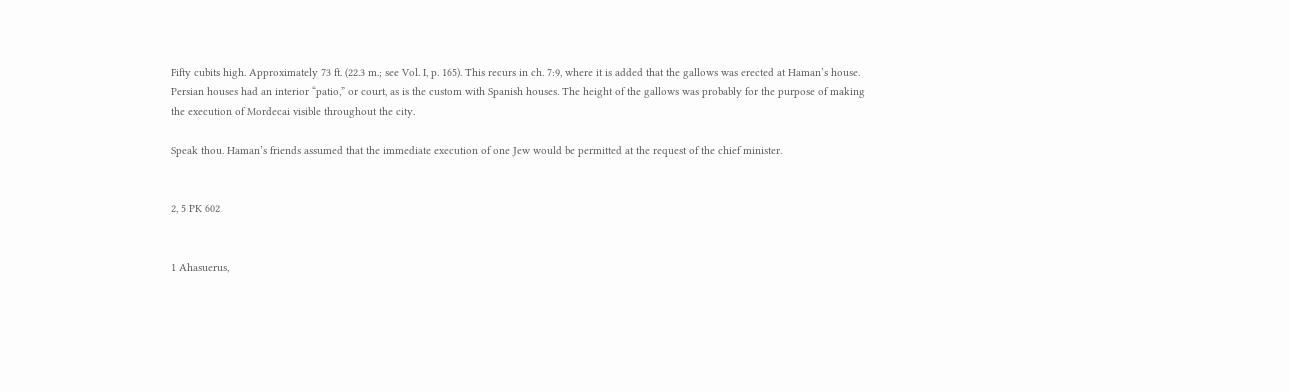Fifty cubits high. Approximately 73 ft. (22.3 m.; see Vol. I, p. 165). This recurs in ch. 7:9, where it is added that the gallows was erected at Haman’s house. Persian houses had an interior “patio,” or court, as is the custom with Spanish houses. The height of the gallows was probably for the purpose of making the execution of Mordecai visible throughout the city.

Speak thou. Haman’s friends assumed that the immediate execution of one Jew would be permitted at the request of the chief minister.


2, 5 PK 602


1 Ahasuerus,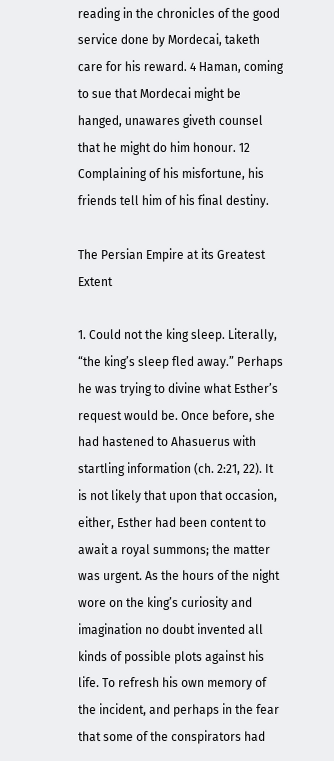reading in the chronicles of the good service done by Mordecai, taketh care for his reward. 4 Haman, coming to sue that Mordecai might be hanged, unawares giveth counsel that he might do him honour. 12 Complaining of his misfortune, his friends tell him of his final destiny.

The Persian Empire at its Greatest Extent

1. Could not the king sleep. Literally, “the king’s sleep fled away.” Perhaps he was trying to divine what Esther’s request would be. Once before, she had hastened to Ahasuerus with startling information (ch. 2:21, 22). It is not likely that upon that occasion, either, Esther had been content to await a royal summons; the matter was urgent. As the hours of the night wore on the king’s curiosity and imagination no doubt invented all kinds of possible plots against his life. To refresh his own memory of the incident, and perhaps in the fear that some of the conspirators had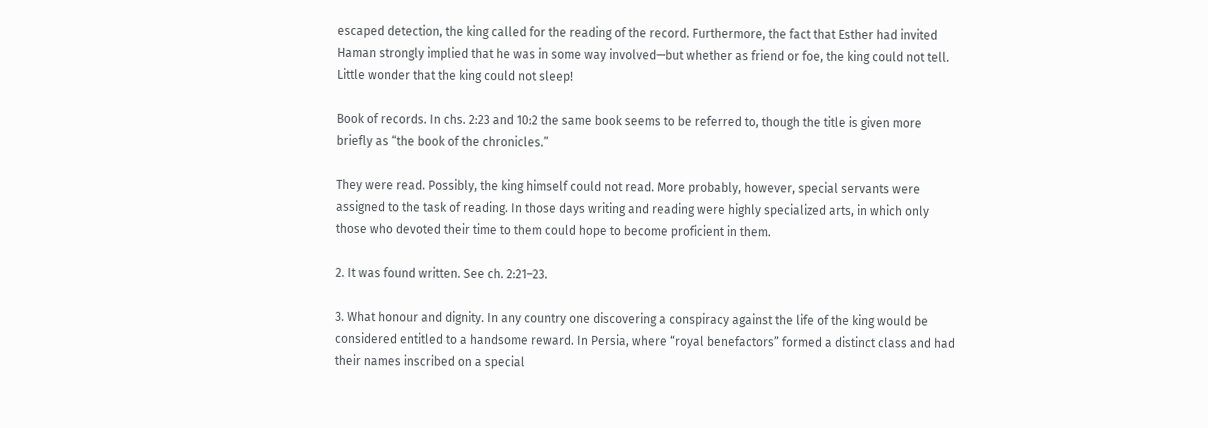escaped detection, the king called for the reading of the record. Furthermore, the fact that Esther had invited Haman strongly implied that he was in some way involved—but whether as friend or foe, the king could not tell. Little wonder that the king could not sleep!

Book of records. In chs. 2:23 and 10:2 the same book seems to be referred to, though the title is given more briefly as “the book of the chronicles.”

They were read. Possibly, the king himself could not read. More probably, however, special servants were assigned to the task of reading. In those days writing and reading were highly specialized arts, in which only those who devoted their time to them could hope to become proficient in them.

2. It was found written. See ch. 2:21–23.

3. What honour and dignity. In any country one discovering a conspiracy against the life of the king would be considered entitled to a handsome reward. In Persia, where “royal benefactors” formed a distinct class and had their names inscribed on a special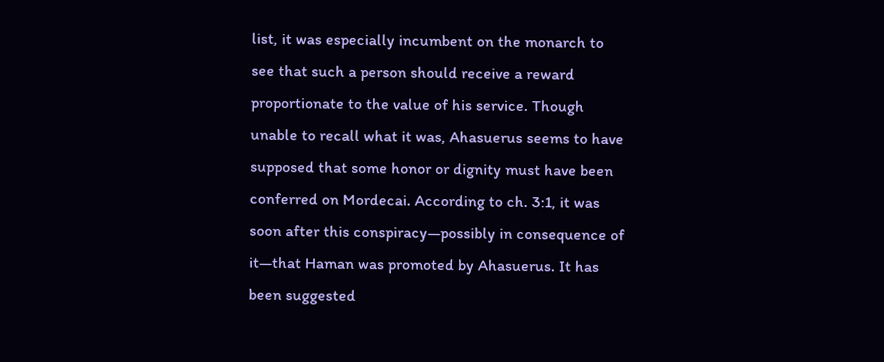list, it was especially incumbent on the monarch to see that such a person should receive a reward proportionate to the value of his service. Though unable to recall what it was, Ahasuerus seems to have supposed that some honor or dignity must have been conferred on Mordecai. According to ch. 3:1, it was soon after this conspiracy—possibly in consequence of it—that Haman was promoted by Ahasuerus. It has been suggested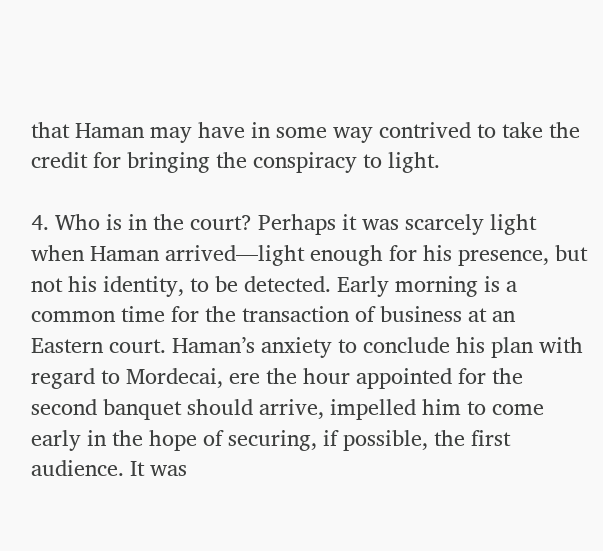that Haman may have in some way contrived to take the credit for bringing the conspiracy to light.

4. Who is in the court? Perhaps it was scarcely light when Haman arrived—light enough for his presence, but not his identity, to be detected. Early morning is a common time for the transaction of business at an Eastern court. Haman’s anxiety to conclude his plan with regard to Mordecai, ere the hour appointed for the second banquet should arrive, impelled him to come early in the hope of securing, if possible, the first audience. It was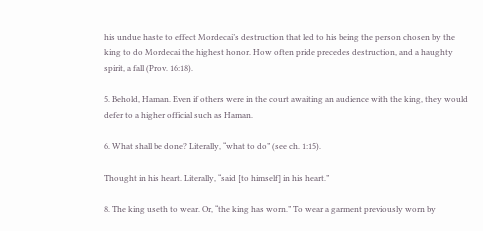his undue haste to effect Mordecai’s destruction that led to his being the person chosen by the king to do Mordecai the highest honor. How often pride precedes destruction, and a haughty spirit, a fall (Prov. 16:18).

5. Behold, Haman. Even if others were in the court awaiting an audience with the king, they would defer to a higher official such as Haman.

6. What shall be done? Literally, “what to do” (see ch. 1:15).

Thought in his heart. Literally, “said [to himself] in his heart.”

8. The king useth to wear. Or, “the king has worn.” To wear a garment previously worn by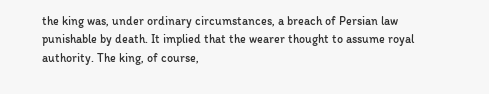the king was, under ordinary circumstances, a breach of Persian law punishable by death. It implied that the wearer thought to assume royal authority. The king, of course,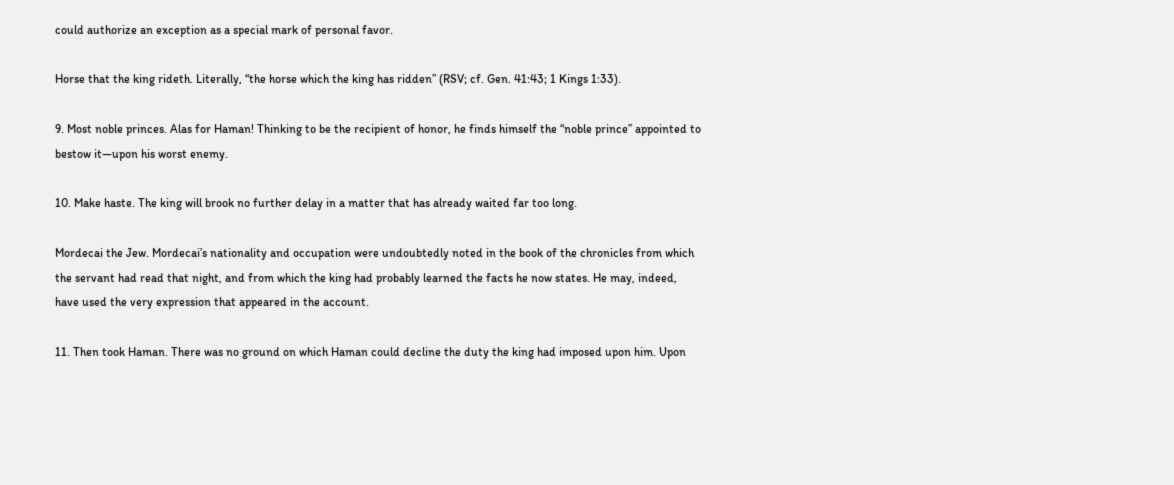could authorize an exception as a special mark of personal favor.

Horse that the king rideth. Literally, “the horse which the king has ridden” (RSV; cf. Gen. 41:43; 1 Kings 1:33).

9. Most noble princes. Alas for Haman! Thinking to be the recipient of honor, he finds himself the “noble prince” appointed to bestow it—upon his worst enemy.

10. Make haste. The king will brook no further delay in a matter that has already waited far too long.

Mordecai the Jew. Mordecai’s nationality and occupation were undoubtedly noted in the book of the chronicles from which the servant had read that night, and from which the king had probably learned the facts he now states. He may, indeed, have used the very expression that appeared in the account.

11. Then took Haman. There was no ground on which Haman could decline the duty the king had imposed upon him. Upon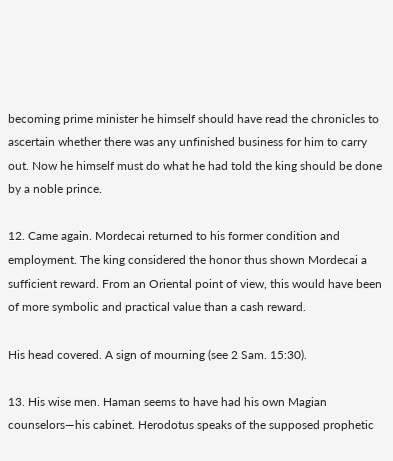becoming prime minister he himself should have read the chronicles to ascertain whether there was any unfinished business for him to carry out. Now he himself must do what he had told the king should be done by a noble prince.

12. Came again. Mordecai returned to his former condition and employment. The king considered the honor thus shown Mordecai a sufficient reward. From an Oriental point of view, this would have been of more symbolic and practical value than a cash reward.

His head covered. A sign of mourning (see 2 Sam. 15:30).

13. His wise men. Haman seems to have had his own Magian counselors—his cabinet. Herodotus speaks of the supposed prophetic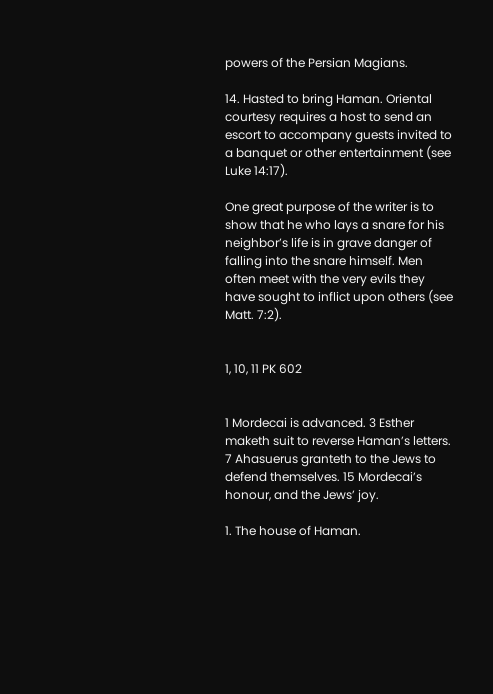powers of the Persian Magians.

14. Hasted to bring Haman. Oriental courtesy requires a host to send an escort to accompany guests invited to a banquet or other entertainment (see Luke 14:17).

One great purpose of the writer is to show that he who lays a snare for his neighbor’s life is in grave danger of falling into the snare himself. Men often meet with the very evils they have sought to inflict upon others (see Matt. 7:2).


1, 10, 11 PK 602


1 Mordecai is advanced. 3 Esther maketh suit to reverse Haman’s letters. 7 Ahasuerus granteth to the Jews to defend themselves. 15 Mordecai’s honour, and the Jews’ joy.

1. The house of Haman.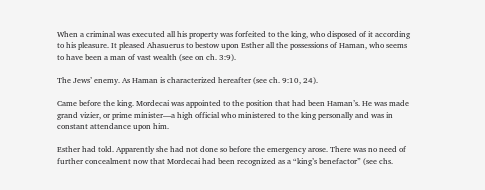When a criminal was executed all his property was forfeited to the king, who disposed of it according to his pleasure. It pleased Ahasuerus to bestow upon Esther all the possessions of Haman, who seems to have been a man of vast wealth (see on ch. 3:9).

The Jews’ enemy. As Haman is characterized hereafter (see ch. 9:10, 24).

Came before the king. Mordecai was appointed to the position that had been Haman’s. He was made grand vizier, or prime minister—a high official who ministered to the king personally and was in constant attendance upon him.

Esther had told. Apparently she had not done so before the emergency arose. There was no need of further concealment now that Mordecai had been recognized as a “king’s benefactor” (see chs.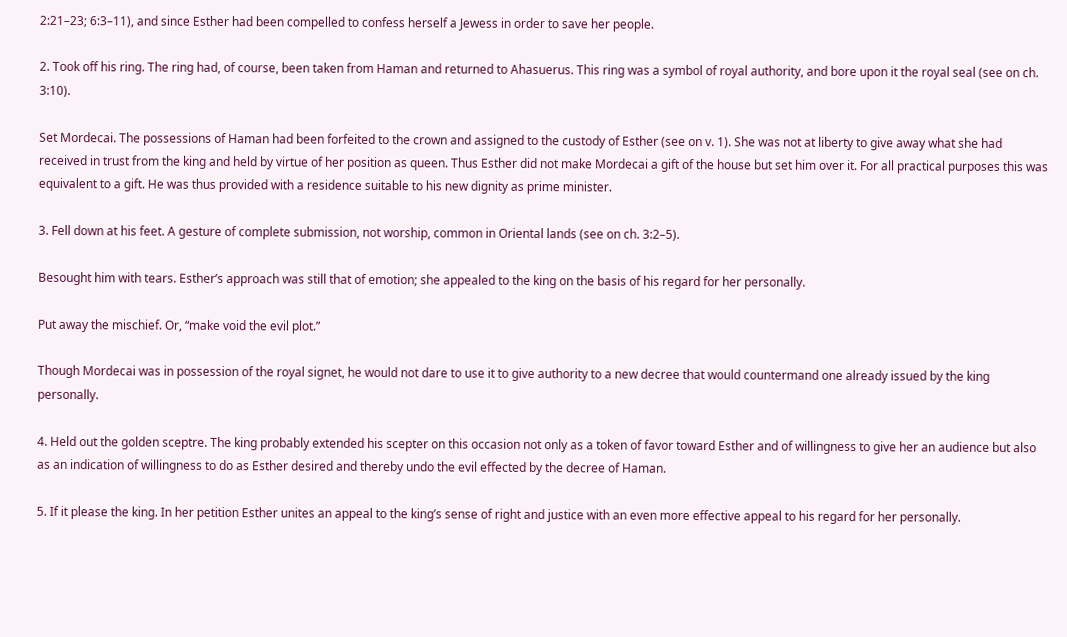2:21–23; 6:3–11), and since Esther had been compelled to confess herself a Jewess in order to save her people.

2. Took off his ring. The ring had, of course, been taken from Haman and returned to Ahasuerus. This ring was a symbol of royal authority, and bore upon it the royal seal (see on ch. 3:10).

Set Mordecai. The possessions of Haman had been forfeited to the crown and assigned to the custody of Esther (see on v. 1). She was not at liberty to give away what she had received in trust from the king and held by virtue of her position as queen. Thus Esther did not make Mordecai a gift of the house but set him over it. For all practical purposes this was equivalent to a gift. He was thus provided with a residence suitable to his new dignity as prime minister.

3. Fell down at his feet. A gesture of complete submission, not worship, common in Oriental lands (see on ch. 3:2–5).

Besought him with tears. Esther’s approach was still that of emotion; she appealed to the king on the basis of his regard for her personally.

Put away the mischief. Or, “make void the evil plot.”

Though Mordecai was in possession of the royal signet, he would not dare to use it to give authority to a new decree that would countermand one already issued by the king personally.

4. Held out the golden sceptre. The king probably extended his scepter on this occasion not only as a token of favor toward Esther and of willingness to give her an audience but also as an indication of willingness to do as Esther desired and thereby undo the evil effected by the decree of Haman.

5. If it please the king. In her petition Esther unites an appeal to the king’s sense of right and justice with an even more effective appeal to his regard for her personally.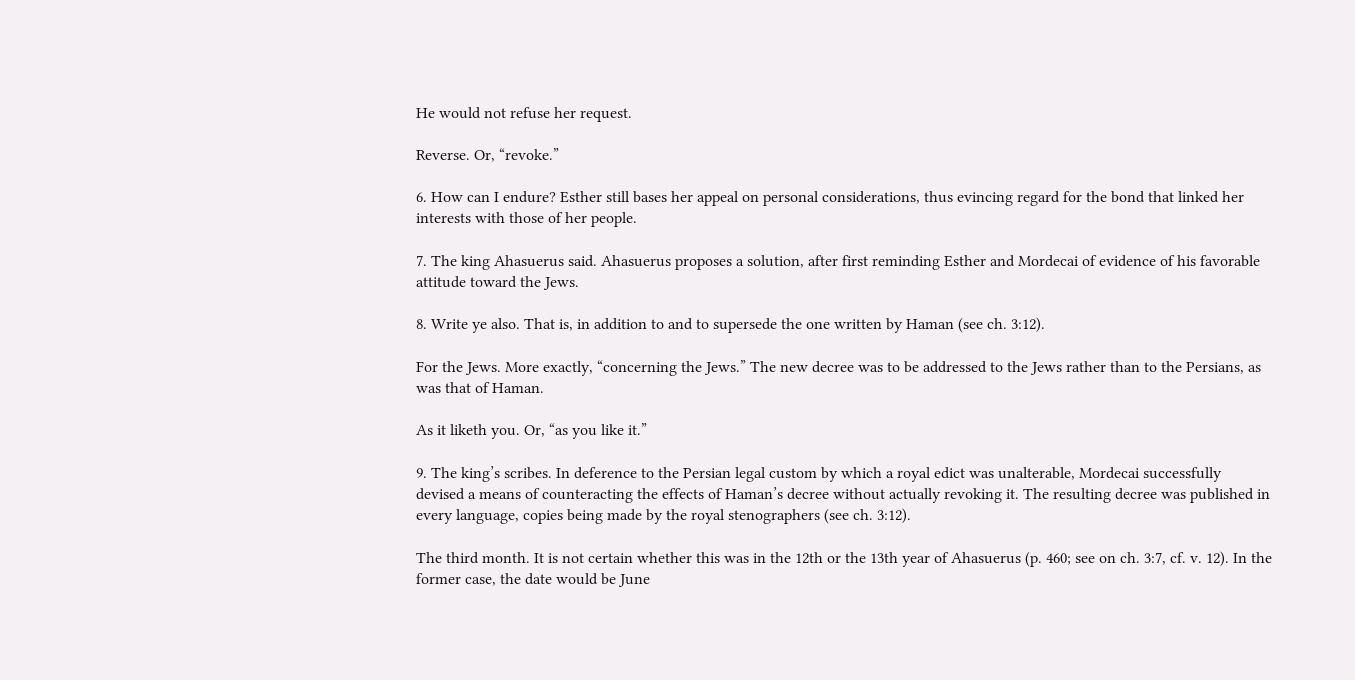He would not refuse her request.

Reverse. Or, “revoke.”

6. How can I endure? Esther still bases her appeal on personal considerations, thus evincing regard for the bond that linked her interests with those of her people.

7. The king Ahasuerus said. Ahasuerus proposes a solution, after first reminding Esther and Mordecai of evidence of his favorable attitude toward the Jews.

8. Write ye also. That is, in addition to and to supersede the one written by Haman (see ch. 3:12).

For the Jews. More exactly, “concerning the Jews.” The new decree was to be addressed to the Jews rather than to the Persians, as was that of Haman.

As it liketh you. Or, “as you like it.”

9. The king’s scribes. In deference to the Persian legal custom by which a royal edict was unalterable, Mordecai successfully devised a means of counteracting the effects of Haman’s decree without actually revoking it. The resulting decree was published in every language, copies being made by the royal stenographers (see ch. 3:12).

The third month. It is not certain whether this was in the 12th or the 13th year of Ahasuerus (p. 460; see on ch. 3:7, cf. v. 12). In the former case, the date would be June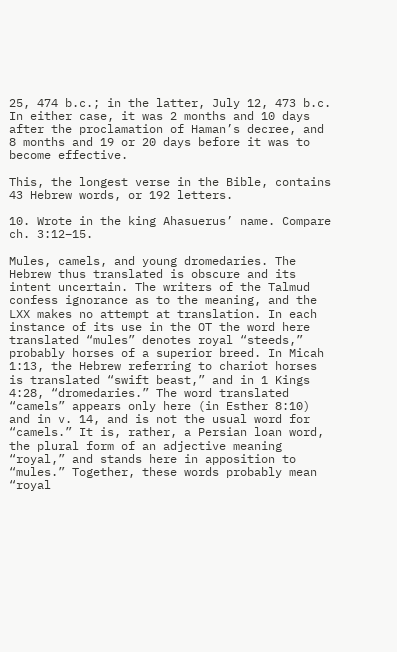25, 474 b.c.; in the latter, July 12, 473 b.c. In either case, it was 2 months and 10 days after the proclamation of Haman’s decree, and 8 months and 19 or 20 days before it was to become effective.

This, the longest verse in the Bible, contains 43 Hebrew words, or 192 letters.

10. Wrote in the king Ahasuerus’ name. Compare ch. 3:12–15.

Mules, camels, and young dromedaries. The Hebrew thus translated is obscure and its intent uncertain. The writers of the Talmud confess ignorance as to the meaning, and the LXX makes no attempt at translation. In each instance of its use in the OT the word here translated “mules” denotes royal “steeds,” probably horses of a superior breed. In Micah 1:13, the Hebrew referring to chariot horses is translated “swift beast,” and in 1 Kings 4:28, “dromedaries.” The word translated “camels” appears only here (in Esther 8:10) and in v. 14, and is not the usual word for “camels.” It is, rather, a Persian loan word, the plural form of an adjective meaning “royal,” and stands here in apposition to “mules.” Together, these words probably mean “royal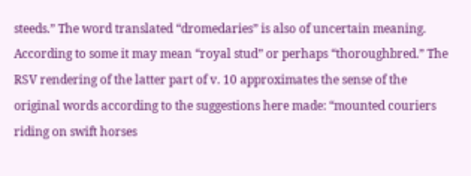steeds.” The word translated “dromedaries” is also of uncertain meaning. According to some it may mean “royal stud” or perhaps “thoroughbred.” The RSV rendering of the latter part of v. 10 approximates the sense of the original words according to the suggestions here made: “mounted couriers riding on swift horses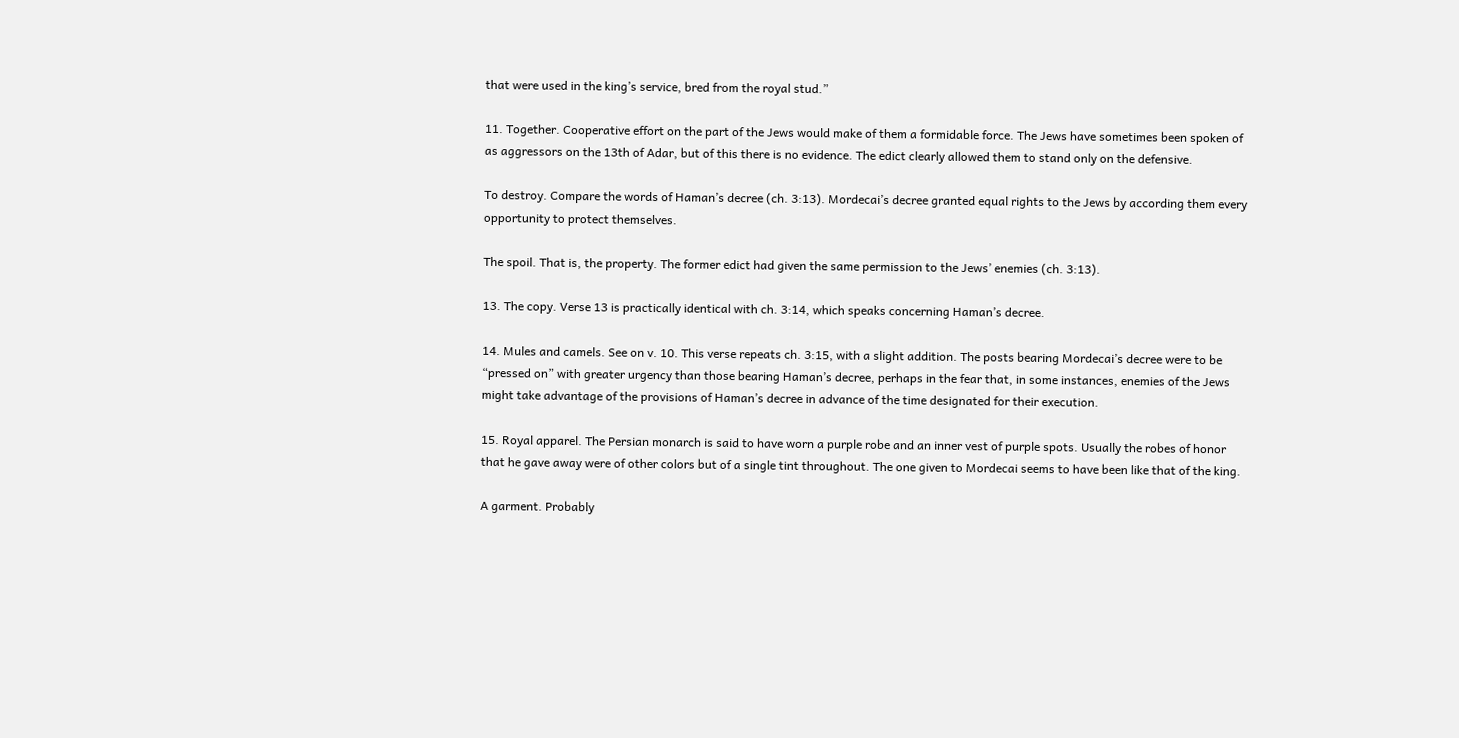that were used in the king’s service, bred from the royal stud.”

11. Together. Cooperative effort on the part of the Jews would make of them a formidable force. The Jews have sometimes been spoken of as aggressors on the 13th of Adar, but of this there is no evidence. The edict clearly allowed them to stand only on the defensive.

To destroy. Compare the words of Haman’s decree (ch. 3:13). Mordecai’s decree granted equal rights to the Jews by according them every opportunity to protect themselves.

The spoil. That is, the property. The former edict had given the same permission to the Jews’ enemies (ch. 3:13).

13. The copy. Verse 13 is practically identical with ch. 3:14, which speaks concerning Haman’s decree.

14. Mules and camels. See on v. 10. This verse repeats ch. 3:15, with a slight addition. The posts bearing Mordecai’s decree were to be “pressed on” with greater urgency than those bearing Haman’s decree, perhaps in the fear that, in some instances, enemies of the Jews might take advantage of the provisions of Haman’s decree in advance of the time designated for their execution.

15. Royal apparel. The Persian monarch is said to have worn a purple robe and an inner vest of purple spots. Usually the robes of honor that he gave away were of other colors but of a single tint throughout. The one given to Mordecai seems to have been like that of the king.

A garment. Probably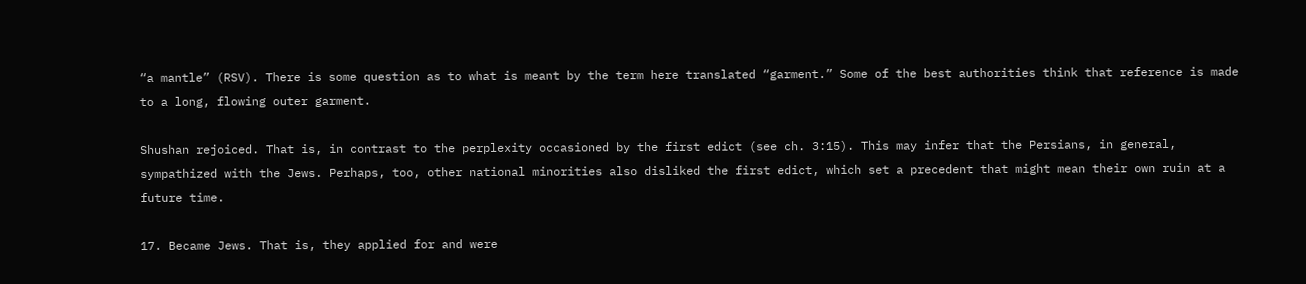“a mantle” (RSV). There is some question as to what is meant by the term here translated “garment.” Some of the best authorities think that reference is made to a long, flowing outer garment.

Shushan rejoiced. That is, in contrast to the perplexity occasioned by the first edict (see ch. 3:15). This may infer that the Persians, in general, sympathized with the Jews. Perhaps, too, other national minorities also disliked the first edict, which set a precedent that might mean their own ruin at a future time.

17. Became Jews. That is, they applied for and were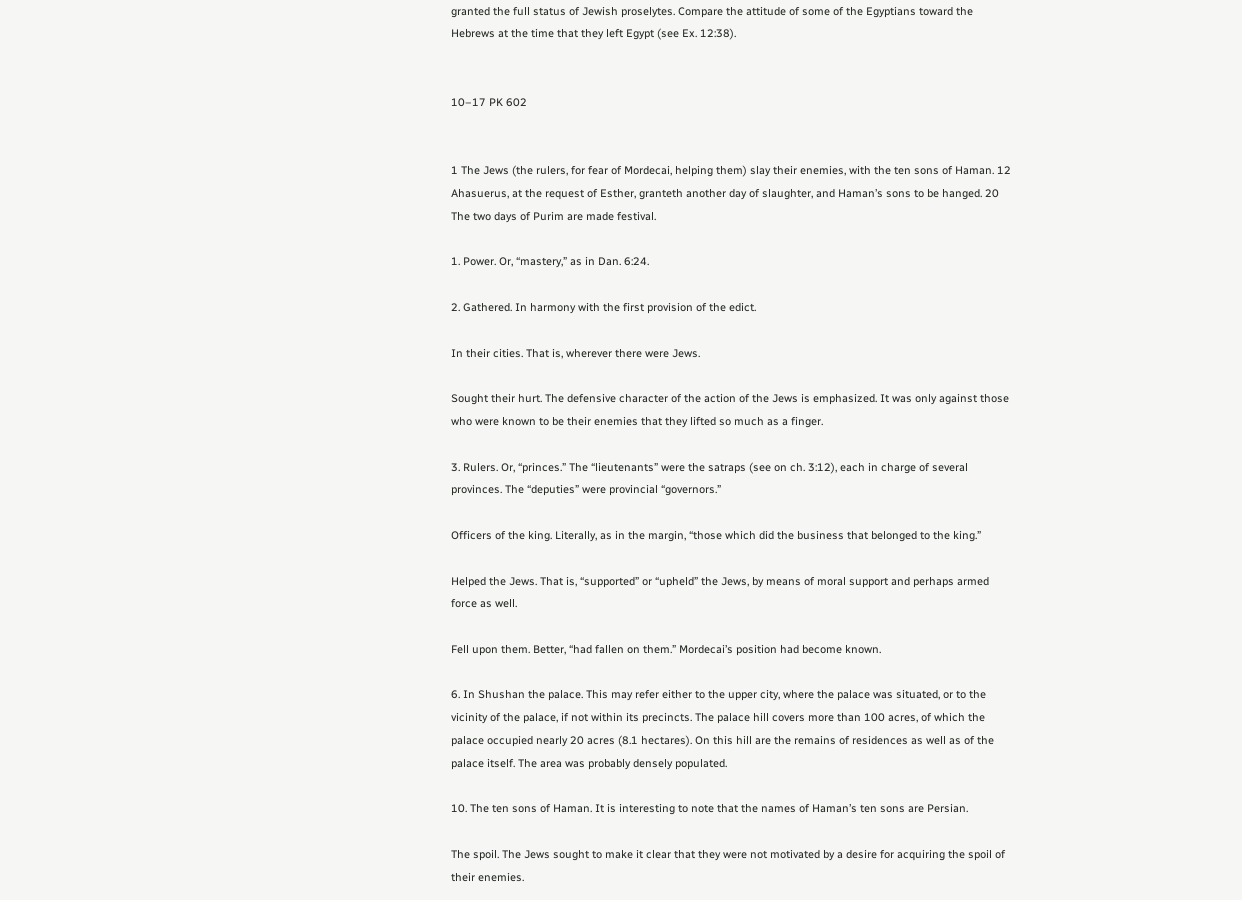granted the full status of Jewish proselytes. Compare the attitude of some of the Egyptians toward the Hebrews at the time that they left Egypt (see Ex. 12:38).


10–17 PK 602


1 The Jews (the rulers, for fear of Mordecai, helping them) slay their enemies, with the ten sons of Haman. 12 Ahasuerus, at the request of Esther, granteth another day of slaughter, and Haman’s sons to be hanged. 20 The two days of Purim are made festival.

1. Power. Or, “mastery,” as in Dan. 6:24.

2. Gathered. In harmony with the first provision of the edict.

In their cities. That is, wherever there were Jews.

Sought their hurt. The defensive character of the action of the Jews is emphasized. It was only against those who were known to be their enemies that they lifted so much as a finger.

3. Rulers. Or, “princes.” The “lieutenants” were the satraps (see on ch. 3:12), each in charge of several provinces. The “deputies” were provincial “governors.”

Officers of the king. Literally, as in the margin, “those which did the business that belonged to the king.”

Helped the Jews. That is, “supported” or “upheld” the Jews, by means of moral support and perhaps armed force as well.

Fell upon them. Better, “had fallen on them.” Mordecai’s position had become known.

6. In Shushan the palace. This may refer either to the upper city, where the palace was situated, or to the vicinity of the palace, if not within its precincts. The palace hill covers more than 100 acres, of which the palace occupied nearly 20 acres (8.1 hectares). On this hill are the remains of residences as well as of the palace itself. The area was probably densely populated.

10. The ten sons of Haman. It is interesting to note that the names of Haman’s ten sons are Persian.

The spoil. The Jews sought to make it clear that they were not motivated by a desire for acquiring the spoil of their enemies.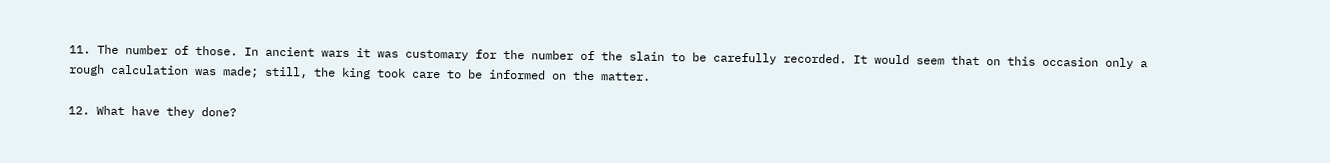11. The number of those. In ancient wars it was customary for the number of the slain to be carefully recorded. It would seem that on this occasion only a rough calculation was made; still, the king took care to be informed on the matter.

12. What have they done?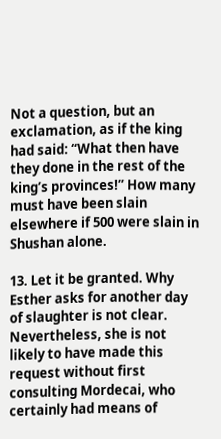Not a question, but an exclamation, as if the king had said: “What then have they done in the rest of the king’s provinces!” How many must have been slain elsewhere if 500 were slain in Shushan alone.

13. Let it be granted. Why Esther asks for another day of slaughter is not clear. Nevertheless, she is not likely to have made this request without first consulting Mordecai, who certainly had means of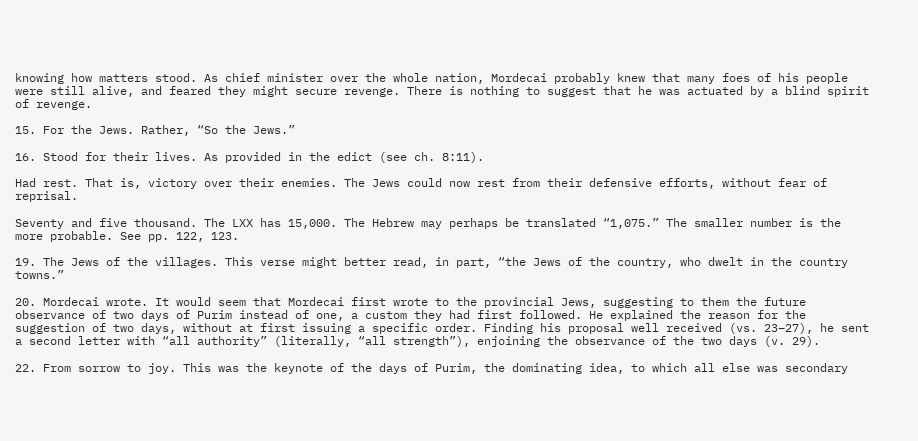knowing how matters stood. As chief minister over the whole nation, Mordecai probably knew that many foes of his people were still alive, and feared they might secure revenge. There is nothing to suggest that he was actuated by a blind spirit of revenge.

15. For the Jews. Rather, “So the Jews.”

16. Stood for their lives. As provided in the edict (see ch. 8:11).

Had rest. That is, victory over their enemies. The Jews could now rest from their defensive efforts, without fear of reprisal.

Seventy and five thousand. The LXX has 15,000. The Hebrew may perhaps be translated “1,075.” The smaller number is the more probable. See pp. 122, 123.

19. The Jews of the villages. This verse might better read, in part, “the Jews of the country, who dwelt in the country towns.”

20. Mordecai wrote. It would seem that Mordecai first wrote to the provincial Jews, suggesting to them the future observance of two days of Purim instead of one, a custom they had first followed. He explained the reason for the suggestion of two days, without at first issuing a specific order. Finding his proposal well received (vs. 23–27), he sent a second letter with “all authority” (literally, “all strength”), enjoining the observance of the two days (v. 29).

22. From sorrow to joy. This was the keynote of the days of Purim, the dominating idea, to which all else was secondary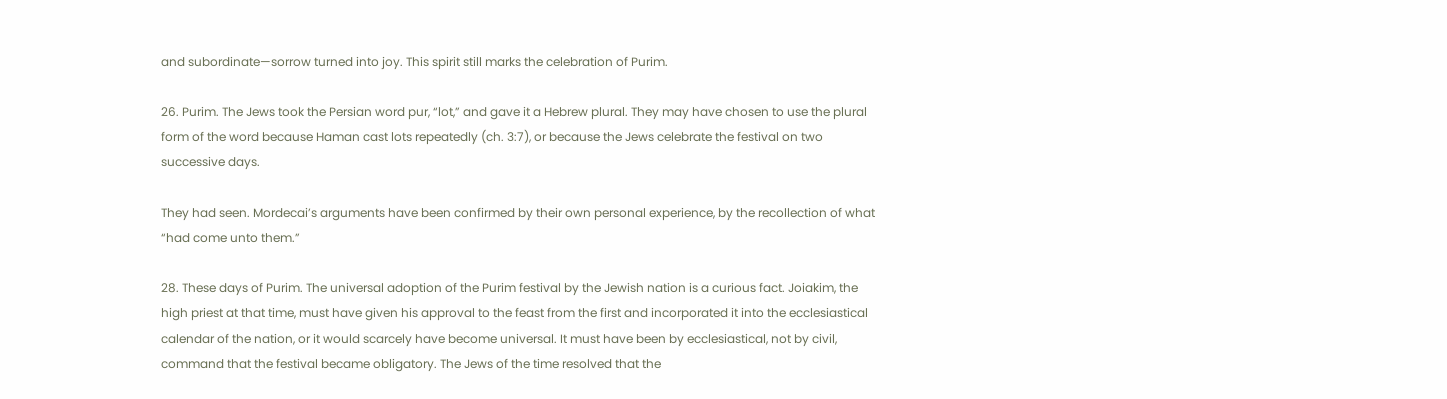and subordinate—sorrow turned into joy. This spirit still marks the celebration of Purim.

26. Purim. The Jews took the Persian word pur, “lot,” and gave it a Hebrew plural. They may have chosen to use the plural form of the word because Haman cast lots repeatedly (ch. 3:7), or because the Jews celebrate the festival on two successive days.

They had seen. Mordecai’s arguments have been confirmed by their own personal experience, by the recollection of what “had come unto them.”

28. These days of Purim. The universal adoption of the Purim festival by the Jewish nation is a curious fact. Joiakim, the high priest at that time, must have given his approval to the feast from the first and incorporated it into the ecclesiastical calendar of the nation, or it would scarcely have become universal. It must have been by ecclesiastical, not by civil, command that the festival became obligatory. The Jews of the time resolved that the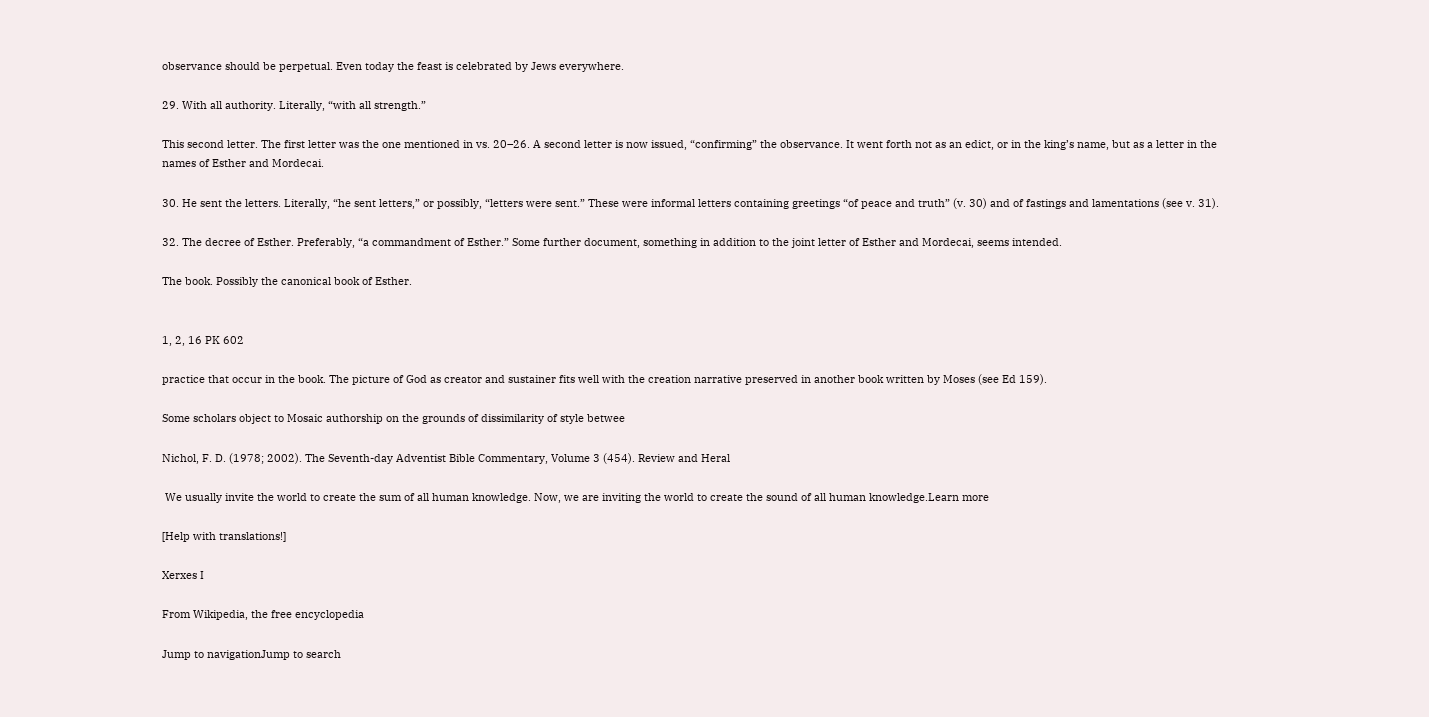observance should be perpetual. Even today the feast is celebrated by Jews everywhere.

29. With all authority. Literally, “with all strength.”

This second letter. The first letter was the one mentioned in vs. 20–26. A second letter is now issued, “confirming” the observance. It went forth not as an edict, or in the king’s name, but as a letter in the names of Esther and Mordecai.

30. He sent the letters. Literally, “he sent letters,” or possibly, “letters were sent.” These were informal letters containing greetings “of peace and truth” (v. 30) and of fastings and lamentations (see v. 31).

32. The decree of Esther. Preferably, “a commandment of Esther.” Some further document, something in addition to the joint letter of Esther and Mordecai, seems intended.

The book. Possibly the canonical book of Esther.


1, 2, 16 PK 602

practice that occur in the book. The picture of God as creator and sustainer fits well with the creation narrative preserved in another book written by Moses (see Ed 159).

Some scholars object to Mosaic authorship on the grounds of dissimilarity of style betwee

Nichol, F. D. (1978; 2002). The Seventh-day Adventist Bible Commentary, Volume 3 (454). Review and Heral

 We usually invite the world to create the sum of all human knowledge. Now, we are inviting the world to create the sound of all human knowledge.Learn more

[Help with translations!]

Xerxes I

From Wikipedia, the free encyclopedia

Jump to navigationJump to search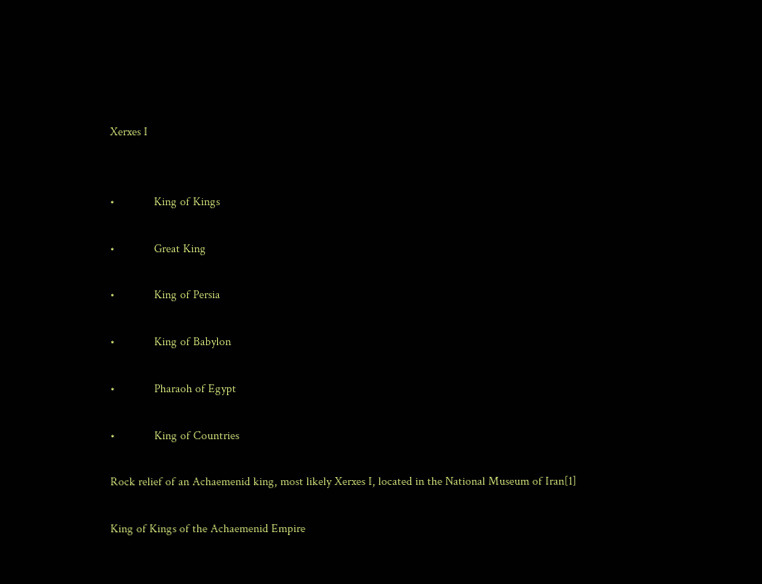Xerxes I


•             King of Kings

•             Great King

•             King of Persia

•             King of Babylon

•             Pharaoh of Egypt

•             King of Countries

Rock relief of an Achaemenid king, most likely Xerxes I, located in the National Museum of Iran[1]

King of Kings of the Achaemenid Empire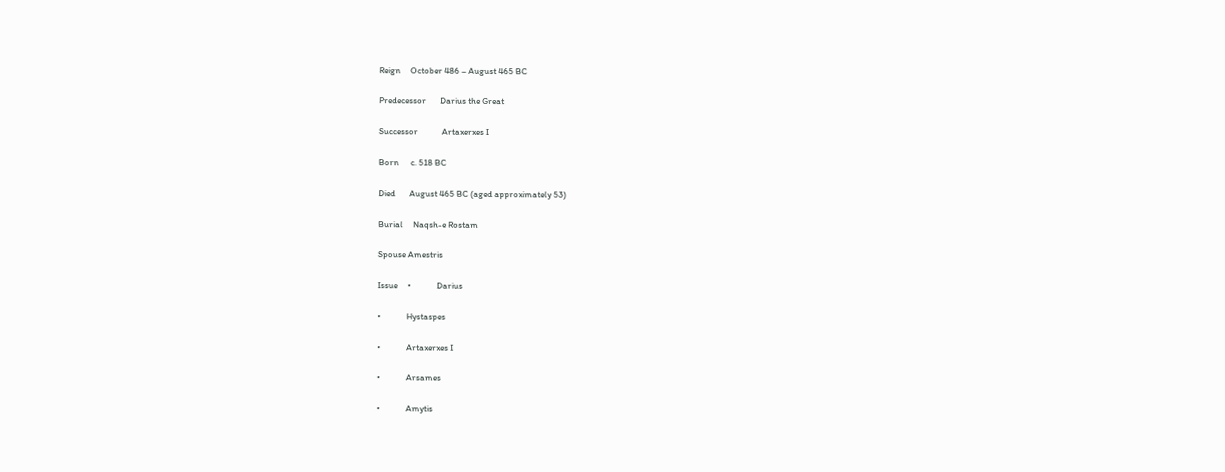Reign     October 486 – August 465 BC

Predecessor       Darius the Great

Successor            Artaxerxes I

Born      c. 518 BC

Died       August 465 BC (aged approximately 53)

Burial     Naqsh-e Rostam

Spouse Amestris

Issue     •             Darius

•             Hystaspes

•             Artaxerxes I

•             Arsames

•             Amytis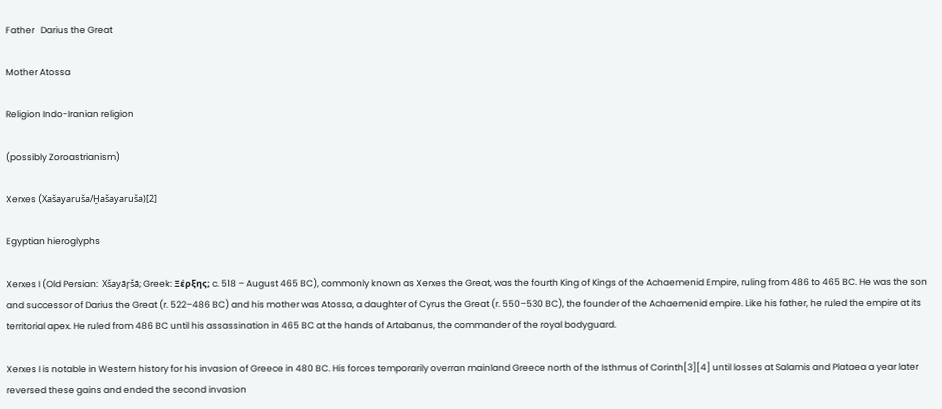Father   Darius the Great

Mother Atossa

Religion Indo-Iranian religion

(possibly Zoroastrianism)

Xerxes (Xašayaruša/Ḫašayaruša)[2]

Egyptian hieroglyphs

Xerxes I (Old Persian:  Xšayār̥šā; Greek: Ξέρξης; c. 518 – August 465 BC), commonly known as Xerxes the Great, was the fourth King of Kings of the Achaemenid Empire, ruling from 486 to 465 BC. He was the son and successor of Darius the Great (r. 522–486 BC) and his mother was Atossa, a daughter of Cyrus the Great (r. 550–530 BC), the founder of the Achaemenid empire. Like his father, he ruled the empire at its territorial apex. He ruled from 486 BC until his assassination in 465 BC at the hands of Artabanus, the commander of the royal bodyguard.

Xerxes I is notable in Western history for his invasion of Greece in 480 BC. His forces temporarily overran mainland Greece north of the Isthmus of Corinth[3][4] until losses at Salamis and Plataea a year later reversed these gains and ended the second invasion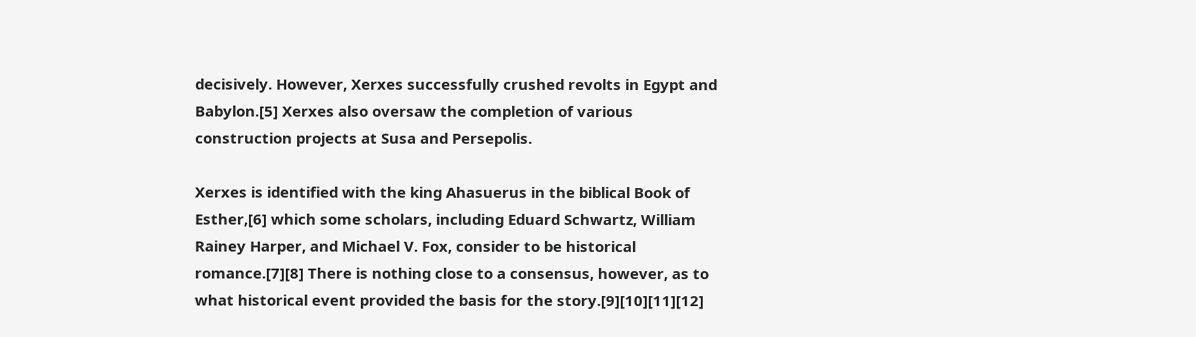decisively. However, Xerxes successfully crushed revolts in Egypt and Babylon.[5] Xerxes also oversaw the completion of various construction projects at Susa and Persepolis.

Xerxes is identified with the king Ahasuerus in the biblical Book of Esther,[6] which some scholars, including Eduard Schwartz, William Rainey Harper, and Michael V. Fox, consider to be historical romance.[7][8] There is nothing close to a consensus, however, as to what historical event provided the basis for the story.[9][10][11][12]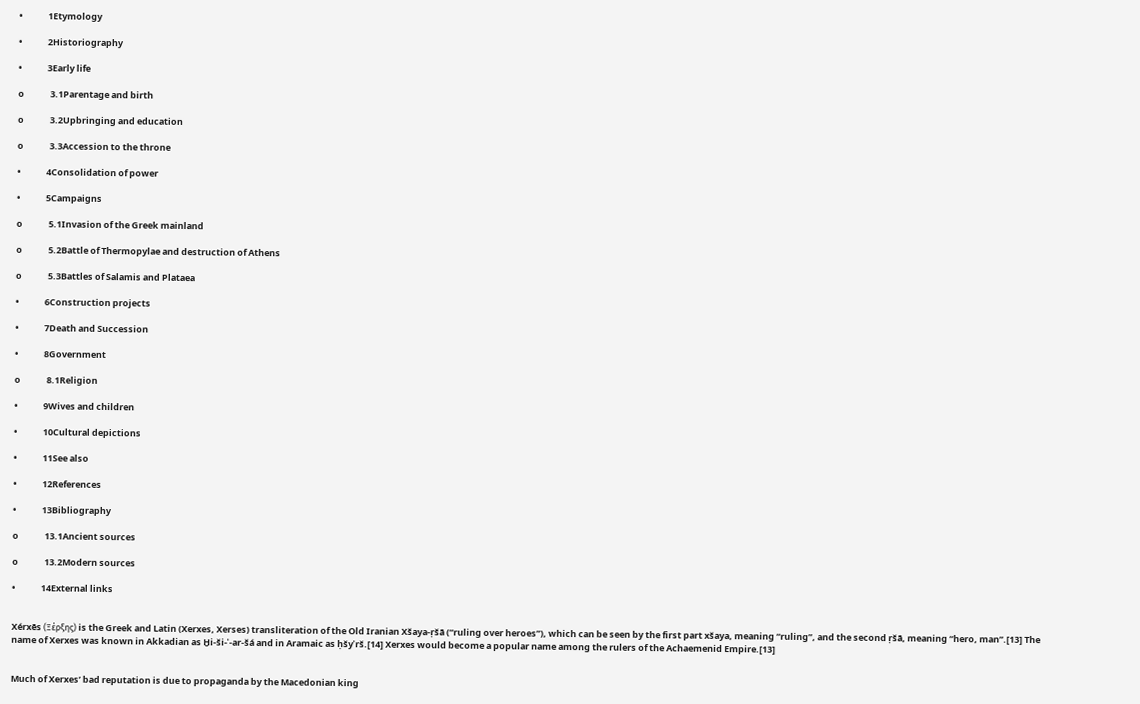•             1Etymology

•             2Historiography

•             3Early life

o             3.1Parentage and birth

o             3.2Upbringing and education

o             3.3Accession to the throne

•             4Consolidation of power

•             5Campaigns

o             5.1Invasion of the Greek mainland

o             5.2Battle of Thermopylae and destruction of Athens

o             5.3Battles of Salamis and Plataea

•             6Construction projects

•             7Death and Succession

•             8Government

o             8.1Religion

•             9Wives and children

•             10Cultural depictions

•             11See also

•             12References

•             13Bibliography

o             13.1Ancient sources

o             13.2Modern sources

•             14External links


Xérxēs (Ξέρξης) is the Greek and Latin (Xerxes, Xerses) transliteration of the Old Iranian Xšaya-ṛšā (“ruling over heroes”), which can be seen by the first part xšaya, meaning “ruling”, and the second ṛšā, meaning “hero, man”.[13] The name of Xerxes was known in Akkadian as Ḫi-ši-ʾ-ar-šá and in Aramaic as ḥšyʾrš.[14] Xerxes would become a popular name among the rulers of the Achaemenid Empire.[13]


Much of Xerxes’ bad reputation is due to propaganda by the Macedonian king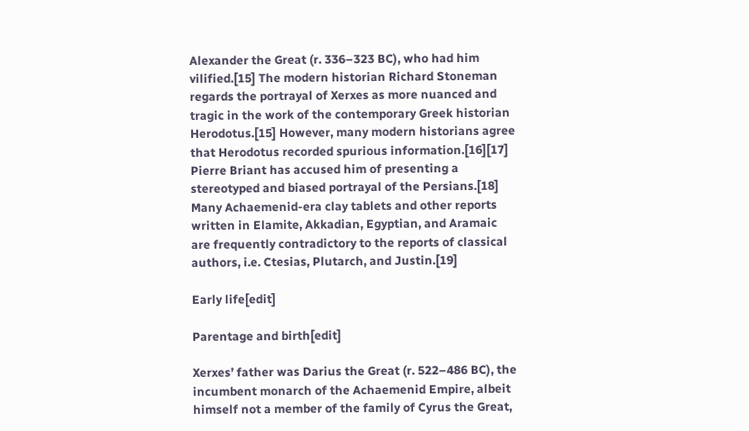Alexander the Great (r. 336–323 BC), who had him vilified.[15] The modern historian Richard Stoneman regards the portrayal of Xerxes as more nuanced and tragic in the work of the contemporary Greek historian Herodotus.[15] However, many modern historians agree that Herodotus recorded spurious information.[16][17] Pierre Briant has accused him of presenting a stereotyped and biased portrayal of the Persians.[18] Many Achaemenid-era clay tablets and other reports written in Elamite, Akkadian, Egyptian, and Aramaic are frequently contradictory to the reports of classical authors, i.e. Ctesias, Plutarch, and Justin.[19]

Early life[edit]

Parentage and birth[edit]

Xerxes’ father was Darius the Great (r. 522–486 BC), the incumbent monarch of the Achaemenid Empire, albeit himself not a member of the family of Cyrus the Great,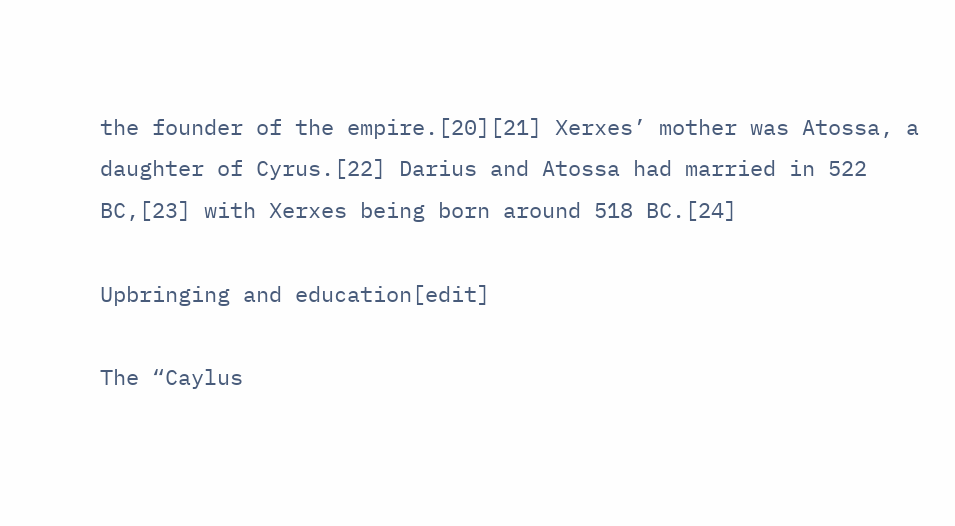the founder of the empire.[20][21] Xerxes’ mother was Atossa, a daughter of Cyrus.[22] Darius and Atossa had married in 522 BC,[23] with Xerxes being born around 518 BC.[24]

Upbringing and education[edit]

The “Caylus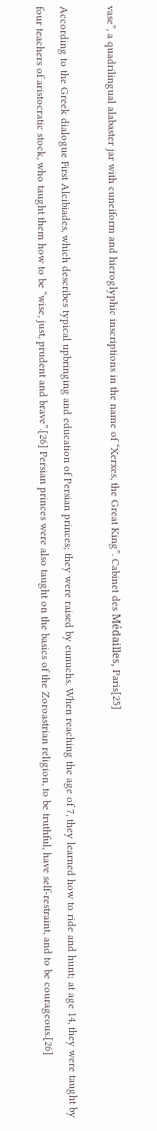vase”, a quadrilingual alabaster jar with cuneiform and hieroglyphic inscriptions in the name of “Xerxes, the Great King”. Cabinet des Médailles, Paris[25]

According to the Greek dialogue First Alcibiades, which describes typical upbringing and education of Persian princes; they were raised by eunuchs. When reaching the age of 7, they learned how to ride and hunt; at age 14, they were taught by four teachers of aristocratic stock, who taught them how to be “wise, just, prudent and brave”.[26] Persian princes were also taught on the basics of the Zoroastrian religion, to be truthful, have self-restraint, and to be courageous.[26]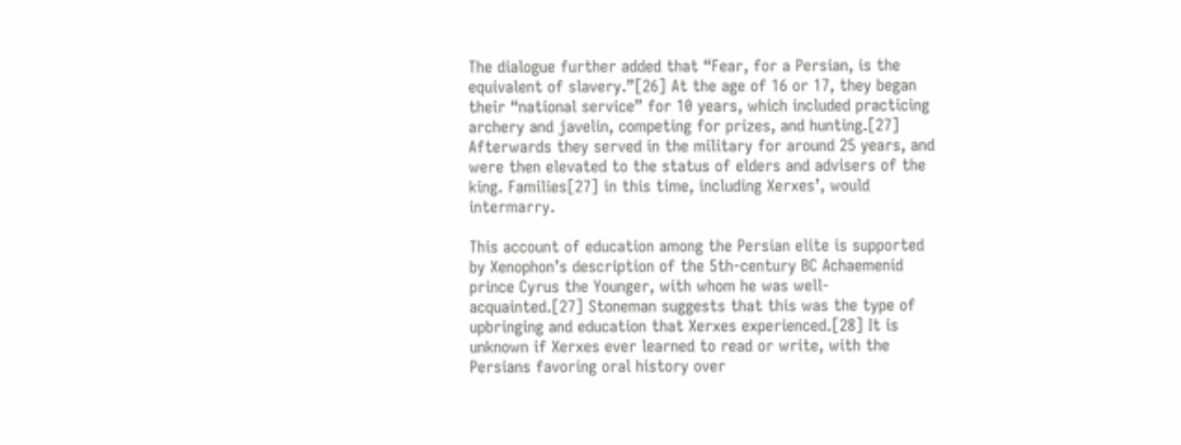The dialogue further added that “Fear, for a Persian, is the equivalent of slavery.”[26] At the age of 16 or 17, they began their “national service” for 10 years, which included practicing archery and javelin, competing for prizes, and hunting.[27] Afterwards they served in the military for around 25 years, and were then elevated to the status of elders and advisers of the king. Families[27] in this time, including Xerxes’, would intermarry.

This account of education among the Persian elite is supported by Xenophon’s description of the 5th-century BC Achaemenid prince Cyrus the Younger, with whom he was well-acquainted.[27] Stoneman suggests that this was the type of upbringing and education that Xerxes experienced.[28] It is unknown if Xerxes ever learned to read or write, with the Persians favoring oral history over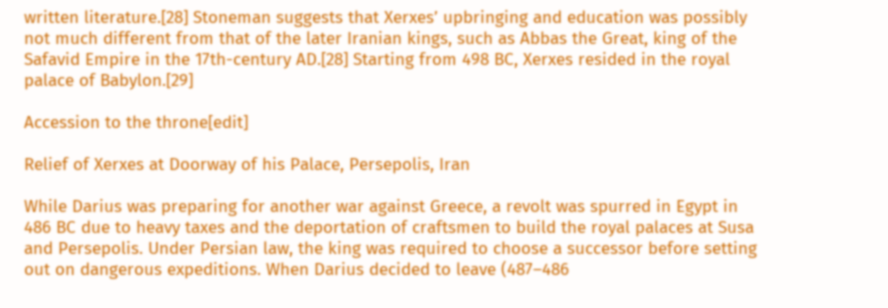written literature.[28] Stoneman suggests that Xerxes’ upbringing and education was possibly not much different from that of the later Iranian kings, such as Abbas the Great, king of the Safavid Empire in the 17th-century AD.[28] Starting from 498 BC, Xerxes resided in the royal palace of Babylon.[29]

Accession to the throne[edit]

Relief of Xerxes at Doorway of his Palace, Persepolis, Iran

While Darius was preparing for another war against Greece, a revolt was spurred in Egypt in 486 BC due to heavy taxes and the deportation of craftsmen to build the royal palaces at Susa and Persepolis. Under Persian law, the king was required to choose a successor before setting out on dangerous expeditions. When Darius decided to leave (487–486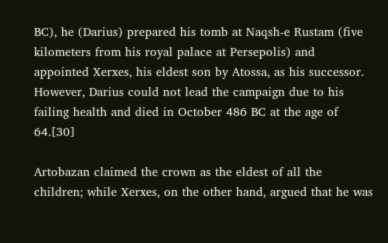BC), he (Darius) prepared his tomb at Naqsh-e Rustam (five kilometers from his royal palace at Persepolis) and appointed Xerxes, his eldest son by Atossa, as his successor. However, Darius could not lead the campaign due to his failing health and died in October 486 BC at the age of 64.[30]

Artobazan claimed the crown as the eldest of all the children; while Xerxes, on the other hand, argued that he was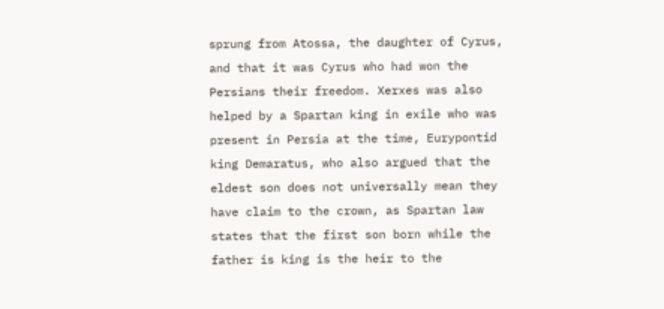sprung from Atossa, the daughter of Cyrus, and that it was Cyrus who had won the Persians their freedom. Xerxes was also helped by a Spartan king in exile who was present in Persia at the time, Eurypontid king Demaratus, who also argued that the eldest son does not universally mean they have claim to the crown, as Spartan law states that the first son born while the father is king is the heir to the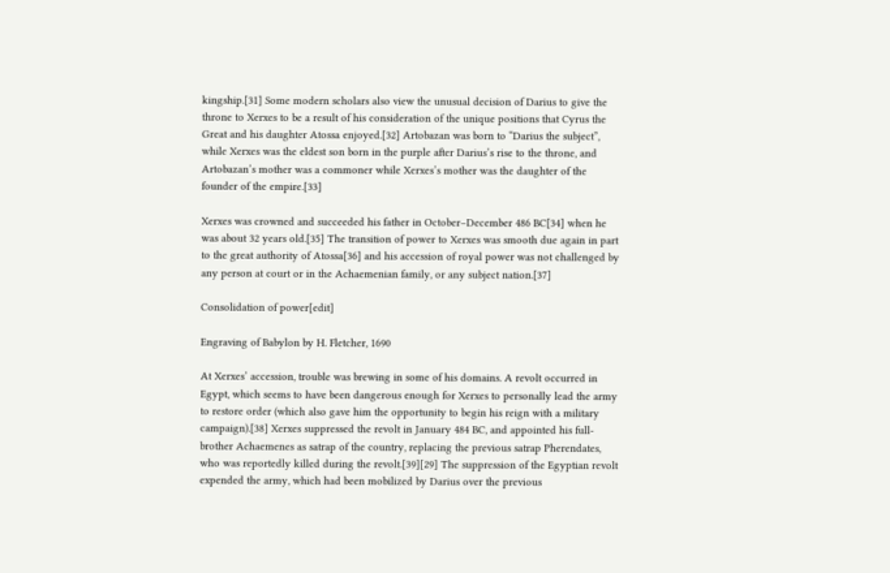kingship.[31] Some modern scholars also view the unusual decision of Darius to give the throne to Xerxes to be a result of his consideration of the unique positions that Cyrus the Great and his daughter Atossa enjoyed.[32] Artobazan was born to “Darius the subject”, while Xerxes was the eldest son born in the purple after Darius’s rise to the throne, and Artobazan’s mother was a commoner while Xerxes’s mother was the daughter of the founder of the empire.[33]

Xerxes was crowned and succeeded his father in October–December 486 BC[34] when he was about 32 years old.[35] The transition of power to Xerxes was smooth due again in part to the great authority of Atossa[36] and his accession of royal power was not challenged by any person at court or in the Achaemenian family, or any subject nation.[37]

Consolidation of power[edit]

Engraving of Babylon by H. Fletcher, 1690

At Xerxes’ accession, trouble was brewing in some of his domains. A revolt occurred in Egypt, which seems to have been dangerous enough for Xerxes to personally lead the army to restore order (which also gave him the opportunity to begin his reign with a military campaign).[38] Xerxes suppressed the revolt in January 484 BC, and appointed his full-brother Achaemenes as satrap of the country, replacing the previous satrap Pherendates, who was reportedly killed during the revolt.[39][29] The suppression of the Egyptian revolt expended the army, which had been mobilized by Darius over the previous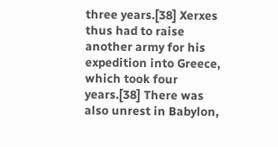three years.[38] Xerxes thus had to raise another army for his expedition into Greece, which took four years.[38] There was also unrest in Babylon,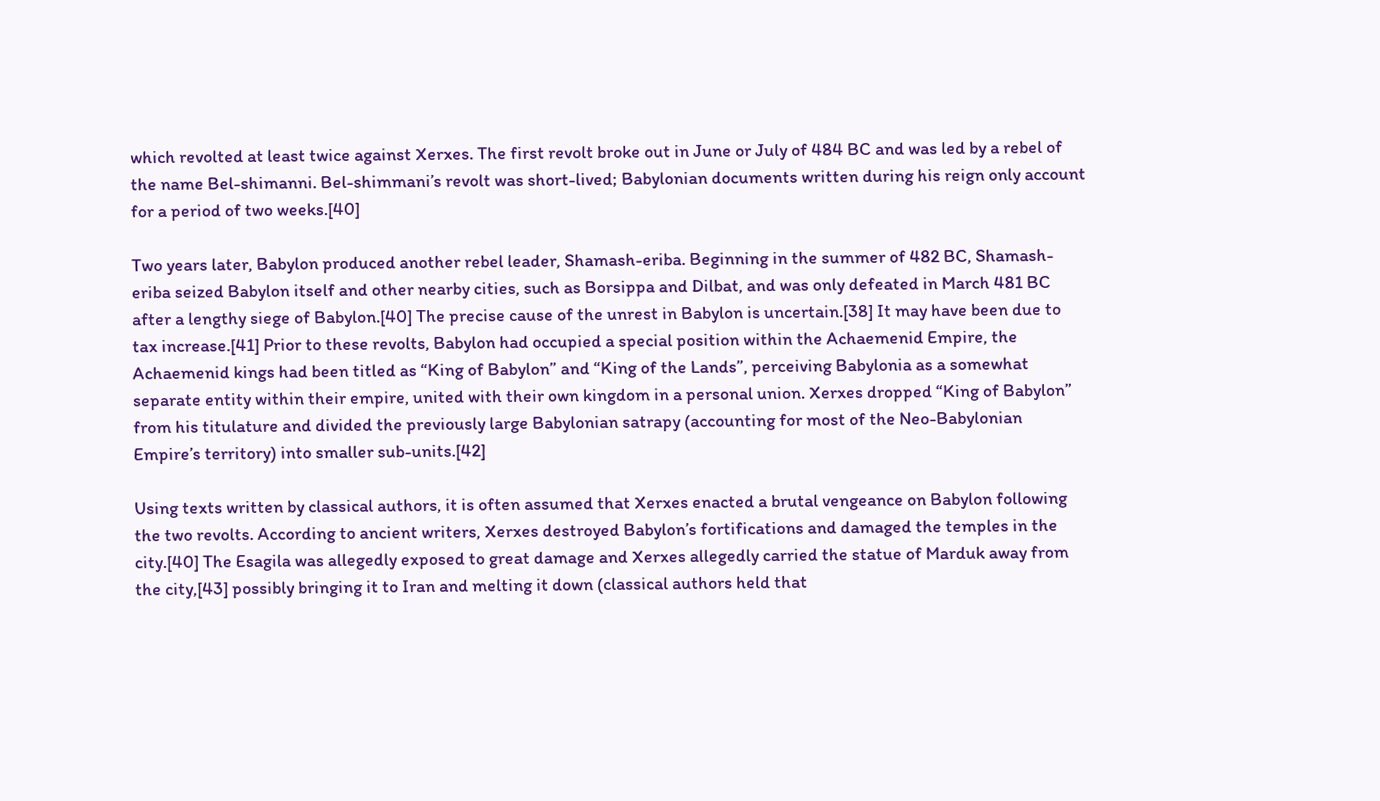which revolted at least twice against Xerxes. The first revolt broke out in June or July of 484 BC and was led by a rebel of the name Bel-shimanni. Bel-shimmani’s revolt was short-lived; Babylonian documents written during his reign only account for a period of two weeks.[40]

Two years later, Babylon produced another rebel leader, Shamash-eriba. Beginning in the summer of 482 BC, Shamash-eriba seized Babylon itself and other nearby cities, such as Borsippa and Dilbat, and was only defeated in March 481 BC after a lengthy siege of Babylon.[40] The precise cause of the unrest in Babylon is uncertain.[38] It may have been due to tax increase.[41] Prior to these revolts, Babylon had occupied a special position within the Achaemenid Empire, the Achaemenid kings had been titled as “King of Babylon” and “King of the Lands”, perceiving Babylonia as a somewhat separate entity within their empire, united with their own kingdom in a personal union. Xerxes dropped “King of Babylon” from his titulature and divided the previously large Babylonian satrapy (accounting for most of the Neo-Babylonian Empire’s territory) into smaller sub-units.[42]

Using texts written by classical authors, it is often assumed that Xerxes enacted a brutal vengeance on Babylon following the two revolts. According to ancient writers, Xerxes destroyed Babylon’s fortifications and damaged the temples in the city.[40] The Esagila was allegedly exposed to great damage and Xerxes allegedly carried the statue of Marduk away from the city,[43] possibly bringing it to Iran and melting it down (classical authors held that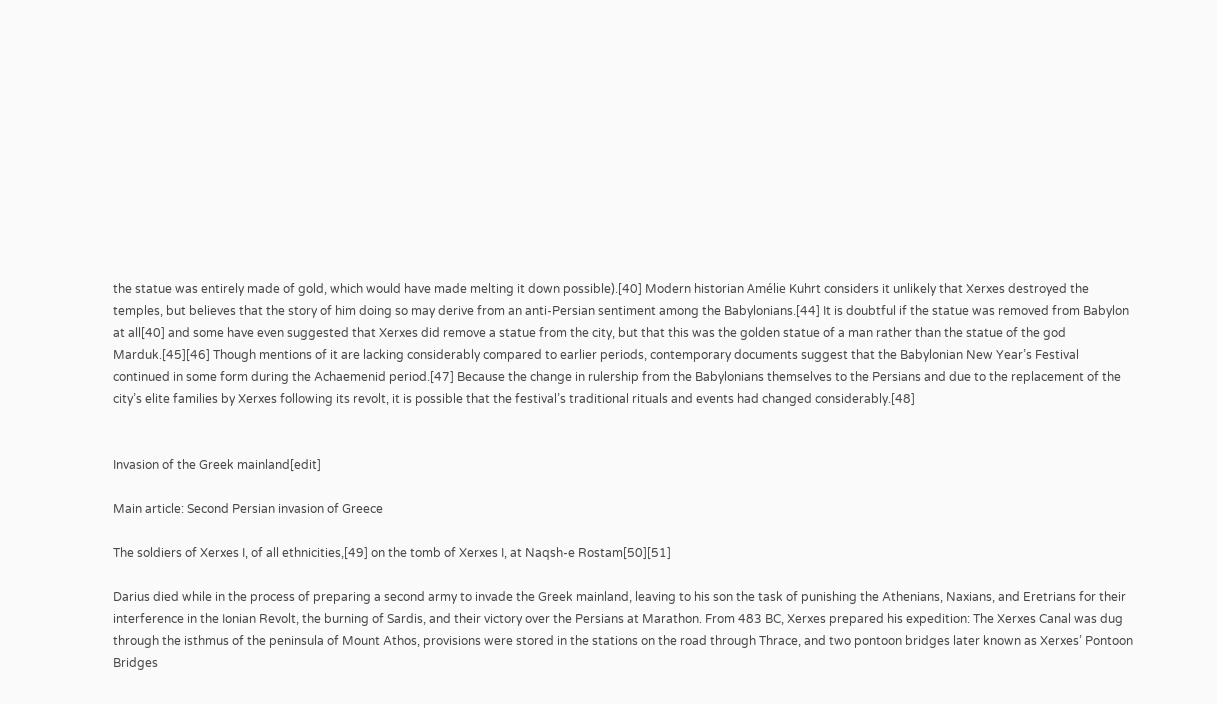the statue was entirely made of gold, which would have made melting it down possible).[40] Modern historian Amélie Kuhrt considers it unlikely that Xerxes destroyed the temples, but believes that the story of him doing so may derive from an anti-Persian sentiment among the Babylonians.[44] It is doubtful if the statue was removed from Babylon at all[40] and some have even suggested that Xerxes did remove a statue from the city, but that this was the golden statue of a man rather than the statue of the god Marduk.[45][46] Though mentions of it are lacking considerably compared to earlier periods, contemporary documents suggest that the Babylonian New Year’s Festival continued in some form during the Achaemenid period.[47] Because the change in rulership from the Babylonians themselves to the Persians and due to the replacement of the city’s elite families by Xerxes following its revolt, it is possible that the festival’s traditional rituals and events had changed considerably.[48]


Invasion of the Greek mainland[edit]

Main article: Second Persian invasion of Greece

The soldiers of Xerxes I, of all ethnicities,[49] on the tomb of Xerxes I, at Naqsh-e Rostam[50][51]

Darius died while in the process of preparing a second army to invade the Greek mainland, leaving to his son the task of punishing the Athenians, Naxians, and Eretrians for their interference in the Ionian Revolt, the burning of Sardis, and their victory over the Persians at Marathon. From 483 BC, Xerxes prepared his expedition: The Xerxes Canal was dug through the isthmus of the peninsula of Mount Athos, provisions were stored in the stations on the road through Thrace, and two pontoon bridges later known as Xerxes’ Pontoon Bridges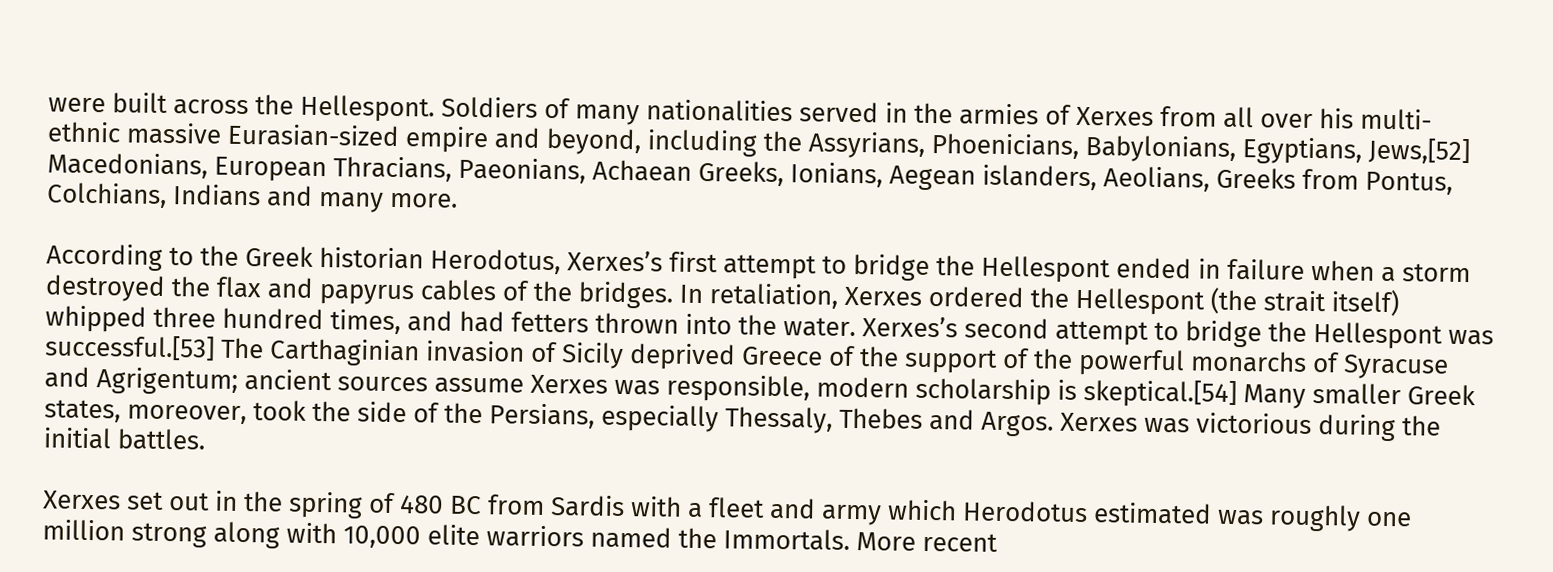were built across the Hellespont. Soldiers of many nationalities served in the armies of Xerxes from all over his multi-ethnic massive Eurasian-sized empire and beyond, including the Assyrians, Phoenicians, Babylonians, Egyptians, Jews,[52] Macedonians, European Thracians, Paeonians, Achaean Greeks, Ionians, Aegean islanders, Aeolians, Greeks from Pontus, Colchians, Indians and many more.

According to the Greek historian Herodotus, Xerxes’s first attempt to bridge the Hellespont ended in failure when a storm destroyed the flax and papyrus cables of the bridges. In retaliation, Xerxes ordered the Hellespont (the strait itself) whipped three hundred times, and had fetters thrown into the water. Xerxes’s second attempt to bridge the Hellespont was successful.[53] The Carthaginian invasion of Sicily deprived Greece of the support of the powerful monarchs of Syracuse and Agrigentum; ancient sources assume Xerxes was responsible, modern scholarship is skeptical.[54] Many smaller Greek states, moreover, took the side of the Persians, especially Thessaly, Thebes and Argos. Xerxes was victorious during the initial battles.

Xerxes set out in the spring of 480 BC from Sardis with a fleet and army which Herodotus estimated was roughly one million strong along with 10,000 elite warriors named the Immortals. More recent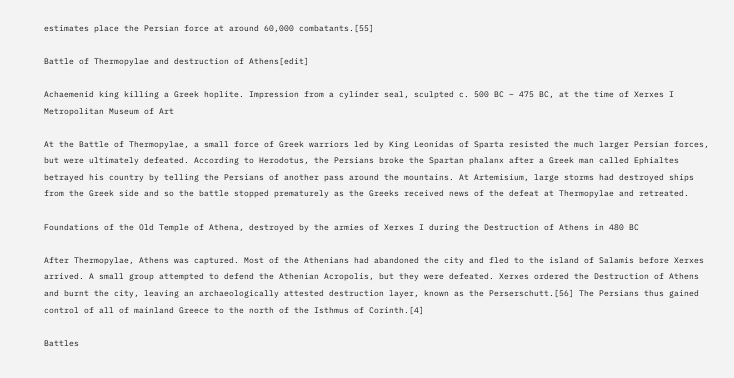estimates place the Persian force at around 60,000 combatants.[55]

Battle of Thermopylae and destruction of Athens[edit]

Achaemenid king killing a Greek hoplite. Impression from a cylinder seal, sculpted c. 500 BC – 475 BC, at the time of Xerxes I Metropolitan Museum of Art

At the Battle of Thermopylae, a small force of Greek warriors led by King Leonidas of Sparta resisted the much larger Persian forces, but were ultimately defeated. According to Herodotus, the Persians broke the Spartan phalanx after a Greek man called Ephialtes betrayed his country by telling the Persians of another pass around the mountains. At Artemisium, large storms had destroyed ships from the Greek side and so the battle stopped prematurely as the Greeks received news of the defeat at Thermopylae and retreated.

Foundations of the Old Temple of Athena, destroyed by the armies of Xerxes I during the Destruction of Athens in 480 BC

After Thermopylae, Athens was captured. Most of the Athenians had abandoned the city and fled to the island of Salamis before Xerxes arrived. A small group attempted to defend the Athenian Acropolis, but they were defeated. Xerxes ordered the Destruction of Athens and burnt the city, leaving an archaeologically attested destruction layer, known as the Perserschutt.[56] The Persians thus gained control of all of mainland Greece to the north of the Isthmus of Corinth.[4]

Battles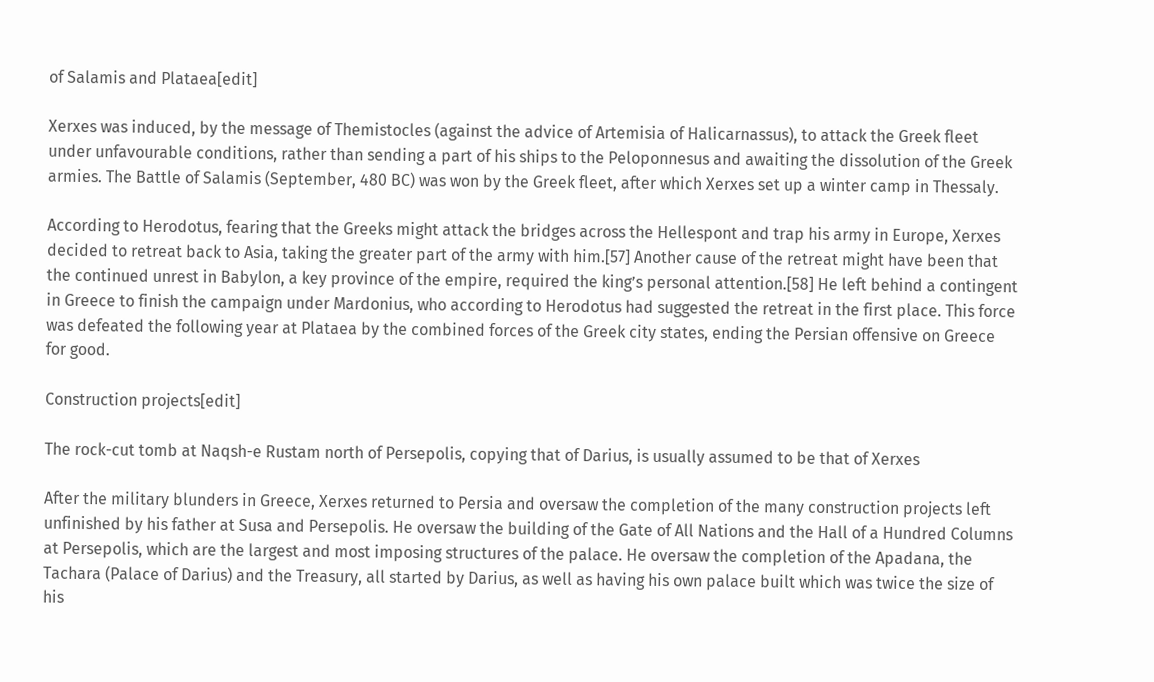of Salamis and Plataea[edit]

Xerxes was induced, by the message of Themistocles (against the advice of Artemisia of Halicarnassus), to attack the Greek fleet under unfavourable conditions, rather than sending a part of his ships to the Peloponnesus and awaiting the dissolution of the Greek armies. The Battle of Salamis (September, 480 BC) was won by the Greek fleet, after which Xerxes set up a winter camp in Thessaly.

According to Herodotus, fearing that the Greeks might attack the bridges across the Hellespont and trap his army in Europe, Xerxes decided to retreat back to Asia, taking the greater part of the army with him.[57] Another cause of the retreat might have been that the continued unrest in Babylon, a key province of the empire, required the king’s personal attention.[58] He left behind a contingent in Greece to finish the campaign under Mardonius, who according to Herodotus had suggested the retreat in the first place. This force was defeated the following year at Plataea by the combined forces of the Greek city states, ending the Persian offensive on Greece for good.

Construction projects[edit]

The rock-cut tomb at Naqsh-e Rustam north of Persepolis, copying that of Darius, is usually assumed to be that of Xerxes

After the military blunders in Greece, Xerxes returned to Persia and oversaw the completion of the many construction projects left unfinished by his father at Susa and Persepolis. He oversaw the building of the Gate of All Nations and the Hall of a Hundred Columns at Persepolis, which are the largest and most imposing structures of the palace. He oversaw the completion of the Apadana, the Tachara (Palace of Darius) and the Treasury, all started by Darius, as well as having his own palace built which was twice the size of his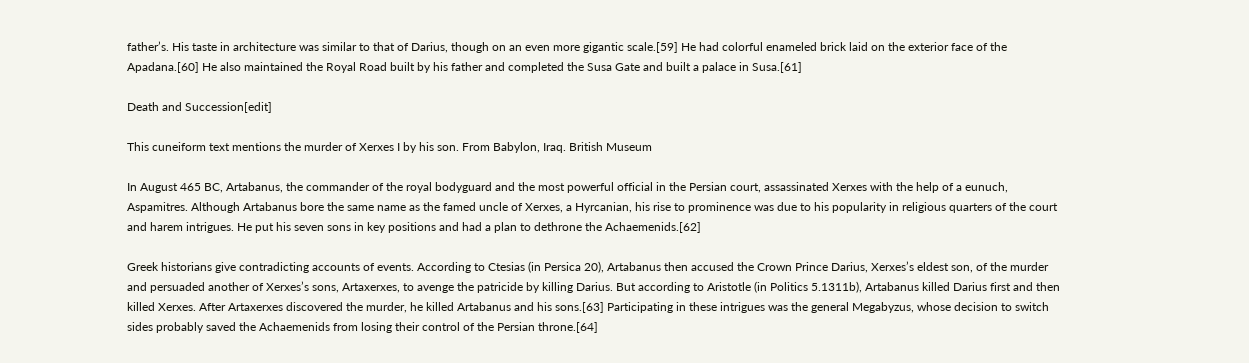father’s. His taste in architecture was similar to that of Darius, though on an even more gigantic scale.[59] He had colorful enameled brick laid on the exterior face of the Apadana.[60] He also maintained the Royal Road built by his father and completed the Susa Gate and built a palace in Susa.[61]

Death and Succession[edit]

This cuneiform text mentions the murder of Xerxes I by his son. From Babylon, Iraq. British Museum

In August 465 BC, Artabanus, the commander of the royal bodyguard and the most powerful official in the Persian court, assassinated Xerxes with the help of a eunuch, Aspamitres. Although Artabanus bore the same name as the famed uncle of Xerxes, a Hyrcanian, his rise to prominence was due to his popularity in religious quarters of the court and harem intrigues. He put his seven sons in key positions and had a plan to dethrone the Achaemenids.[62]

Greek historians give contradicting accounts of events. According to Ctesias (in Persica 20), Artabanus then accused the Crown Prince Darius, Xerxes’s eldest son, of the murder and persuaded another of Xerxes’s sons, Artaxerxes, to avenge the patricide by killing Darius. But according to Aristotle (in Politics 5.1311b), Artabanus killed Darius first and then killed Xerxes. After Artaxerxes discovered the murder, he killed Artabanus and his sons.[63] Participating in these intrigues was the general Megabyzus, whose decision to switch sides probably saved the Achaemenids from losing their control of the Persian throne.[64]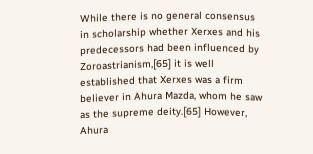While there is no general consensus in scholarship whether Xerxes and his predecessors had been influenced by Zoroastrianism,[65] it is well established that Xerxes was a firm believer in Ahura Mazda, whom he saw as the supreme deity.[65] However, Ahura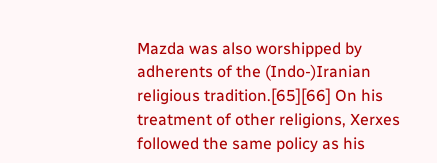Mazda was also worshipped by adherents of the (Indo-)Iranian religious tradition.[65][66] On his treatment of other religions, Xerxes followed the same policy as his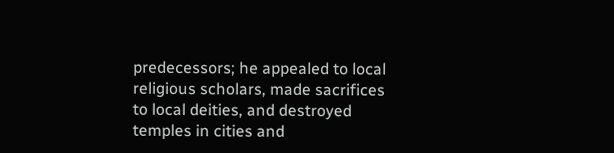predecessors; he appealed to local religious scholars, made sacrifices to local deities, and destroyed temples in cities and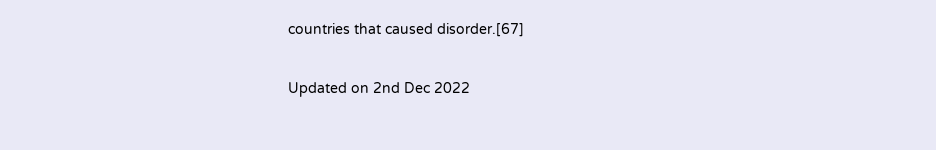countries that caused disorder.[67]

Updated on 2nd Dec 2022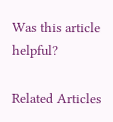Was this article helpful?

Related Articles